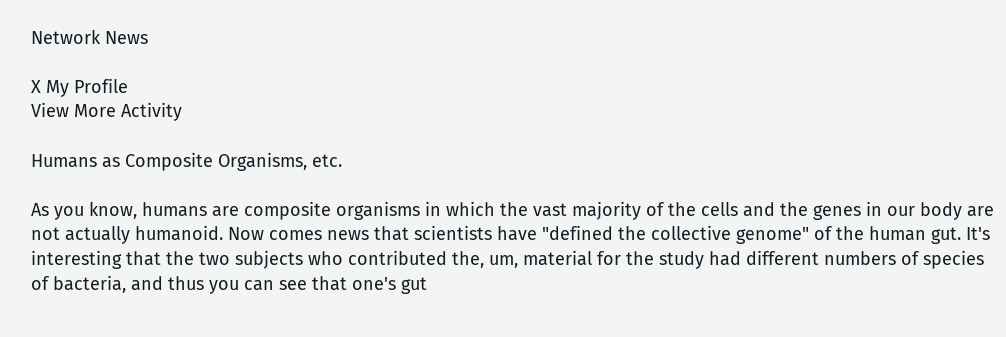Network News

X My Profile
View More Activity

Humans as Composite Organisms, etc.

As you know, humans are composite organisms in which the vast majority of the cells and the genes in our body are not actually humanoid. Now comes news that scientists have "defined the collective genome" of the human gut. It's interesting that the two subjects who contributed the, um, material for the study had different numbers of species of bacteria, and thus you can see that one's gut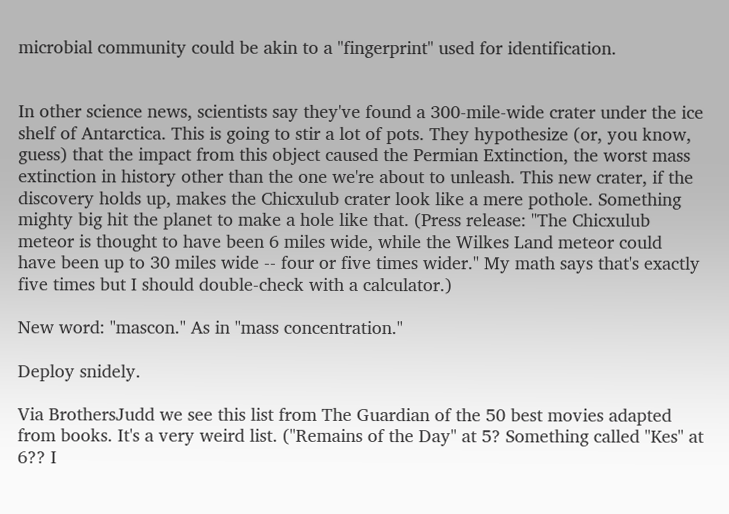microbial community could be akin to a "fingerprint" used for identification.


In other science news, scientists say they've found a 300-mile-wide crater under the ice shelf of Antarctica. This is going to stir a lot of pots. They hypothesize (or, you know, guess) that the impact from this object caused the Permian Extinction, the worst mass extinction in history other than the one we're about to unleash. This new crater, if the discovery holds up, makes the Chicxulub crater look like a mere pothole. Something mighty big hit the planet to make a hole like that. (Press release: "The Chicxulub meteor is thought to have been 6 miles wide, while the Wilkes Land meteor could have been up to 30 miles wide -- four or five times wider." My math says that's exactly five times but I should double-check with a calculator.)

New word: "mascon." As in "mass concentration."

Deploy snidely.

Via BrothersJudd we see this list from The Guardian of the 50 best movies adapted from books. It's a very weird list. ("Remains of the Day" at 5? Something called "Kes" at 6?? I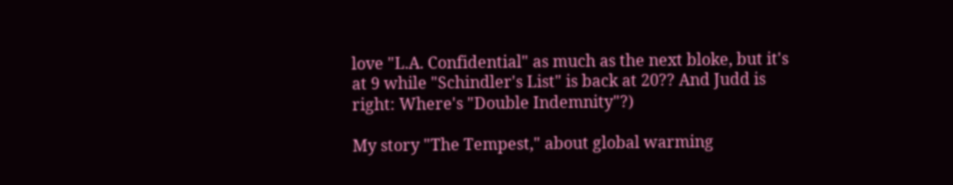love "L.A. Confidential" as much as the next bloke, but it's at 9 while "Schindler's List" is back at 20?? And Judd is right: Where's "Double Indemnity"?)

My story "The Tempest," about global warming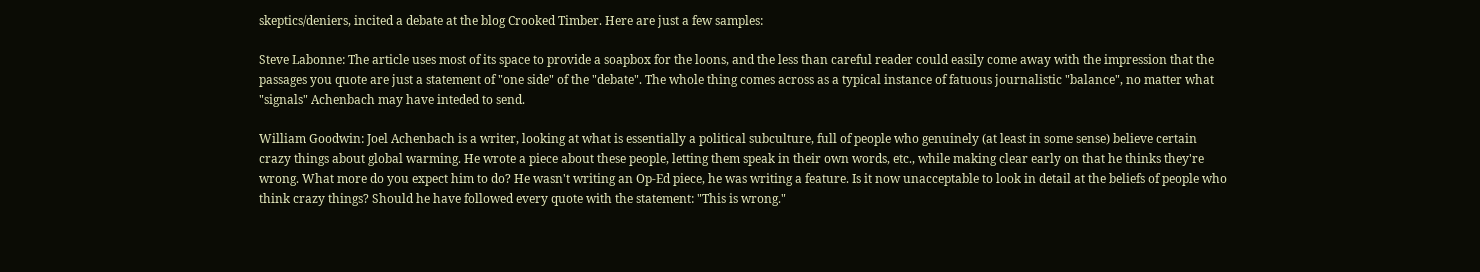skeptics/deniers, incited a debate at the blog Crooked Timber. Here are just a few samples:

Steve Labonne: The article uses most of its space to provide a soapbox for the loons, and the less than careful reader could easily come away with the impression that the passages you quote are just a statement of "one side" of the "debate". The whole thing comes across as a typical instance of fatuous journalistic "balance", no matter what "signals" Achenbach may have inteded to send.

William Goodwin: Joel Achenbach is a writer, looking at what is essentially a political subculture, full of people who genuinely (at least in some sense) believe certain crazy things about global warming. He wrote a piece about these people, letting them speak in their own words, etc., while making clear early on that he thinks they're wrong. What more do you expect him to do? He wasn't writing an Op-Ed piece, he was writing a feature. Is it now unacceptable to look in detail at the beliefs of people who think crazy things? Should he have followed every quote with the statement: "This is wrong."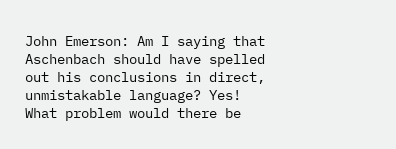John Emerson: Am I saying that Aschenbach should have spelled out his conclusions in direct, unmistakable language? Yes! What problem would there be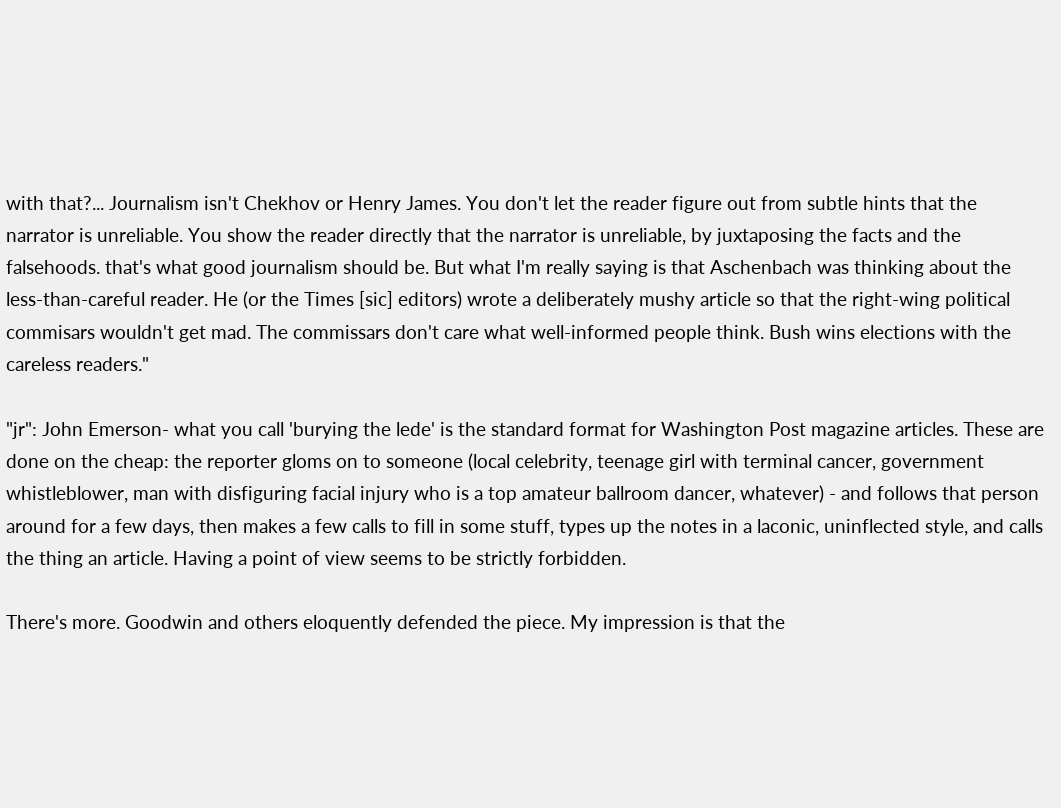with that?... Journalism isn't Chekhov or Henry James. You don't let the reader figure out from subtle hints that the narrator is unreliable. You show the reader directly that the narrator is unreliable, by juxtaposing the facts and the falsehoods. that's what good journalism should be. But what I'm really saying is that Aschenbach was thinking about the less-than-careful reader. He (or the Times [sic] editors) wrote a deliberately mushy article so that the right-wing political commisars wouldn't get mad. The commissars don't care what well-informed people think. Bush wins elections with the careless readers."

"jr": John Emerson- what you call 'burying the lede' is the standard format for Washington Post magazine articles. These are done on the cheap: the reporter gloms on to someone (local celebrity, teenage girl with terminal cancer, government whistleblower, man with disfiguring facial injury who is a top amateur ballroom dancer, whatever) - and follows that person around for a few days, then makes a few calls to fill in some stuff, types up the notes in a laconic, uninflected style, and calls the thing an article. Having a point of view seems to be strictly forbidden.

There's more. Goodwin and others eloquently defended the piece. My impression is that the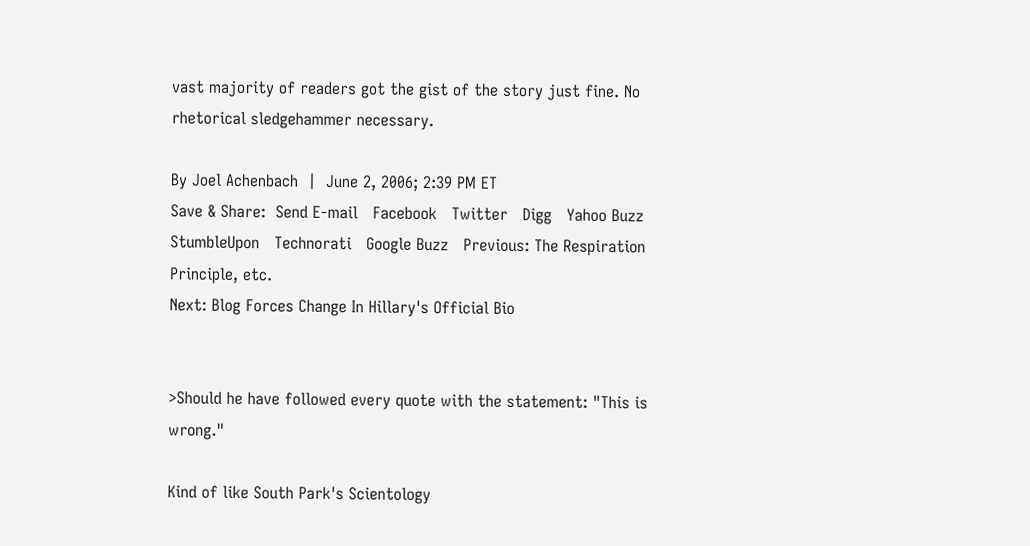vast majority of readers got the gist of the story just fine. No rhetorical sledgehammer necessary.

By Joel Achenbach  |  June 2, 2006; 2:39 PM ET
Save & Share:  Send E-mail   Facebook   Twitter   Digg   Yahoo Buzz   StumbleUpon   Technorati   Google Buzz   Previous: The Respiration Principle, etc.
Next: Blog Forces Change In Hillary's Official Bio


>Should he have followed every quote with the statement: "This is wrong."

Kind of like South Park's Scientology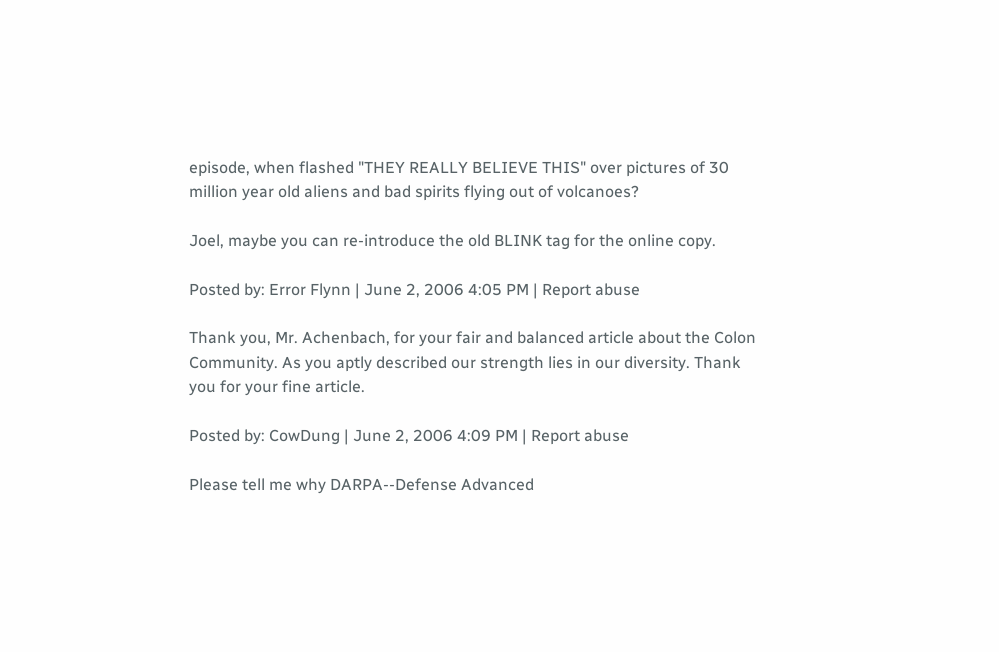episode, when flashed "THEY REALLY BELIEVE THIS" over pictures of 30 million year old aliens and bad spirits flying out of volcanoes?

Joel, maybe you can re-introduce the old BLINK tag for the online copy.

Posted by: Error Flynn | June 2, 2006 4:05 PM | Report abuse

Thank you, Mr. Achenbach, for your fair and balanced article about the Colon Community. As you aptly described our strength lies in our diversity. Thank you for your fine article.

Posted by: CowDung | June 2, 2006 4:09 PM | Report abuse

Please tell me why DARPA--Defense Advanced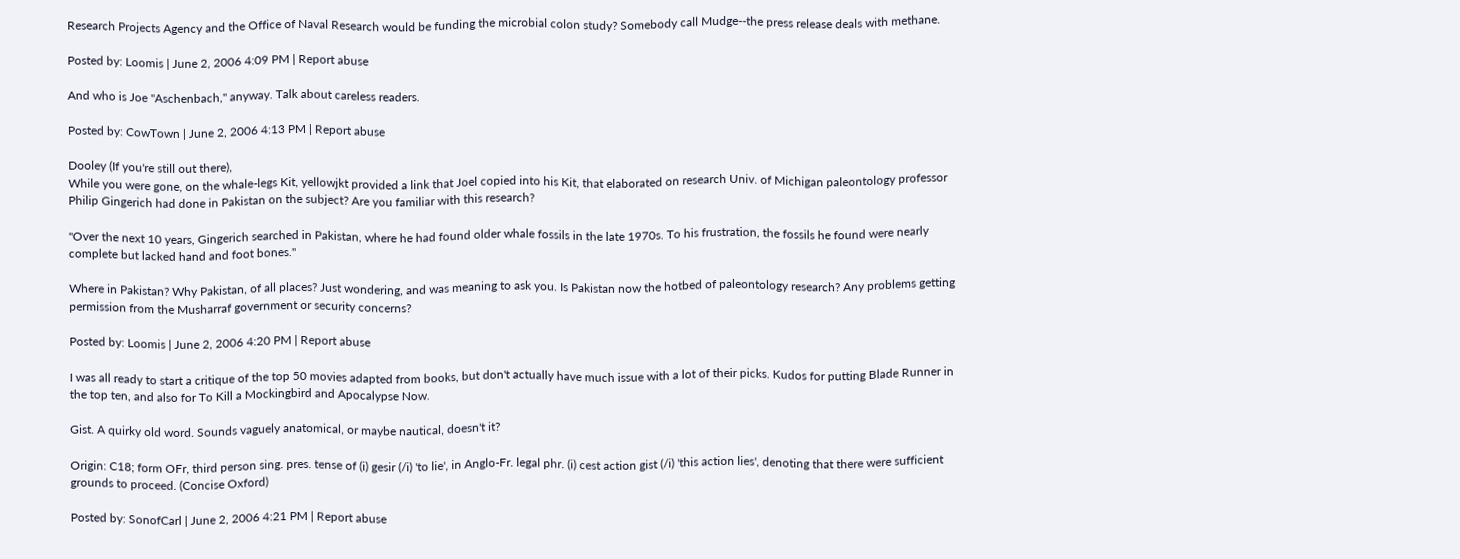Research Projects Agency and the Office of Naval Research would be funding the microbial colon study? Somebody call Mudge--the press release deals with methane.

Posted by: Loomis | June 2, 2006 4:09 PM | Report abuse

And who is Joe "Aschenbach," anyway. Talk about careless readers.

Posted by: CowTown | June 2, 2006 4:13 PM | Report abuse

Dooley (If you're still out there),
While you were gone, on the whale-legs Kit, yellowjkt provided a link that Joel copied into his Kit, that elaborated on research Univ. of Michigan paleontology professor Philip Gingerich had done in Pakistan on the subject? Are you familiar with this research?

"Over the next 10 years, Gingerich searched in Pakistan, where he had found older whale fossils in the late 1970s. To his frustration, the fossils he found were nearly complete but lacked hand and foot bones."

Where in Pakistan? Why Pakistan, of all places? Just wondering, and was meaning to ask you. Is Pakistan now the hotbed of paleontology research? Any problems getting permission from the Musharraf government or security concerns?

Posted by: Loomis | June 2, 2006 4:20 PM | Report abuse

I was all ready to start a critique of the top 50 movies adapted from books, but don't actually have much issue with a lot of their picks. Kudos for putting Blade Runner in the top ten, and also for To Kill a Mockingbird and Apocalypse Now.

Gist. A quirky old word. Sounds vaguely anatomical, or maybe nautical, doesn't it?

Origin: C18; form OFr, third person sing. pres. tense of (i) gesir (/i) 'to lie', in Anglo-Fr. legal phr. (i) cest action gist (/i) 'this action lies', denoting that there were sufficient grounds to proceed. (Concise Oxford)

Posted by: SonofCarl | June 2, 2006 4:21 PM | Report abuse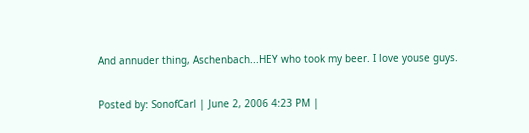And annuder thing, Aschenbach...HEY who took my beer. I love youse guys.

Posted by: SonofCarl | June 2, 2006 4:23 PM |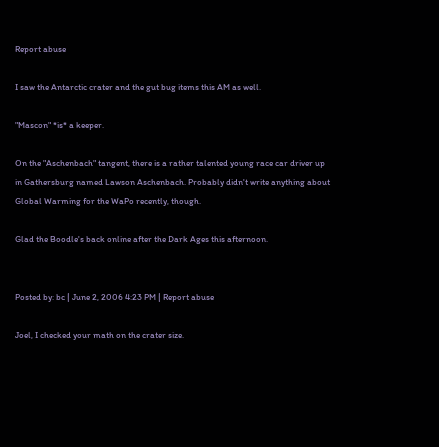Report abuse

I saw the Antarctic crater and the gut bug items this AM as well.

"Mascon" *is* a keeper.

On the "Aschenbach" tangent, there is a rather talented young race car driver up in Gathersburg named Lawson Aschenbach. Probably didn't write anything about Global Warming for the WaPo recently, though.

Glad the Boodle's back online after the Dark Ages this afternoon.


Posted by: bc | June 2, 2006 4:23 PM | Report abuse

Joel, I checked your math on the crater size.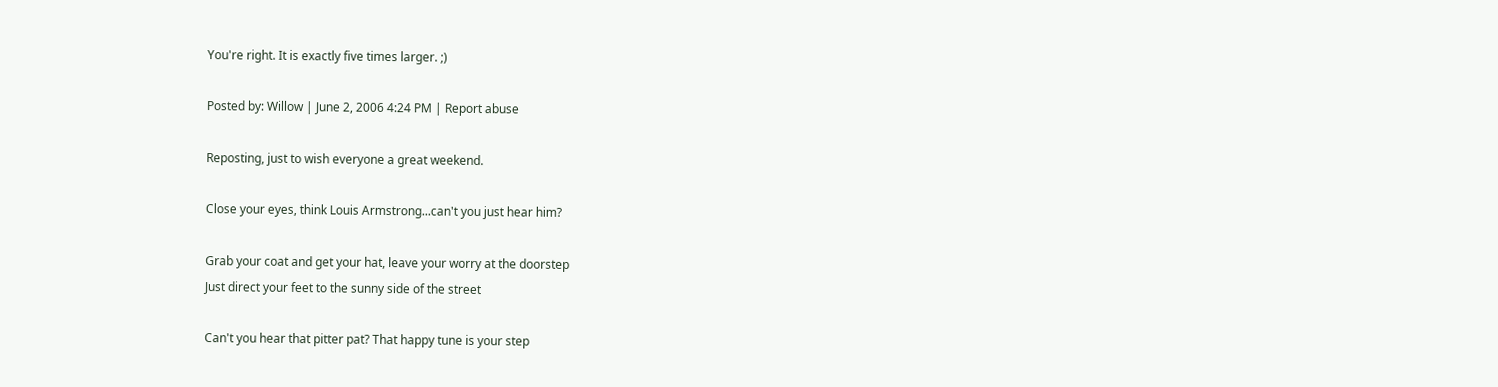You're right. It is exactly five times larger. ;)

Posted by: Willow | June 2, 2006 4:24 PM | Report abuse

Reposting, just to wish everyone a great weekend.

Close your eyes, think Louis Armstrong...can't you just hear him?

Grab your coat and get your hat, leave your worry at the doorstep
Just direct your feet to the sunny side of the street

Can't you hear that pitter pat? That happy tune is your step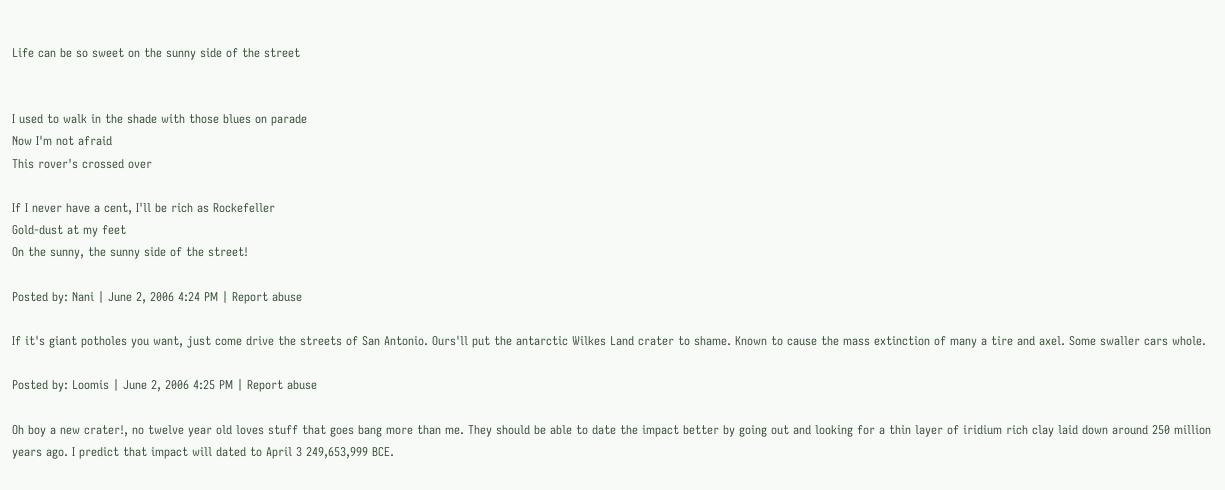Life can be so sweet on the sunny side of the street


I used to walk in the shade with those blues on parade
Now I'm not afraid
This rover's crossed over

If I never have a cent, I'll be rich as Rockefeller
Gold-dust at my feet
On the sunny, the sunny side of the street!

Posted by: Nani | June 2, 2006 4:24 PM | Report abuse

If it's giant potholes you want, just come drive the streets of San Antonio. Ours'll put the antarctic Wilkes Land crater to shame. Known to cause the mass extinction of many a tire and axel. Some swaller cars whole.

Posted by: Loomis | June 2, 2006 4:25 PM | Report abuse

Oh boy a new crater!, no twelve year old loves stuff that goes bang more than me. They should be able to date the impact better by going out and looking for a thin layer of iridium rich clay laid down around 250 million years ago. I predict that impact will dated to April 3 249,653,999 BCE.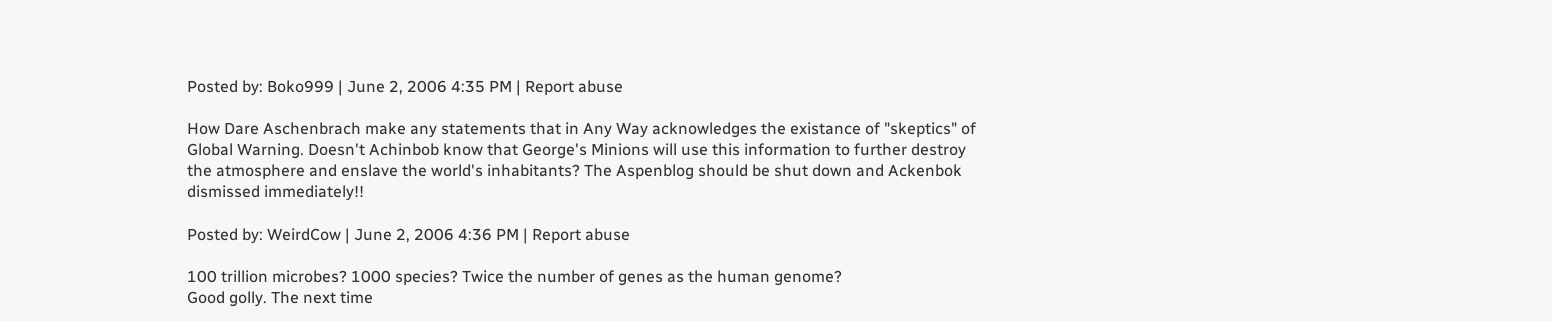Posted by: Boko999 | June 2, 2006 4:35 PM | Report abuse

How Dare Aschenbrach make any statements that in Any Way acknowledges the existance of "skeptics" of Global Warning. Doesn't Achinbob know that George's Minions will use this information to further destroy the atmosphere and enslave the world's inhabitants? The Aspenblog should be shut down and Ackenbok dismissed immediately!!

Posted by: WeirdCow | June 2, 2006 4:36 PM | Report abuse

100 trillion microbes? 1000 species? Twice the number of genes as the human genome?
Good golly. The next time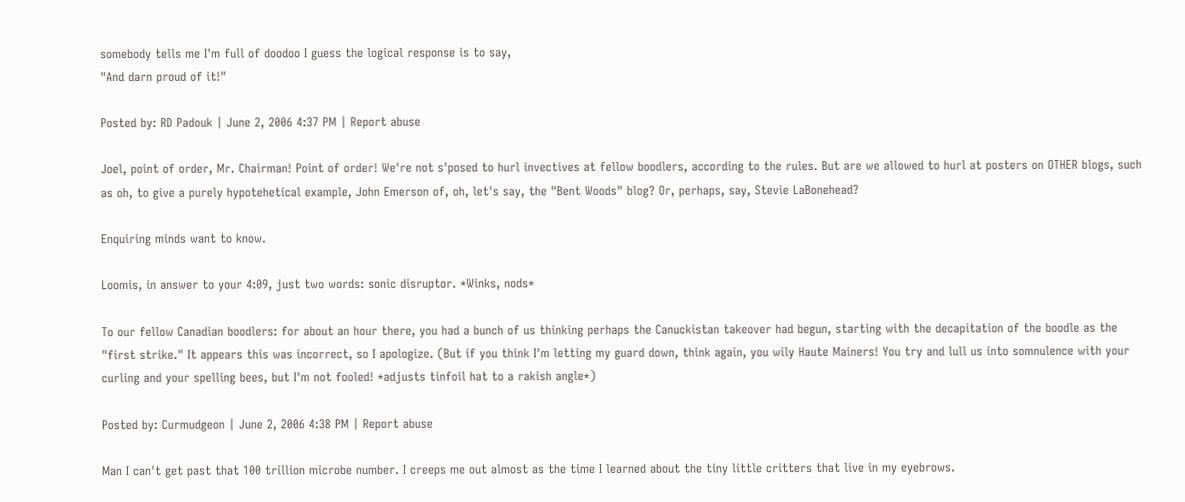somebody tells me I'm full of doodoo I guess the logical response is to say,
"And darn proud of it!"

Posted by: RD Padouk | June 2, 2006 4:37 PM | Report abuse

Joel, point of order, Mr. Chairman! Point of order! We're not s'posed to hurl invectives at fellow boodlers, according to the rules. But are we allowed to hurl at posters on OTHER blogs, such as oh, to give a purely hypotehetical example, John Emerson of, oh, let's say, the "Bent Woods" blog? Or, perhaps, say, Stevie LaBonehead?

Enquiring minds want to know.

Loomis, in answer to your 4:09, just two words: sonic disruptor. *Winks, nods*

To our fellow Canadian boodlers: for about an hour there, you had a bunch of us thinking perhaps the Canuckistan takeover had begun, starting with the decapitation of the boodle as the "first strike." It appears this was incorrect, so I apologize. (But if you think I'm letting my guard down, think again, you wily Haute Mainers! You try and lull us into somnulence with your curling and your spelling bees, but I'm not fooled! *adjusts tinfoil hat to a rakish angle*)

Posted by: Curmudgeon | June 2, 2006 4:38 PM | Report abuse

Man I can't get past that 100 trillion microbe number. I creeps me out almost as the time I learned about the tiny little critters that live in my eyebrows.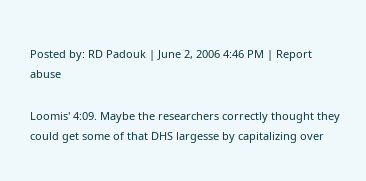Posted by: RD Padouk | June 2, 2006 4:46 PM | Report abuse

Loomis' 4:09. Maybe the researchers correctly thought they could get some of that DHS largesse by capitalizing over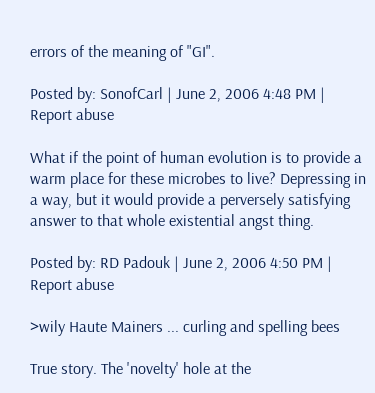errors of the meaning of "GI".

Posted by: SonofCarl | June 2, 2006 4:48 PM | Report abuse

What if the point of human evolution is to provide a warm place for these microbes to live? Depressing in a way, but it would provide a perversely satisfying answer to that whole existential angst thing.

Posted by: RD Padouk | June 2, 2006 4:50 PM | Report abuse

>wily Haute Mainers ... curling and spelling bees

True story. The 'novelty' hole at the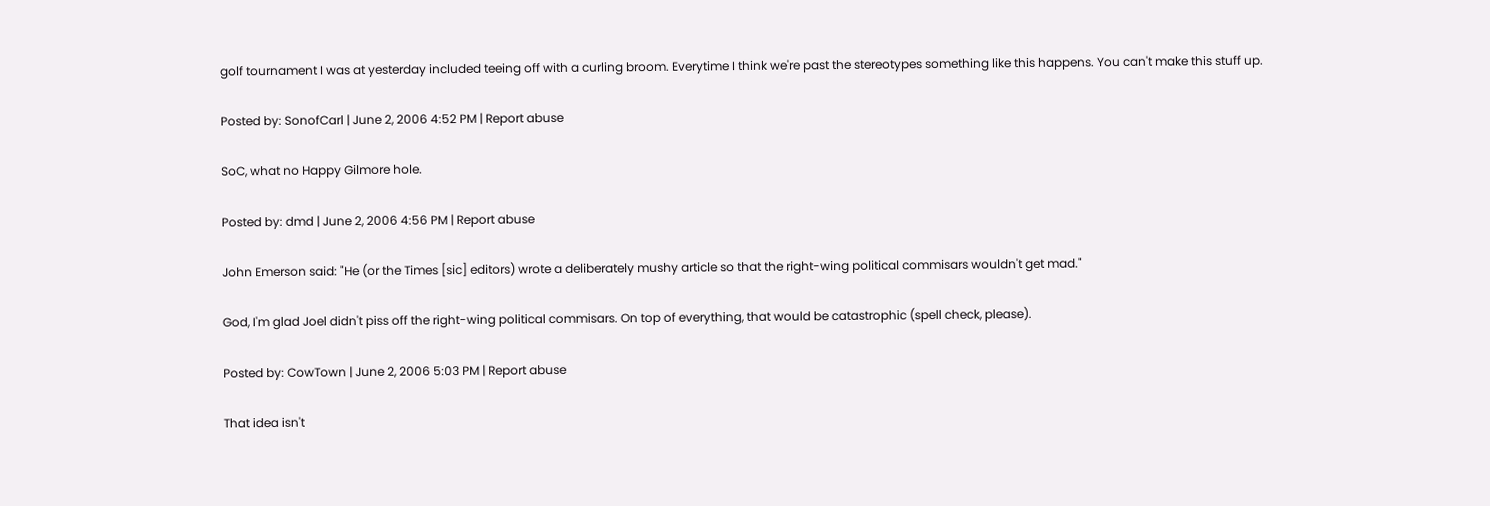golf tournament I was at yesterday included teeing off with a curling broom. Everytime I think we're past the stereotypes something like this happens. You can't make this stuff up.

Posted by: SonofCarl | June 2, 2006 4:52 PM | Report abuse

SoC, what no Happy Gilmore hole.

Posted by: dmd | June 2, 2006 4:56 PM | Report abuse

John Emerson said: "He (or the Times [sic] editors) wrote a deliberately mushy article so that the right-wing political commisars wouldn't get mad."

God, I'm glad Joel didn't piss off the right-wing political commisars. On top of everything, that would be catastrophic (spell check, please).

Posted by: CowTown | June 2, 2006 5:03 PM | Report abuse

That idea isn't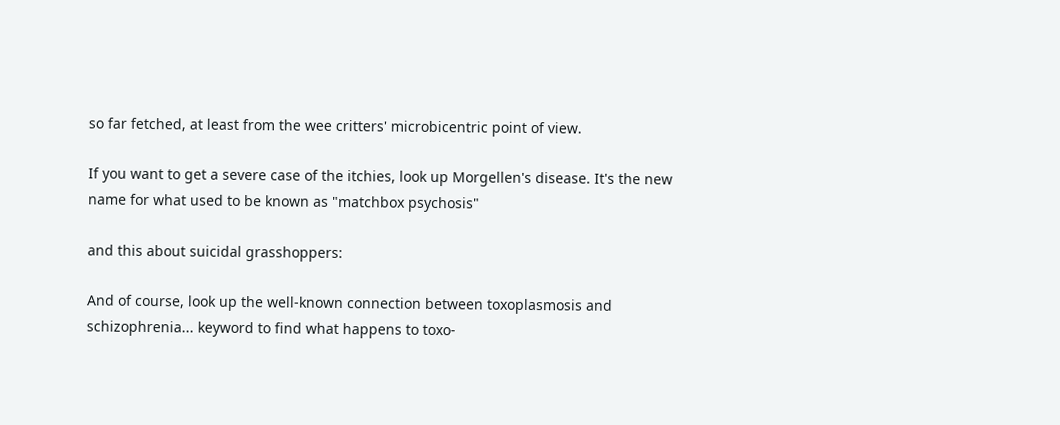so far fetched, at least from the wee critters' microbicentric point of view.

If you want to get a severe case of the itchies, look up Morgellen's disease. It's the new name for what used to be known as "matchbox psychosis"

and this about suicidal grasshoppers:

And of course, look up the well-known connection between toxoplasmosis and schizophrenia... keyword to find what happens to toxo-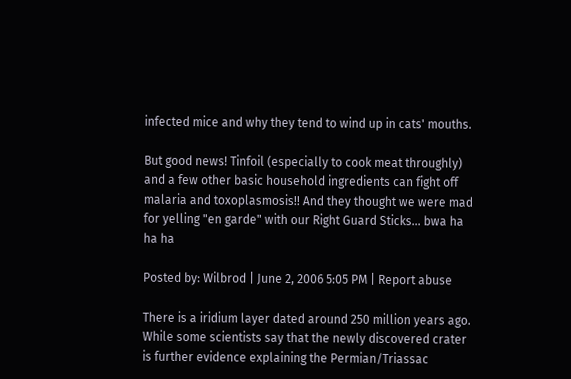infected mice and why they tend to wind up in cats' mouths.

But good news! Tinfoil (especially to cook meat throughly) and a few other basic household ingredients can fight off malaria and toxoplasmosis!! And they thought we were mad for yelling "en garde" with our Right Guard Sticks... bwa ha ha ha

Posted by: Wilbrod | June 2, 2006 5:05 PM | Report abuse

There is a iridium layer dated around 250 million years ago. While some scientists say that the newly discovered crater is further evidence explaining the Permian/Triassac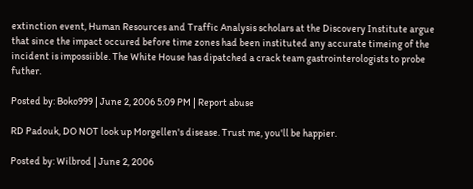extinction event, Human Resources and Traffic Analysis scholars at the Discovery Institute argue that since the impact occured before time zones had been instituted any accurate timeing of the incident is impossiible. The White House has dipatched a crack team gastrointerologists to probe futher.

Posted by: Boko999 | June 2, 2006 5:09 PM | Report abuse

RD Padouk, DO NOT look up Morgellen's disease. Trust me, you'll be happier.

Posted by: Wilbrod | June 2, 2006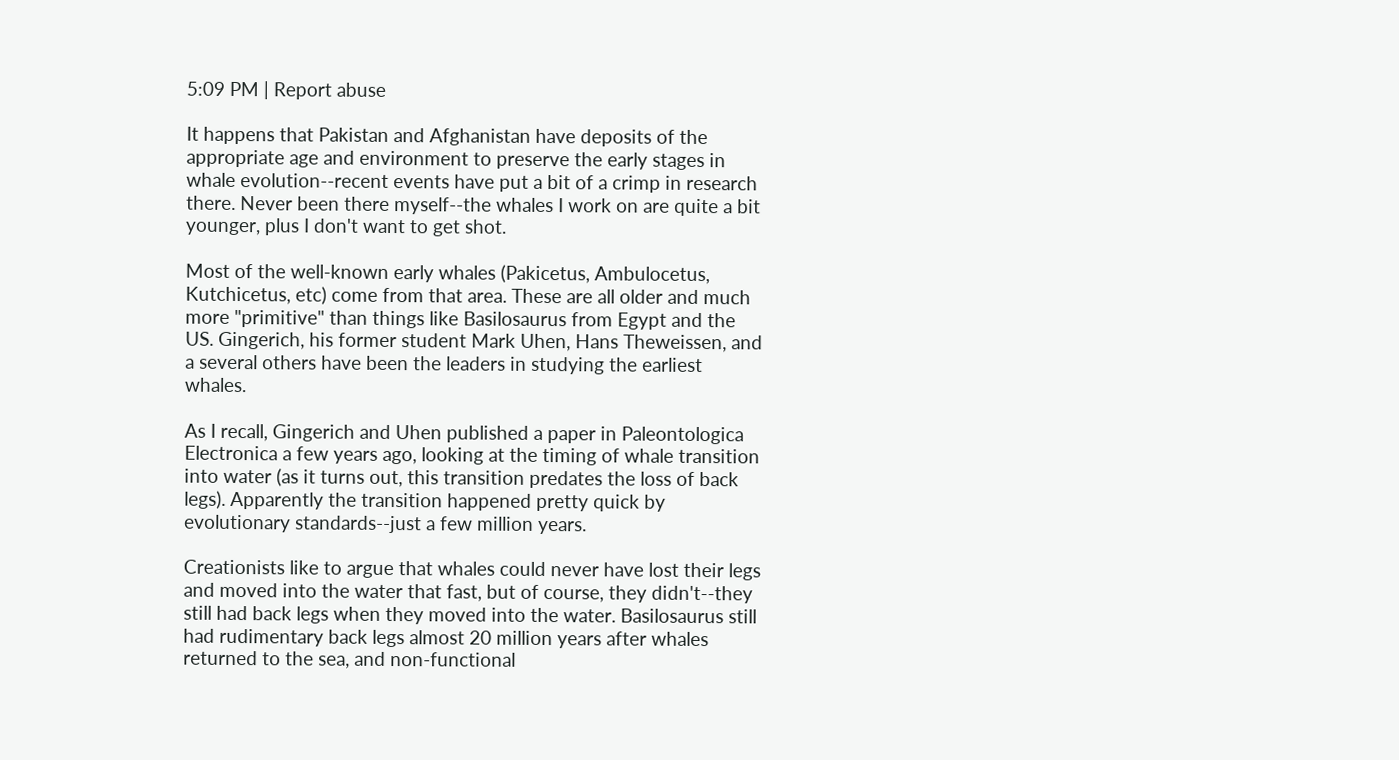5:09 PM | Report abuse

It happens that Pakistan and Afghanistan have deposits of the appropriate age and environment to preserve the early stages in whale evolution--recent events have put a bit of a crimp in research there. Never been there myself--the whales I work on are quite a bit younger, plus I don't want to get shot.

Most of the well-known early whales (Pakicetus, Ambulocetus, Kutchicetus, etc) come from that area. These are all older and much more "primitive" than things like Basilosaurus from Egypt and the US. Gingerich, his former student Mark Uhen, Hans Theweissen, and a several others have been the leaders in studying the earliest whales.

As I recall, Gingerich and Uhen published a paper in Paleontologica Electronica a few years ago, looking at the timing of whale transition into water (as it turns out, this transition predates the loss of back legs). Apparently the transition happened pretty quick by evolutionary standards--just a few million years.

Creationists like to argue that whales could never have lost their legs and moved into the water that fast, but of course, they didn't--they still had back legs when they moved into the water. Basilosaurus still had rudimentary back legs almost 20 million years after whales returned to the sea, and non-functional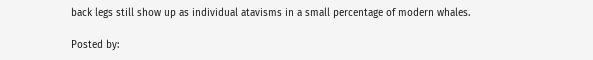back legs still show up as individual atavisms in a small percentage of modern whales.

Posted by: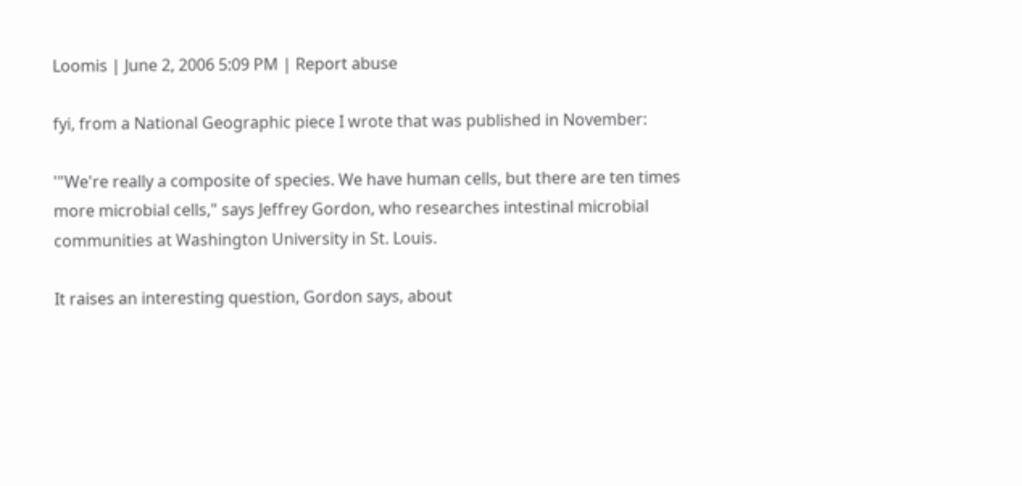Loomis | June 2, 2006 5:09 PM | Report abuse

fyi, from a National Geographic piece I wrote that was published in November:

'"We're really a composite of species. We have human cells, but there are ten times more microbial cells," says Jeffrey Gordon, who researches intestinal microbial communities at Washington University in St. Louis.

It raises an interesting question, Gordon says, about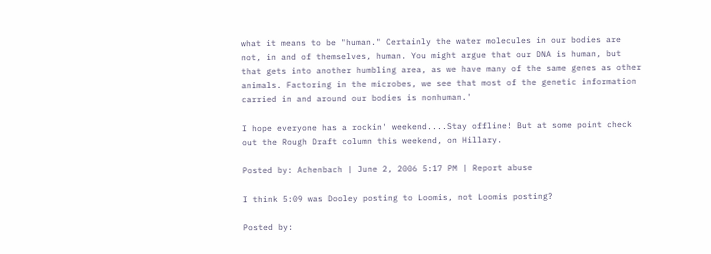what it means to be "human." Certainly the water molecules in our bodies are not, in and of themselves, human. You might argue that our DNA is human, but that gets into another humbling area, as we have many of the same genes as other animals. Factoring in the microbes, we see that most of the genetic information carried in and around our bodies is nonhuman.'

I hope everyone has a rockin' weekend....Stay offline! But at some point check out the Rough Draft column this weekend, on Hillary.

Posted by: Achenbach | June 2, 2006 5:17 PM | Report abuse

I think 5:09 was Dooley posting to Loomis, not Loomis posting?

Posted by: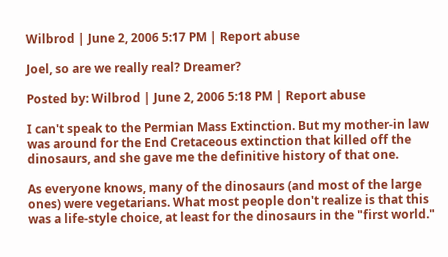Wilbrod | June 2, 2006 5:17 PM | Report abuse

Joel, so are we really real? Dreamer?

Posted by: Wilbrod | June 2, 2006 5:18 PM | Report abuse

I can't speak to the Permian Mass Extinction. But my mother-in law was around for the End Cretaceous extinction that killed off the dinosaurs, and she gave me the definitive history of that one.

As everyone knows, many of the dinosaurs (and most of the large ones) were vegetarians. What most people don't realize is that this was a life-style choice, at least for the dinosaurs in the "first world."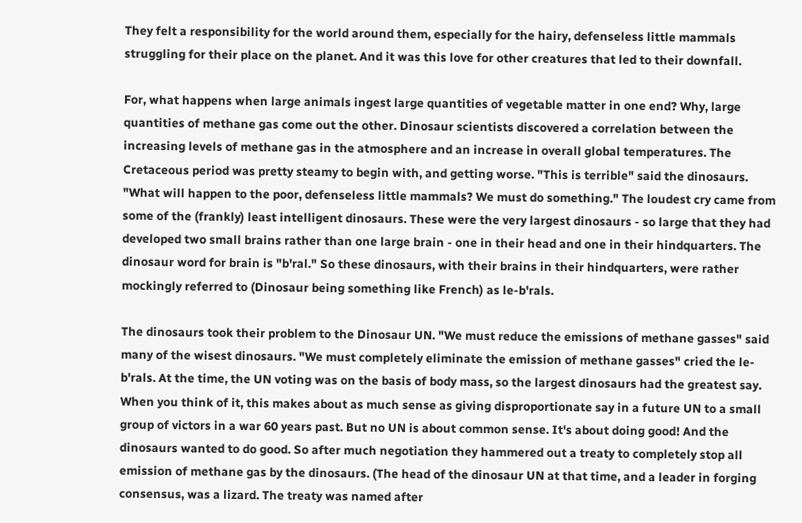They felt a responsibility for the world around them, especially for the hairy, defenseless little mammals struggling for their place on the planet. And it was this love for other creatures that led to their downfall.

For, what happens when large animals ingest large quantities of vegetable matter in one end? Why, large quantities of methane gas come out the other. Dinosaur scientists discovered a correlation between the increasing levels of methane gas in the atmosphere and an increase in overall global temperatures. The Cretaceous period was pretty steamy to begin with, and getting worse. "This is terrible" said the dinosaurs. "What will happen to the poor, defenseless little mammals? We must do something." The loudest cry came from some of the (frankly) least intelligent dinosaurs. These were the very largest dinosaurs - so large that they had developed two small brains rather than one large brain - one in their head and one in their hindquarters. The dinosaur word for brain is "b'ral." So these dinosaurs, with their brains in their hindquarters, were rather mockingly referred to (Dinosaur being something like French) as le-b'rals.

The dinosaurs took their problem to the Dinosaur UN. "We must reduce the emissions of methane gasses" said many of the wisest dinosaurs. "We must completely eliminate the emission of methane gasses" cried the le-b'rals. At the time, the UN voting was on the basis of body mass, so the largest dinosaurs had the greatest say. When you think of it, this makes about as much sense as giving disproportionate say in a future UN to a small group of victors in a war 60 years past. But no UN is about common sense. It's about doing good! And the dinosaurs wanted to do good. So after much negotiation they hammered out a treaty to completely stop all emission of methane gas by the dinosaurs. (The head of the dinosaur UN at that time, and a leader in forging consensus, was a lizard. The treaty was named after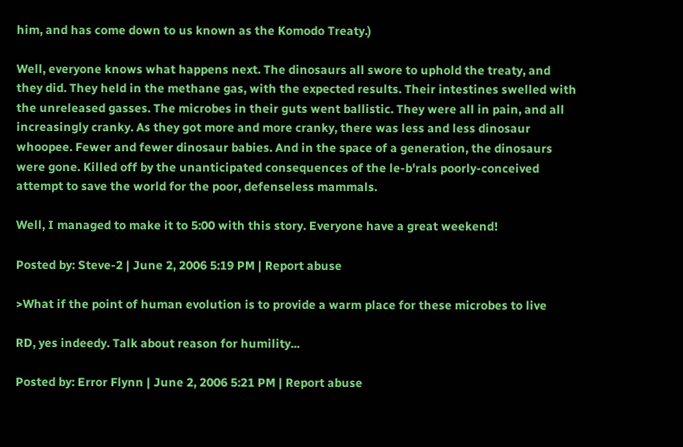him, and has come down to us known as the Komodo Treaty.)

Well, everyone knows what happens next. The dinosaurs all swore to uphold the treaty, and they did. They held in the methane gas, with the expected results. Their intestines swelled with the unreleased gasses. The microbes in their guts went ballistic. They were all in pain, and all increasingly cranky. As they got more and more cranky, there was less and less dinosaur whoopee. Fewer and fewer dinosaur babies. And in the space of a generation, the dinosaurs were gone. Killed off by the unanticipated consequences of the le-b'rals poorly-conceived attempt to save the world for the poor, defenseless mammals.

Well, I managed to make it to 5:00 with this story. Everyone have a great weekend!

Posted by: Steve-2 | June 2, 2006 5:19 PM | Report abuse

>What if the point of human evolution is to provide a warm place for these microbes to live

RD, yes indeedy. Talk about reason for humility...

Posted by: Error Flynn | June 2, 2006 5:21 PM | Report abuse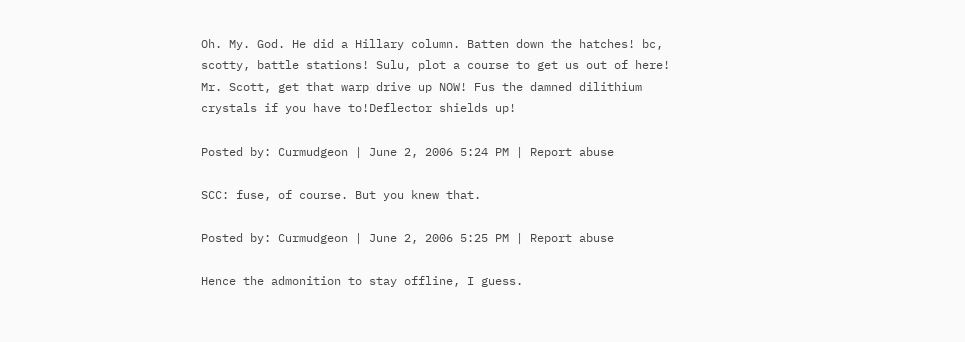Oh. My. God. He did a Hillary column. Batten down the hatches! bc, scotty, battle stations! Sulu, plot a course to get us out of here! Mr. Scott, get that warp drive up NOW! Fus the damned dilithium crystals if you have to!Deflector shields up!

Posted by: Curmudgeon | June 2, 2006 5:24 PM | Report abuse

SCC: fuse, of course. But you knew that.

Posted by: Curmudgeon | June 2, 2006 5:25 PM | Report abuse

Hence the admonition to stay offline, I guess.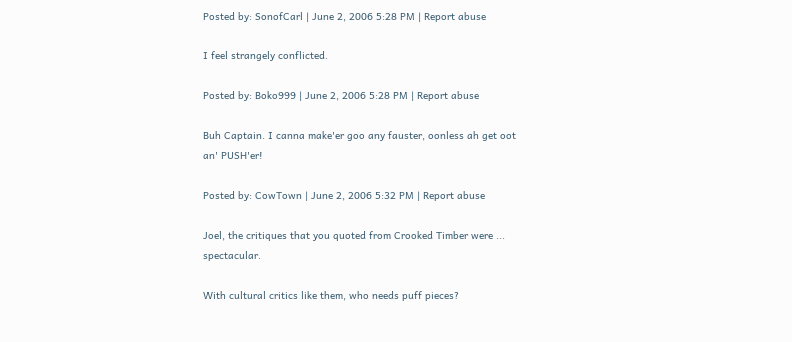Posted by: SonofCarl | June 2, 2006 5:28 PM | Report abuse

I feel strangely conflicted.

Posted by: Boko999 | June 2, 2006 5:28 PM | Report abuse

Buh Captain. I canna make'er goo any fauster, oonless ah get oot an' PUSH'er!

Posted by: CowTown | June 2, 2006 5:32 PM | Report abuse

Joel, the critiques that you quoted from Crooked Timber were ... spectacular.

With cultural critics like them, who needs puff pieces?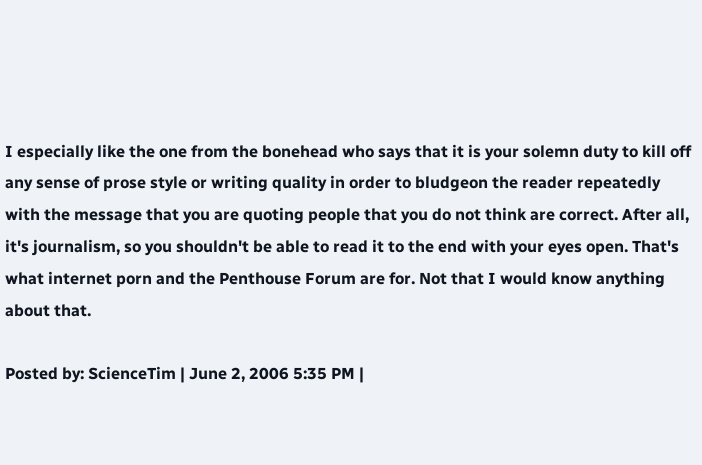I especially like the one from the bonehead who says that it is your solemn duty to kill off any sense of prose style or writing quality in order to bludgeon the reader repeatedly with the message that you are quoting people that you do not think are correct. After all, it's journalism, so you shouldn't be able to read it to the end with your eyes open. That's what internet porn and the Penthouse Forum are for. Not that I would know anything about that.

Posted by: ScienceTim | June 2, 2006 5:35 PM |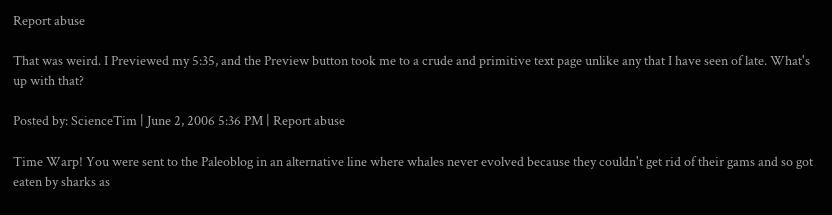Report abuse

That was weird. I Previewed my 5:35, and the Preview button took me to a crude and primitive text page unlike any that I have seen of late. What's up with that?

Posted by: ScienceTim | June 2, 2006 5:36 PM | Report abuse

Time Warp! You were sent to the Paleoblog in an alternative line where whales never evolved because they couldn't get rid of their gams and so got eaten by sharks as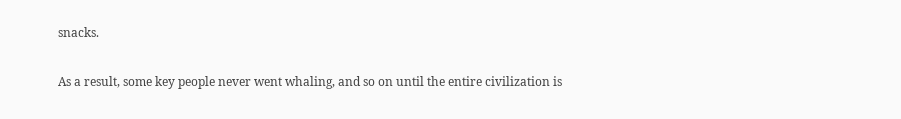snacks.

As a result, some key people never went whaling, and so on until the entire civilization is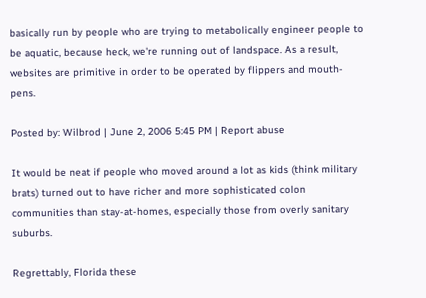basically run by people who are trying to metabolically engineer people to be aquatic, because heck, we're running out of landspace. As a result, websites are primitive in order to be operated by flippers and mouth-pens.

Posted by: Wilbrod | June 2, 2006 5:45 PM | Report abuse

It would be neat if people who moved around a lot as kids (think military brats) turned out to have richer and more sophisticated colon communities than stay-at-homes, especially those from overly sanitary suburbs.

Regrettably, Florida these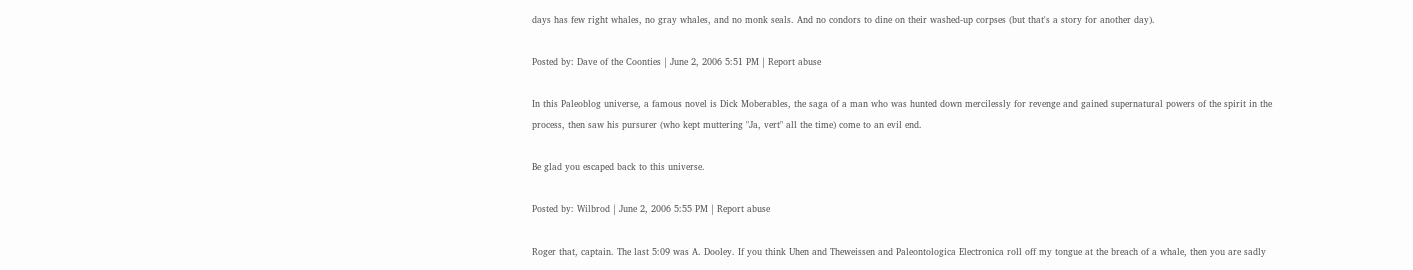days has few right whales, no gray whales, and no monk seals. And no condors to dine on their washed-up corpses (but that's a story for another day).

Posted by: Dave of the Coonties | June 2, 2006 5:51 PM | Report abuse

In this Paleoblog universe, a famous novel is Dick Moberables, the saga of a man who was hunted down mercilessly for revenge and gained supernatural powers of the spirit in the process, then saw his pursurer (who kept muttering "Ja, vert" all the time) come to an evil end.

Be glad you escaped back to this universe.

Posted by: Wilbrod | June 2, 2006 5:55 PM | Report abuse

Roger that, captain. The last 5:09 was A. Dooley. If you think Uhen and Theweissen and Paleontologica Electronica roll off my tongue at the breach of a whale, then you are sadly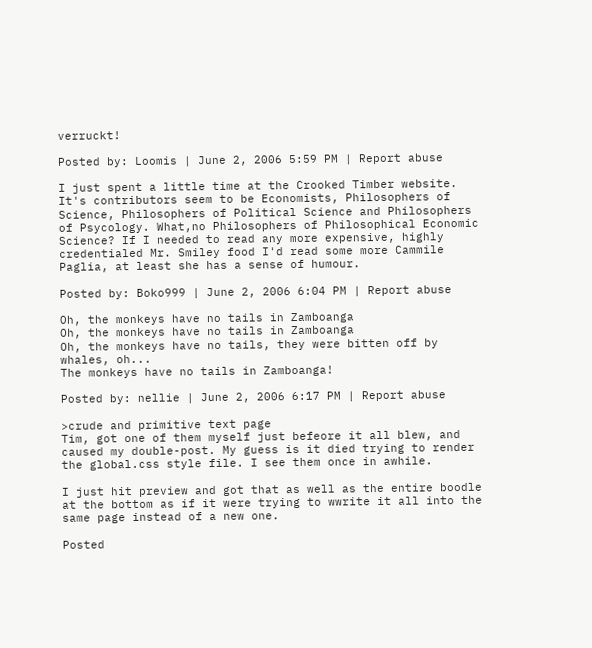verruckt!

Posted by: Loomis | June 2, 2006 5:59 PM | Report abuse

I just spent a little time at the Crooked Timber website. It's contributors seem to be Economists, Philosophers of Science, Philosophers of Political Science and Philosophers of Psycology. What,no Philosophers of Philosophical Economic Science? If I needed to read any more expensive, highly credentialed Mr. Smiley food I'd read some more Cammile Paglia, at least she has a sense of humour.

Posted by: Boko999 | June 2, 2006 6:04 PM | Report abuse

Oh, the monkeys have no tails in Zamboanga
Oh, the monkeys have no tails in Zamboanga
Oh, the monkeys have no tails, they were bitten off by whales, oh...
The monkeys have no tails in Zamboanga!

Posted by: nellie | June 2, 2006 6:17 PM | Report abuse

>crude and primitive text page
Tim, got one of them myself just befeore it all blew, and caused my double-post. My guess is it died trying to render the global.css style file. I see them once in awhile.

I just hit preview and got that as well as the entire boodle at the bottom as if it were trying to wwrite it all into the same page instead of a new one.

Posted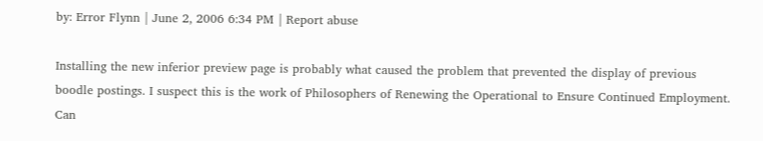by: Error Flynn | June 2, 2006 6:34 PM | Report abuse

Installing the new inferior preview page is probably what caused the problem that prevented the display of previous boodle postings. I suspect this is the work of Philosophers of Renewing the Operational to Ensure Continued Employment.
Can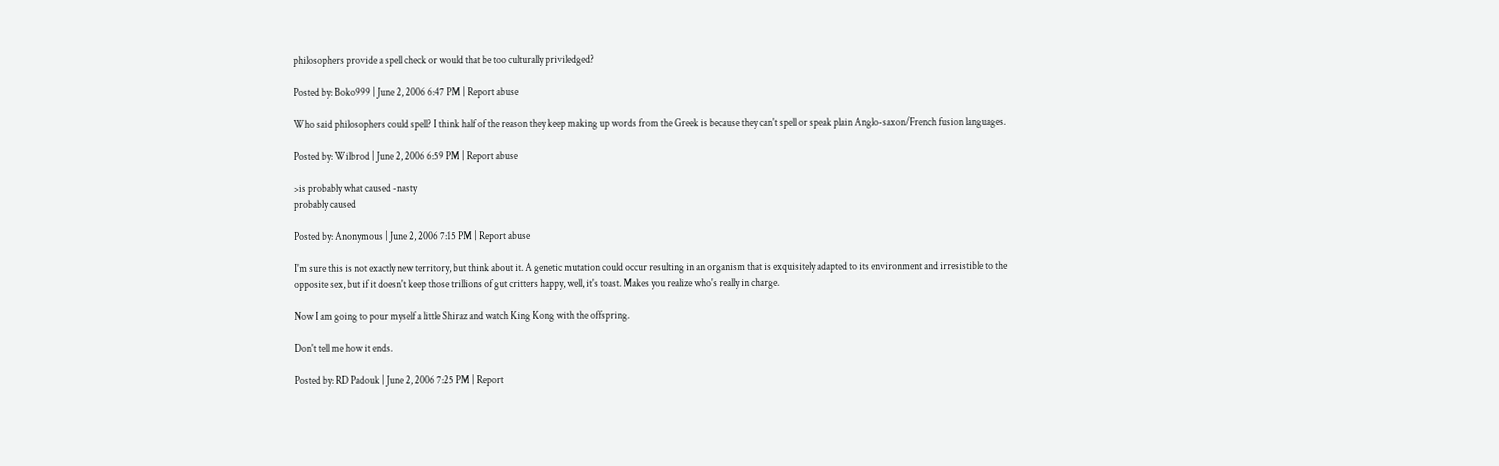philosophers provide a spell check or would that be too culturally priviledged?

Posted by: Boko999 | June 2, 2006 6:47 PM | Report abuse

Who said philosophers could spell? I think half of the reason they keep making up words from the Greek is because they can't spell or speak plain Anglo-saxon/French fusion languages.

Posted by: Wilbrod | June 2, 2006 6:59 PM | Report abuse

>is probably what caused -nasty
probably caused

Posted by: Anonymous | June 2, 2006 7:15 PM | Report abuse

I'm sure this is not exactly new territory, but think about it. A genetic mutation could occur resulting in an organism that is exquisitely adapted to its environment and irresistible to the opposite sex, but if it doesn't keep those trillions of gut critters happy, well, it's toast. Makes you realize who's really in charge.

Now I am going to pour myself a little Shiraz and watch King Kong with the offspring.

Don't tell me how it ends.

Posted by: RD Padouk | June 2, 2006 7:25 PM | Report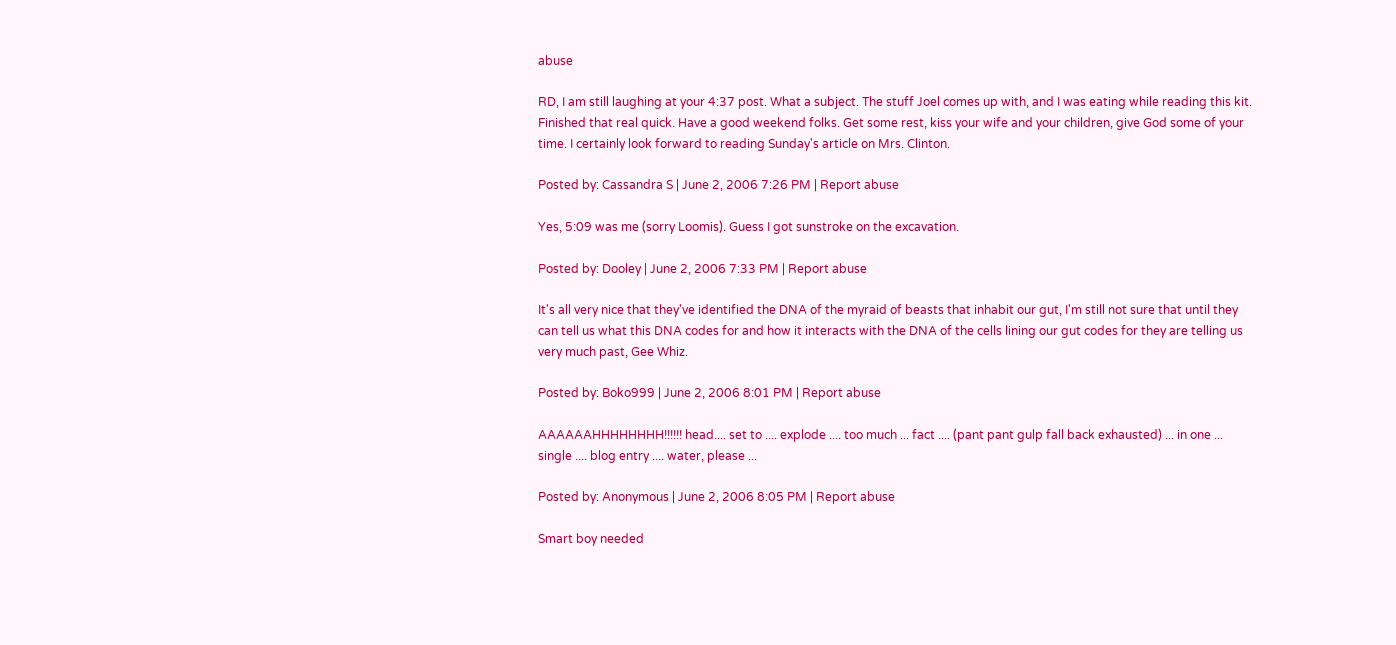abuse

RD, I am still laughing at your 4:37 post. What a subject. The stuff Joel comes up with, and I was eating while reading this kit. Finished that real quick. Have a good weekend folks. Get some rest, kiss your wife and your children, give God some of your time. I certainly look forward to reading Sunday's article on Mrs. Clinton.

Posted by: Cassandra S | June 2, 2006 7:26 PM | Report abuse

Yes, 5:09 was me (sorry Loomis). Guess I got sunstroke on the excavation.

Posted by: Dooley | June 2, 2006 7:33 PM | Report abuse

It's all very nice that they've identified the DNA of the myraid of beasts that inhabit our gut, I'm still not sure that until they can tell us what this DNA codes for and how it interacts with the DNA of the cells lining our gut codes for they are telling us very much past, Gee Whiz.

Posted by: Boko999 | June 2, 2006 8:01 PM | Report abuse

AAAAAAHHHHHHHH!!!!!! head.... set to .... explode .... too much ... fact .... (pant pant gulp fall back exhausted) ... in one ... single .... blog entry .... water, please ...

Posted by: Anonymous | June 2, 2006 8:05 PM | Report abuse

Smart boy needed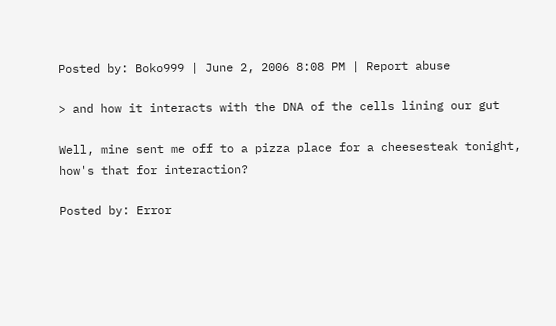Posted by: Boko999 | June 2, 2006 8:08 PM | Report abuse

> and how it interacts with the DNA of the cells lining our gut

Well, mine sent me off to a pizza place for a cheesesteak tonight, how's that for interaction?

Posted by: Error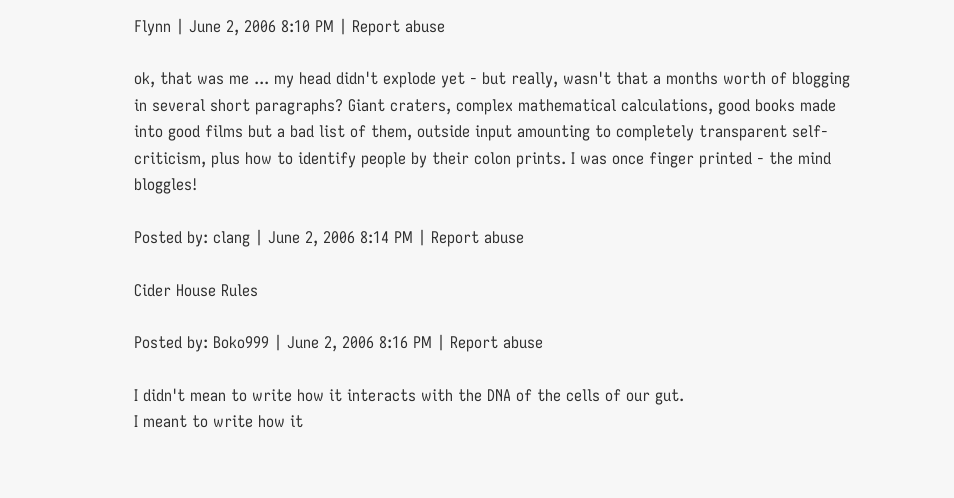Flynn | June 2, 2006 8:10 PM | Report abuse

ok, that was me ... my head didn't explode yet - but really, wasn't that a months worth of blogging in several short paragraphs? Giant craters, complex mathematical calculations, good books made into good films but a bad list of them, outside input amounting to completely transparent self-criticism, plus how to identify people by their colon prints. I was once finger printed - the mind bloggles!

Posted by: clang | June 2, 2006 8:14 PM | Report abuse

Cider House Rules

Posted by: Boko999 | June 2, 2006 8:16 PM | Report abuse

I didn't mean to write how it interacts with the DNA of the cells of our gut.
I meant to write how it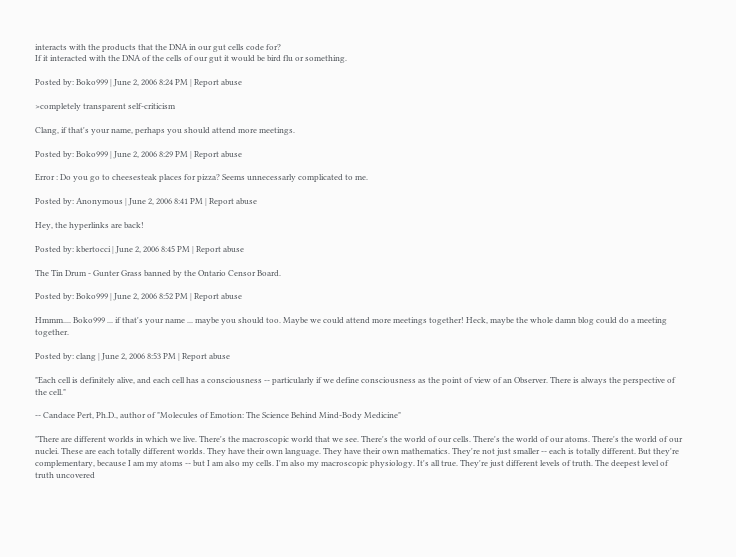interacts with the products that the DNA in our gut cells code for?
If it interacted with the DNA of the cells of our gut it would be bird flu or something.

Posted by: Boko999 | June 2, 2006 8:24 PM | Report abuse

>completely transparent self-criticism

Clang, if that's your name, perhaps you should attend more meetings.

Posted by: Boko999 | June 2, 2006 8:29 PM | Report abuse

Error : Do you go to cheesesteak places for pizza? Seems unnecessarly complicated to me.

Posted by: Anonymous | June 2, 2006 8:41 PM | Report abuse

Hey, the hyperlinks are back!

Posted by: kbertocci | June 2, 2006 8:45 PM | Report abuse

The Tin Drum - Gunter Grass banned by the Ontario Censor Board.

Posted by: Boko999 | June 2, 2006 8:52 PM | Report abuse

Hmmm.... Boko999 ... if that's your name ... maybe you should too. Maybe we could attend more meetings together! Heck, maybe the whole damn blog could do a meeting together.

Posted by: clang | June 2, 2006 8:53 PM | Report abuse

"Each cell is definitely alive, and each cell has a consciousness -- particularly if we define consciousness as the point of view of an Observer. There is always the perspective of the cell."

-- Candace Pert, Ph.D., author of "Molecules of Emotion: The Science Behind Mind-Body Medicine"

"There are different worlds in which we live. There's the macroscopic world that we see. There's the world of our cells. There's the world of our atoms. There's the world of our nuclei. These are each totally different worlds. They have their own language. They have their own mathematics. They're not just smaller -- each is totally different. But they're complementary, because I am my atoms -- but I am also my cells. I'm also my macroscopic physiology. It's all true. They're just different levels of truth. The deepest level of truth uncovered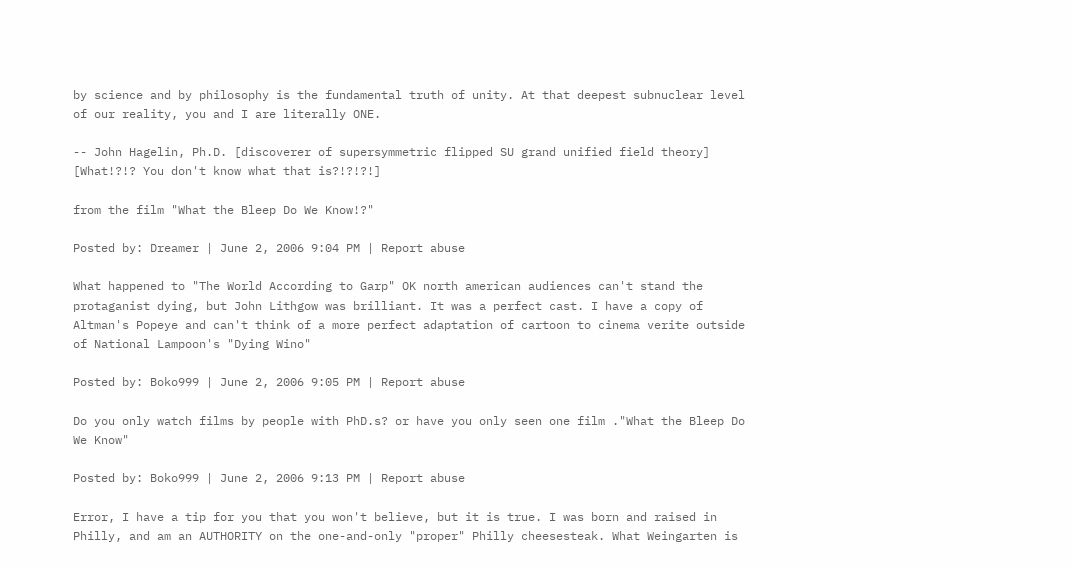by science and by philosophy is the fundamental truth of unity. At that deepest subnuclear level of our reality, you and I are literally ONE.

-- John Hagelin, Ph.D. [discoverer of supersymmetric flipped SU grand unified field theory] [What!?!? You don't know what that is?!?!?!]

from the film "What the Bleep Do We Know!?"

Posted by: Dreamer | June 2, 2006 9:04 PM | Report abuse

What happened to "The World According to Garp" OK north american audiences can't stand the protaganist dying, but John Lithgow was brilliant. It was a perfect cast. I have a copy of Altman's Popeye and can't think of a more perfect adaptation of cartoon to cinema verite outside of National Lampoon's "Dying Wino"

Posted by: Boko999 | June 2, 2006 9:05 PM | Report abuse

Do you only watch films by people with PhD.s? or have you only seen one film ."What the Bleep Do We Know"

Posted by: Boko999 | June 2, 2006 9:13 PM | Report abuse

Error, I have a tip for you that you won't believe, but it is true. I was born and raised in Philly, and am an AUTHORITY on the one-and-only "proper" Philly cheesesteak. What Weingarten is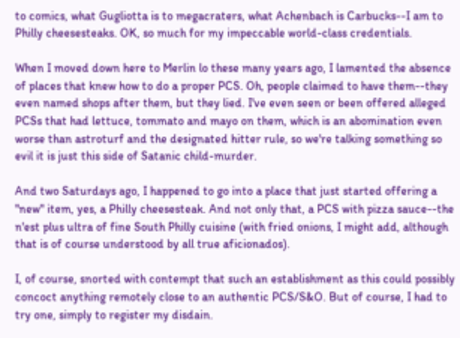to comics, what Gugliotta is to megacraters, what Achenbach is Carbucks--I am to Philly cheesesteaks. OK, so much for my impeccable world-class credentials.

When I moved down here to Merlin lo these many years ago, I lamented the absence of places that knew how to do a proper PCS. Oh, people claimed to have them--they even named shops after them, but they lied. I've even seen or been offered alleged PCSs that had lettuce, tommato and mayo on them, which is an abomination even worse than astroturf and the designated hitter rule, so we're talking something so evil it is just this side of Satanic child-murder.

And two Saturdays ago, I happened to go into a place that just started offering a "new" item, yes, a Philly cheesesteak. And not only that, a PCS with pizza sauce--the n'est plus ultra of fine South Philly cuisine (with fried onions, I might add, although that is of course understood by all true aficionados).

I, of course, snorted with contempt that such an establishment as this could possibly concoct anything remotely close to an authentic PCS/S&O. But of course, I had to try one, simply to register my disdain.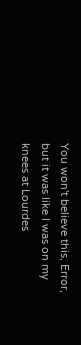You won't believe this, Error, but it was like I was on my knees at Lourdes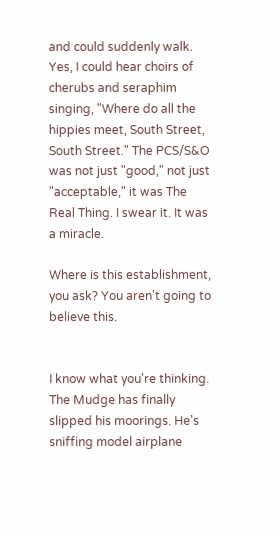and could suddenly walk. Yes, I could hear choirs of cherubs and seraphim singing, "Where do all the hippies meet, South Street, South Street." The PCS/S&O was not just "good," not just "acceptable," it was The Real Thing. I swear it. It was a miracle.

Where is this establishment, you ask? You aren't going to believe this.


I know what you're thinking. The Mudge has finally slipped his moorings. He's sniffing model airplane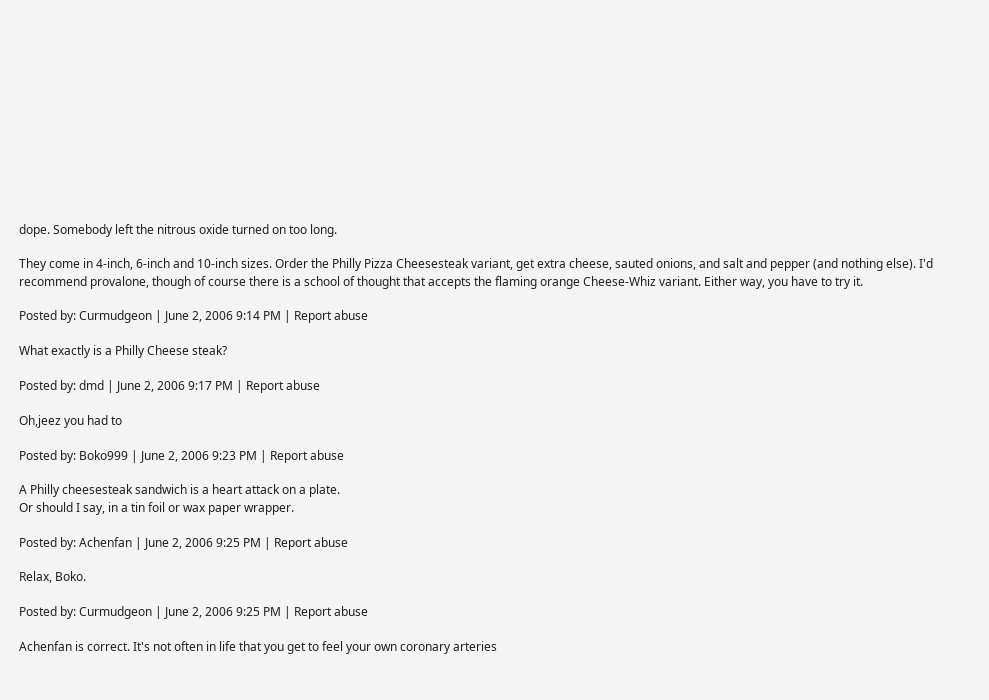dope. Somebody left the nitrous oxide turned on too long.

They come in 4-inch, 6-inch and 10-inch sizes. Order the Philly Pizza Cheesesteak variant, get extra cheese, sauted onions, and salt and pepper (and nothing else). I'd recommend provalone, though of course there is a school of thought that accepts the flaming orange Cheese-Whiz variant. Either way, you have to try it.

Posted by: Curmudgeon | June 2, 2006 9:14 PM | Report abuse

What exactly is a Philly Cheese steak?

Posted by: dmd | June 2, 2006 9:17 PM | Report abuse

Oh,jeez you had to

Posted by: Boko999 | June 2, 2006 9:23 PM | Report abuse

A Philly cheesesteak sandwich is a heart attack on a plate.
Or should I say, in a tin foil or wax paper wrapper.

Posted by: Achenfan | June 2, 2006 9:25 PM | Report abuse

Relax, Boko.

Posted by: Curmudgeon | June 2, 2006 9:25 PM | Report abuse

Achenfan is correct. It's not often in life that you get to feel your own coronary arteries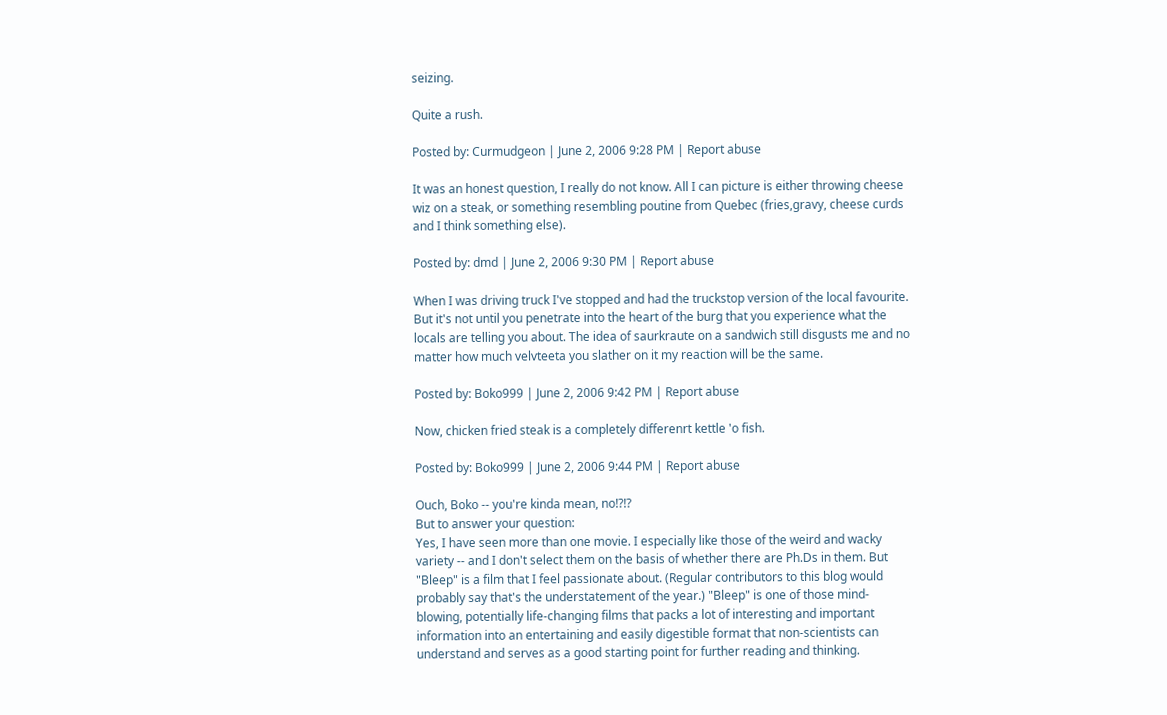seizing.

Quite a rush.

Posted by: Curmudgeon | June 2, 2006 9:28 PM | Report abuse

It was an honest question, I really do not know. All I can picture is either throwing cheese wiz on a steak, or something resembling poutine from Quebec (fries,gravy, cheese curds and I think something else).

Posted by: dmd | June 2, 2006 9:30 PM | Report abuse

When I was driving truck I've stopped and had the truckstop version of the local favourite. But it's not until you penetrate into the heart of the burg that you experience what the locals are telling you about. The idea of saurkraute on a sandwich still disgusts me and no matter how much velvteeta you slather on it my reaction will be the same.

Posted by: Boko999 | June 2, 2006 9:42 PM | Report abuse

Now, chicken fried steak is a completely differenrt kettle 'o fish.

Posted by: Boko999 | June 2, 2006 9:44 PM | Report abuse

Ouch, Boko -- you're kinda mean, no!?!?
But to answer your question:
Yes, I have seen more than one movie. I especially like those of the weird and wacky variety -- and I don't select them on the basis of whether there are Ph.Ds in them. But "Bleep" is a film that I feel passionate about. (Regular contributors to this blog would probably say that's the understatement of the year.) "Bleep" is one of those mind-blowing, potentially life-changing films that packs a lot of interesting and important information into an entertaining and easily digestible format that non-scientists can understand and serves as a good starting point for further reading and thinking.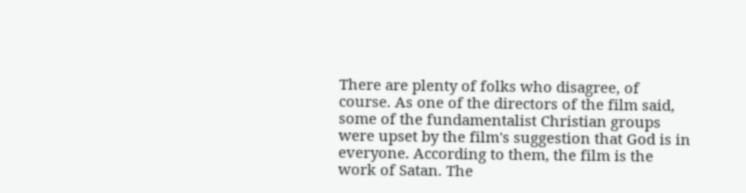There are plenty of folks who disagree, of course. As one of the directors of the film said, some of the fundamentalist Christian groups were upset by the film's suggestion that God is in everyone. According to them, the film is the work of Satan. The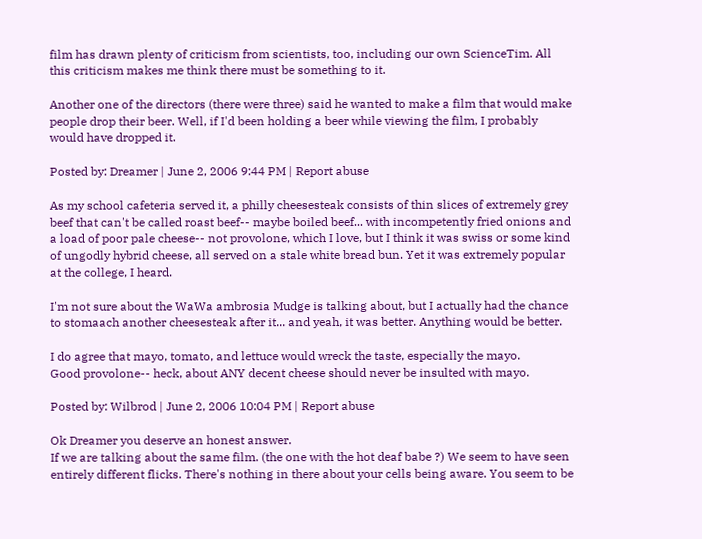film has drawn plenty of criticism from scientists, too, including our own ScienceTim. All this criticism makes me think there must be something to it.

Another one of the directors (there were three) said he wanted to make a film that would make people drop their beer. Well, if I'd been holding a beer while viewing the film, I probably would have dropped it.

Posted by: Dreamer | June 2, 2006 9:44 PM | Report abuse

As my school cafeteria served it, a philly cheesesteak consists of thin slices of extremely grey beef that can't be called roast beef-- maybe boiled beef... with incompetently fried onions and a load of poor pale cheese-- not provolone, which I love, but I think it was swiss or some kind of ungodly hybrid cheese, all served on a stale white bread bun. Yet it was extremely popular at the college, I heard.

I'm not sure about the WaWa ambrosia Mudge is talking about, but I actually had the chance to stomaach another cheesesteak after it... and yeah, it was better. Anything would be better.

I do agree that mayo, tomato, and lettuce would wreck the taste, especially the mayo.
Good provolone-- heck, about ANY decent cheese should never be insulted with mayo.

Posted by: Wilbrod | June 2, 2006 10:04 PM | Report abuse

Ok Dreamer you deserve an honest answer.
If we are talking about the same film. (the one with the hot deaf babe ?) We seem to have seen entirely different flicks. There's nothing in there about your cells being aware. You seem to be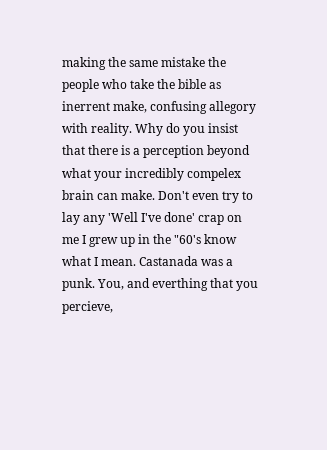making the same mistake the people who take the bible as inerrent make, confusing allegory with reality. Why do you insist that there is a perception beyond what your incredibly compelex brain can make. Don't even try to lay any 'Well I've done' crap on me I grew up in the "60's know what I mean. Castanada was a punk. You, and everthing that you percieve,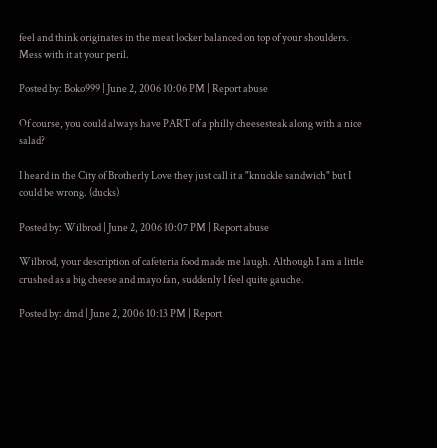feel and think originates in the meat locker balanced on top of your shoulders. Mess with it at your peril.

Posted by: Boko999 | June 2, 2006 10:06 PM | Report abuse

Of course, you could always have PART of a philly cheesesteak along with a nice salad?

I heard in the City of Brotherly Love they just call it a "knuckle sandwich" but I could be wrong. (ducks)

Posted by: Wilbrod | June 2, 2006 10:07 PM | Report abuse

Wilbrod, your description of cafeteria food made me laugh. Although I am a little crushed as a big cheese and mayo fan, suddenly I feel quite gauche.

Posted by: dmd | June 2, 2006 10:13 PM | Report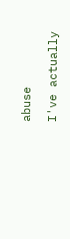abuse

I've actually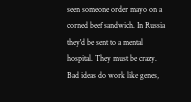seen someone order mayo on a corned beef sandwich. In Russia they'd be sent to a mental hospital. They must be crazy. Bad ideas do work like genes,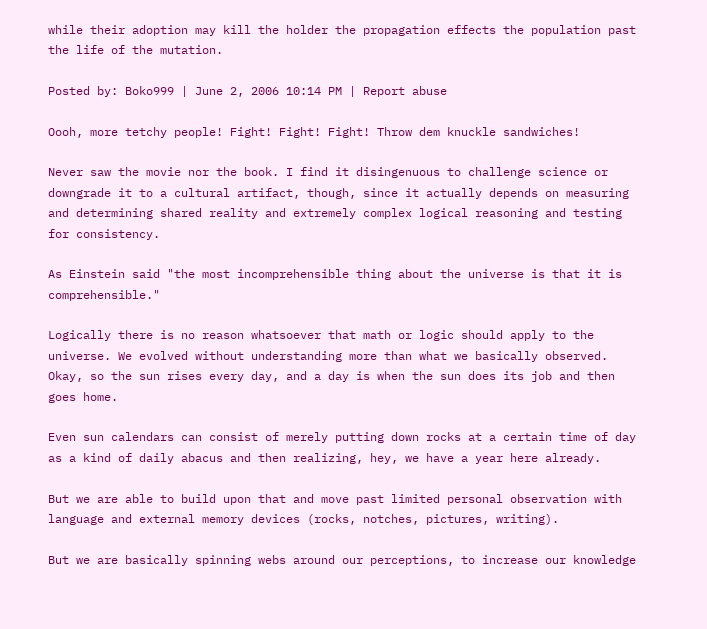while their adoption may kill the holder the propagation effects the population past the life of the mutation.

Posted by: Boko999 | June 2, 2006 10:14 PM | Report abuse

Oooh, more tetchy people! Fight! Fight! Fight! Throw dem knuckle sandwiches!

Never saw the movie nor the book. I find it disingenuous to challenge science or downgrade it to a cultural artifact, though, since it actually depends on measuring and determining shared reality and extremely complex logical reasoning and testing for consistency.

As Einstein said "the most incomprehensible thing about the universe is that it is comprehensible."

Logically there is no reason whatsoever that math or logic should apply to the universe. We evolved without understanding more than what we basically observed. Okay, so the sun rises every day, and a day is when the sun does its job and then goes home.

Even sun calendars can consist of merely putting down rocks at a certain time of day as a kind of daily abacus and then realizing, hey, we have a year here already.

But we are able to build upon that and move past limited personal observation with language and external memory devices (rocks, notches, pictures, writing).

But we are basically spinning webs around our perceptions, to increase our knowledge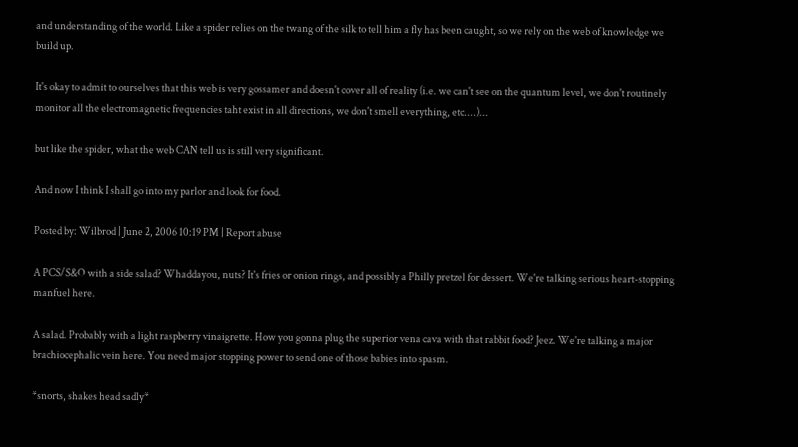and understanding of the world. Like a spider relies on the twang of the silk to tell him a fly has been caught, so we rely on the web of knowledge we build up.

It's okay to admit to ourselves that this web is very gossamer and doesn't cover all of reality (i.e. we can't see on the quantum level, we don't routinely monitor all the electromagnetic frequencies taht exist in all directions, we don't smell everything, etc....)...

but like the spider, what the web CAN tell us is still very significant.

And now I think I shall go into my parlor and look for food.

Posted by: Wilbrod | June 2, 2006 10:19 PM | Report abuse

A PCS/S&O with a side salad? Whaddayou, nuts? It's fries or onion rings, and possibly a Philly pretzel for dessert. We're talking serious heart-stopping manfuel here.

A salad. Probably with a light raspberry vinaigrette. How you gonna plug the superior vena cava with that rabbit food? Jeez. We're talking a major brachiocephalic vein here. You need major stopping power to send one of those babies into spasm.

*snorts, shakes head sadly*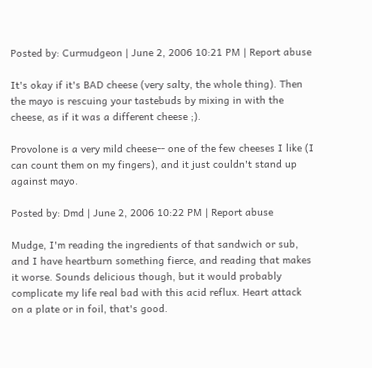Posted by: Curmudgeon | June 2, 2006 10:21 PM | Report abuse

It's okay if it's BAD cheese (very salty, the whole thing). Then the mayo is rescuing your tastebuds by mixing in with the cheese, as if it was a different cheese ;).

Provolone is a very mild cheese-- one of the few cheeses I like (I can count them on my fingers), and it just couldn't stand up against mayo.

Posted by: Dmd | June 2, 2006 10:22 PM | Report abuse

Mudge, I'm reading the ingredients of that sandwich or sub, and I have heartburn something fierce, and reading that makes it worse. Sounds delicious though, but it would probably complicate my life real bad with this acid reflux. Heart attack on a plate or in foil, that's good.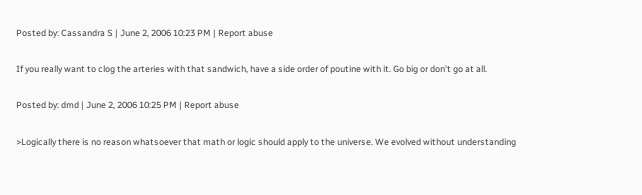Posted by: Cassandra S | June 2, 2006 10:23 PM | Report abuse

If you really want to clog the arteries with that sandwich, have a side order of poutine with it. Go big or don't go at all.

Posted by: dmd | June 2, 2006 10:25 PM | Report abuse

>Logically there is no reason whatsoever that math or logic should apply to the universe. We evolved without understanding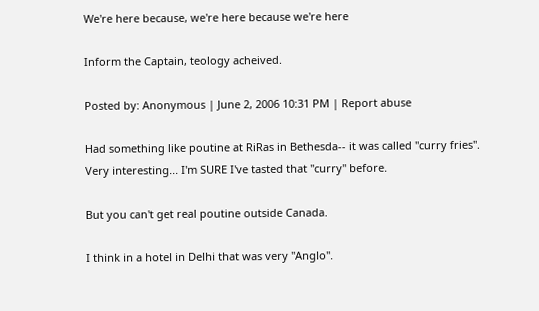We're here because, we're here because we're here

Inform the Captain, teology acheived.

Posted by: Anonymous | June 2, 2006 10:31 PM | Report abuse

Had something like poutine at RiRas in Bethesda-- it was called "curry fries". Very interesting... I'm SURE I've tasted that "curry" before.

But you can't get real poutine outside Canada.

I think in a hotel in Delhi that was very "Anglo".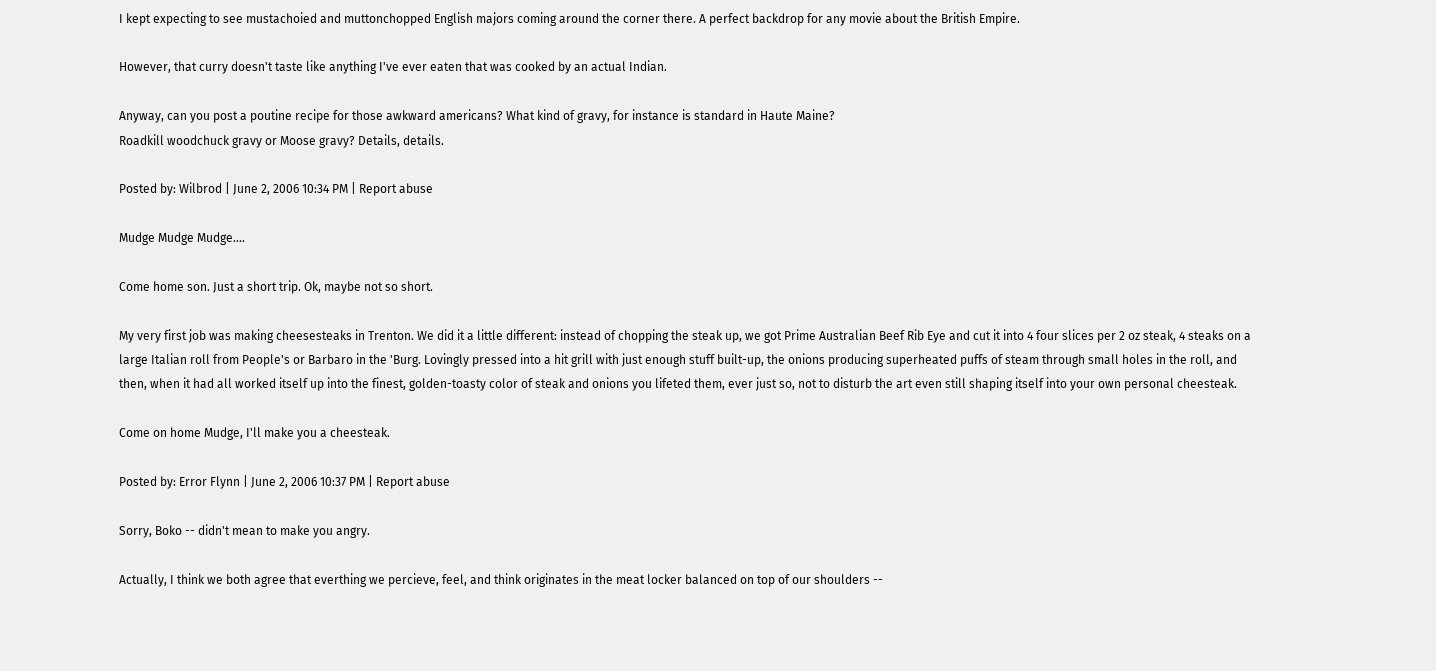I kept expecting to see mustachoied and muttonchopped English majors coming around the corner there. A perfect backdrop for any movie about the British Empire.

However, that curry doesn't taste like anything I've ever eaten that was cooked by an actual Indian.

Anyway, can you post a poutine recipe for those awkward americans? What kind of gravy, for instance is standard in Haute Maine?
Roadkill woodchuck gravy or Moose gravy? Details, details.

Posted by: Wilbrod | June 2, 2006 10:34 PM | Report abuse

Mudge Mudge Mudge....

Come home son. Just a short trip. Ok, maybe not so short.

My very first job was making cheesesteaks in Trenton. We did it a little different: instead of chopping the steak up, we got Prime Australian Beef Rib Eye and cut it into 4 four slices per 2 oz steak, 4 steaks on a large Italian roll from People's or Barbaro in the 'Burg. Lovingly pressed into a hit grill with just enough stuff built-up, the onions producing superheated puffs of steam through small holes in the roll, and then, when it had all worked itself up into the finest, golden-toasty color of steak and onions you lifeted them, ever just so, not to disturb the art even still shaping itself into your own personal cheesteak.

Come on home Mudge, I'll make you a cheesteak.

Posted by: Error Flynn | June 2, 2006 10:37 PM | Report abuse

Sorry, Boko -- didn't mean to make you angry.

Actually, I think we both agree that everthing we percieve, feel, and think originates in the meat locker balanced on top of our shoulders --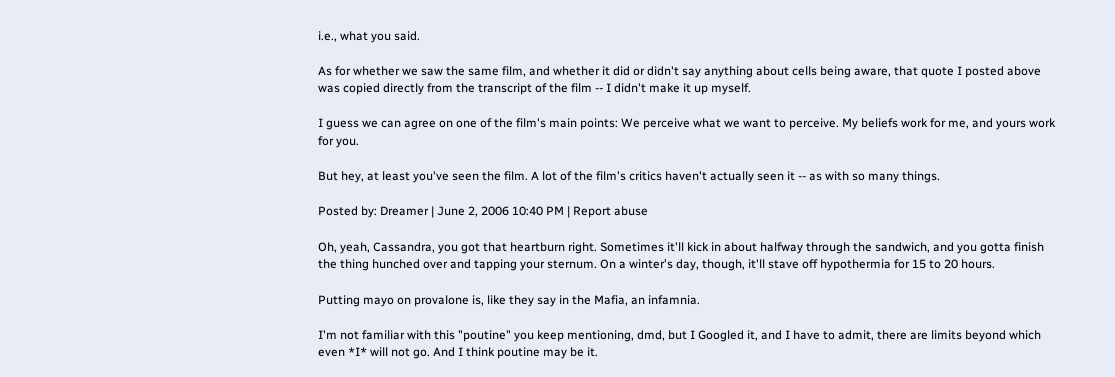i.e., what you said.

As for whether we saw the same film, and whether it did or didn't say anything about cells being aware, that quote I posted above was copied directly from the transcript of the film -- I didn't make it up myself.

I guess we can agree on one of the film's main points: We perceive what we want to perceive. My beliefs work for me, and yours work for you.

But hey, at least you've seen the film. A lot of the film's critics haven't actually seen it -- as with so many things.

Posted by: Dreamer | June 2, 2006 10:40 PM | Report abuse

Oh, yeah, Cassandra, you got that heartburn right. Sometimes it'll kick in about halfway through the sandwich, and you gotta finish the thing hunched over and tapping your sternum. On a winter's day, though, it'll stave off hypothermia for 15 to 20 hours.

Putting mayo on provalone is, like they say in the Mafia, an infamnia.

I'm not familiar with this "poutine" you keep mentioning, dmd, but I Googled it, and I have to admit, there are limits beyond which even *I* will not go. And I think poutine may be it.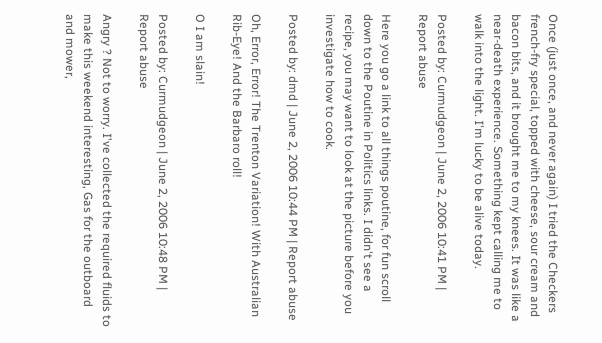Once (just once, and never again) I tried the Checkers french-fry special, topped with cheese, sour cream and bacon bits, and it brought me to my knees. It was like a near-death experience. Something kept calling me to walk into the light. I'm lucky to be alive today.

Posted by: Curmudgeon | June 2, 2006 10:41 PM | Report abuse

Here you go a link to all things poutine, for fun scroll down to the Poutine in Politics links. I didn't see a recipe, you may want to look at the picture before you investigate how to cook.

Posted by: dmd | June 2, 2006 10:44 PM | Report abuse

Oh, Error, Error! The Trenton Variation! With Australian Rib-Eye! And the Barbaro roll!

O I am slain!

Posted by: Curmudgeon | June 2, 2006 10:48 PM | Report abuse

Angry ? Not to worry. I've collected the required fluids to make this weekend interesting, Gas for the outboard and mower,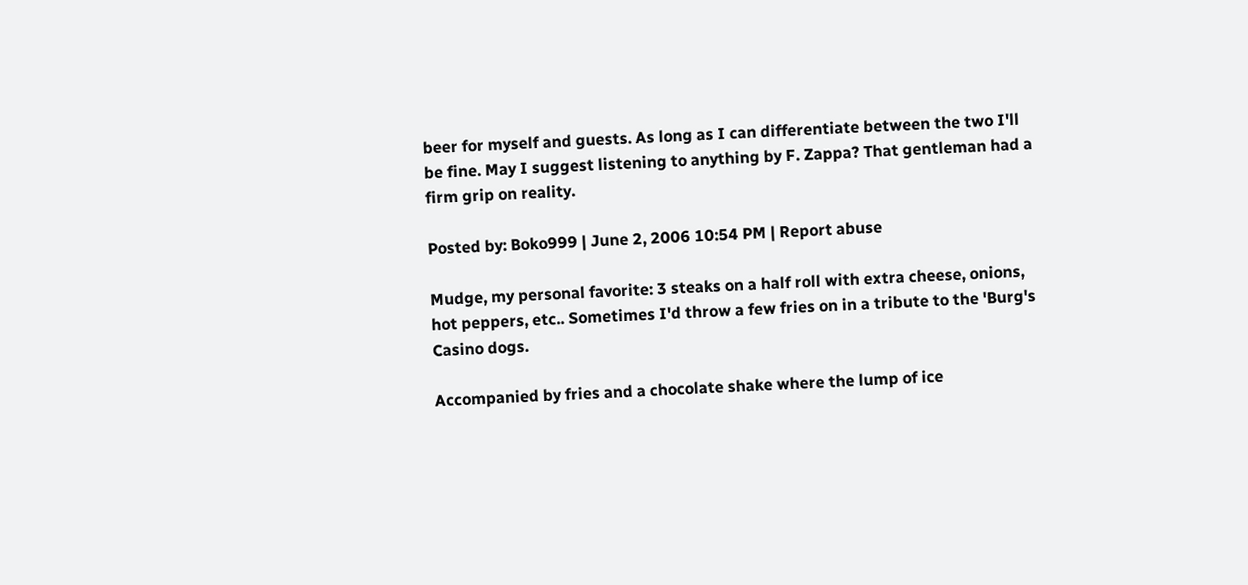beer for myself and guests. As long as I can differentiate between the two I'll be fine. May I suggest listening to anything by F. Zappa? That gentleman had a firm grip on reality.

Posted by: Boko999 | June 2, 2006 10:54 PM | Report abuse

Mudge, my personal favorite: 3 steaks on a half roll with extra cheese, onions, hot peppers, etc.. Sometimes I'd throw a few fries on in a tribute to the 'Burg's Casino dogs.

Accompanied by fries and a chocolate shake where the lump of ice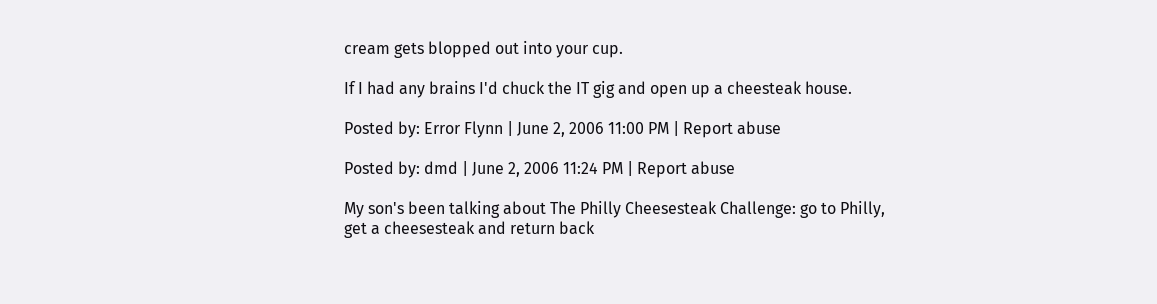cream gets blopped out into your cup.

If I had any brains I'd chuck the IT gig and open up a cheesteak house.

Posted by: Error Flynn | June 2, 2006 11:00 PM | Report abuse

Posted by: dmd | June 2, 2006 11:24 PM | Report abuse

My son's been talking about The Philly Cheesesteak Challenge: go to Philly, get a cheesesteak and return back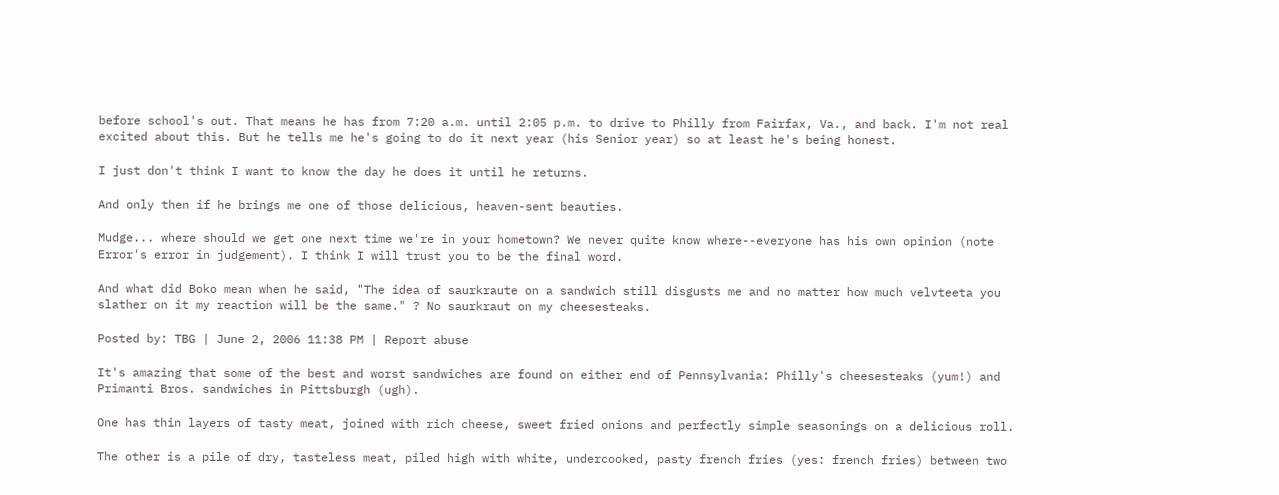before school's out. That means he has from 7:20 a.m. until 2:05 p.m. to drive to Philly from Fairfax, Va., and back. I'm not real excited about this. But he tells me he's going to do it next year (his Senior year) so at least he's being honest.

I just don't think I want to know the day he does it until he returns.

And only then if he brings me one of those delicious, heaven-sent beauties.

Mudge... where should we get one next time we're in your hometown? We never quite know where--everyone has his own opinion (note Error's error in judgement). I think I will trust you to be the final word.

And what did Boko mean when he said, "The idea of saurkraute on a sandwich still disgusts me and no matter how much velvteeta you slather on it my reaction will be the same." ? No saurkraut on my cheesesteaks.

Posted by: TBG | June 2, 2006 11:38 PM | Report abuse

It's amazing that some of the best and worst sandwiches are found on either end of Pennsylvania: Philly's cheesesteaks (yum!) and Primanti Bros. sandwiches in Pittsburgh (ugh).

One has thin layers of tasty meat, joined with rich cheese, sweet fried onions and perfectly simple seasonings on a delicious roll.

The other is a pile of dry, tasteless meat, piled high with white, undercooked, pasty french fries (yes: french fries) between two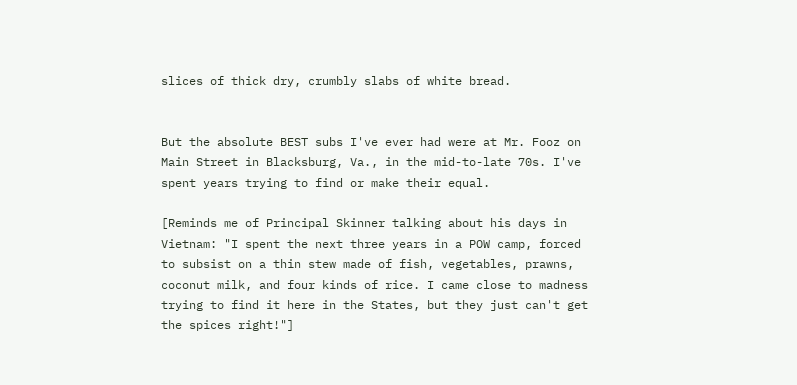slices of thick dry, crumbly slabs of white bread.


But the absolute BEST subs I've ever had were at Mr. Fooz on Main Street in Blacksburg, Va., in the mid-to-late 70s. I've spent years trying to find or make their equal.

[Reminds me of Principal Skinner talking about his days in Vietnam: "I spent the next three years in a POW camp, forced to subsist on a thin stew made of fish, vegetables, prawns, coconut milk, and four kinds of rice. I came close to madness trying to find it here in the States, but they just can't get the spices right!"]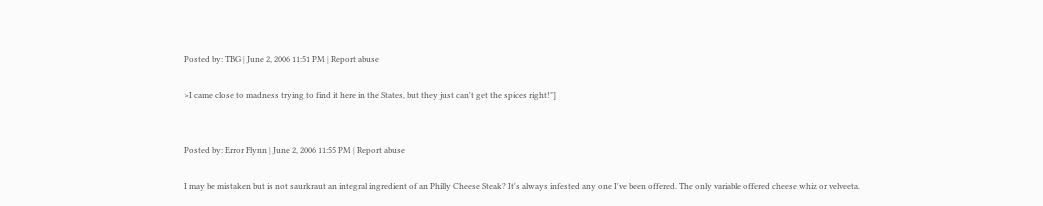Posted by: TBG | June 2, 2006 11:51 PM | Report abuse

>I came close to madness trying to find it here in the States, but they just can't get the spices right!"]


Posted by: Error Flynn | June 2, 2006 11:55 PM | Report abuse

I may be mistaken but is not saurkraut an integral ingredient of an Philly Cheese Steak? It's always infested any one I've been offered. The only variable offered cheese whiz or velveeta.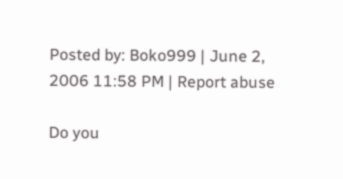Posted by: Boko999 | June 2, 2006 11:58 PM | Report abuse

Do you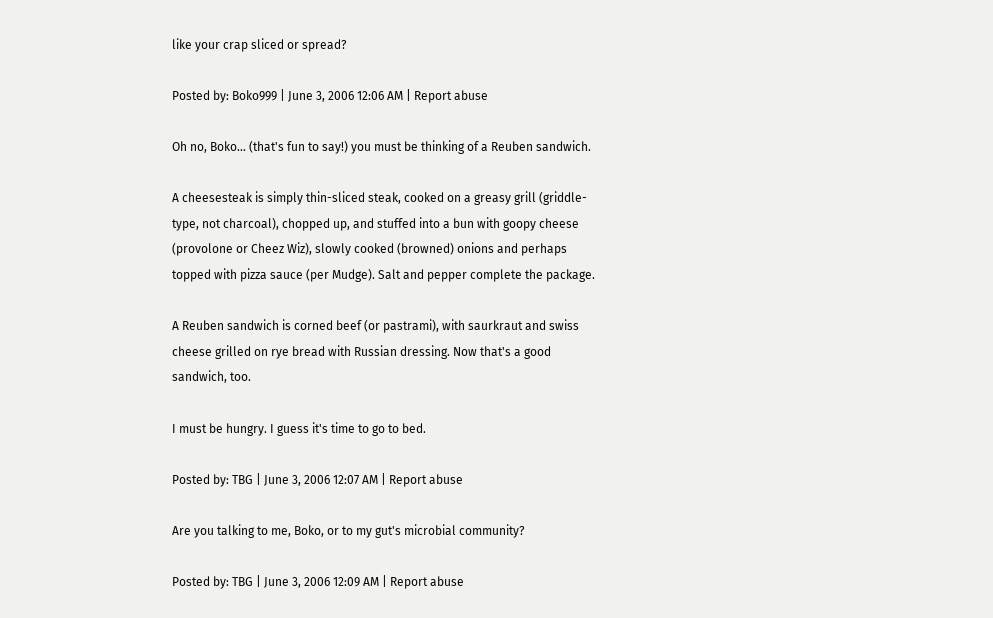like your crap sliced or spread?

Posted by: Boko999 | June 3, 2006 12:06 AM | Report abuse

Oh no, Boko... (that's fun to say!) you must be thinking of a Reuben sandwich.

A cheesesteak is simply thin-sliced steak, cooked on a greasy grill (griddle-type, not charcoal), chopped up, and stuffed into a bun with goopy cheese (provolone or Cheez Wiz), slowly cooked (browned) onions and perhaps topped with pizza sauce (per Mudge). Salt and pepper complete the package.

A Reuben sandwich is corned beef (or pastrami), with saurkraut and swiss cheese grilled on rye bread with Russian dressing. Now that's a good sandwich, too.

I must be hungry. I guess it's time to go to bed.

Posted by: TBG | June 3, 2006 12:07 AM | Report abuse

Are you talking to me, Boko, or to my gut's microbial community?

Posted by: TBG | June 3, 2006 12:09 AM | Report abuse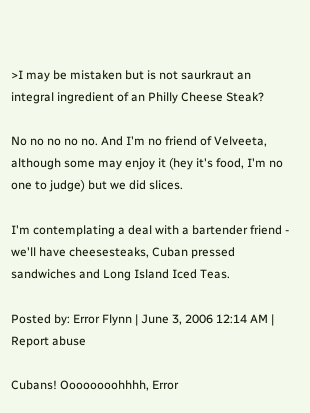>I may be mistaken but is not saurkraut an integral ingredient of an Philly Cheese Steak?

No no no no no. And I'm no friend of Velveeta, although some may enjoy it (hey it's food, I'm no one to judge) but we did slices.

I'm contemplating a deal with a bartender friend - we'll have cheesesteaks, Cuban pressed sandwiches and Long Island Iced Teas.

Posted by: Error Flynn | June 3, 2006 12:14 AM | Report abuse

Cubans! Oooooooohhhh, Error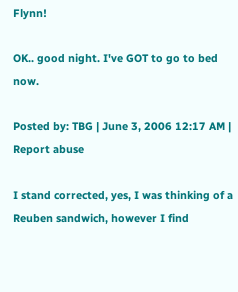Flynn!

OK.. good night. I've GOT to go to bed now.

Posted by: TBG | June 3, 2006 12:17 AM | Report abuse

I stand corrected, yes, I was thinking of a Reuben sandwich, however I find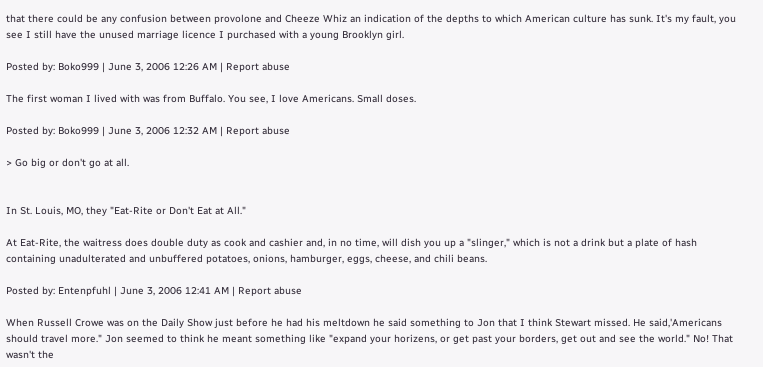that there could be any confusion between provolone and Cheeze Whiz an indication of the depths to which American culture has sunk. It's my fault, you see I still have the unused marriage licence I purchased with a young Brooklyn girl.

Posted by: Boko999 | June 3, 2006 12:26 AM | Report abuse

The first woman I lived with was from Buffalo. You see, I love Americans. Small doses.

Posted by: Boko999 | June 3, 2006 12:32 AM | Report abuse

> Go big or don't go at all.


In St. Louis, MO, they "Eat-Rite or Don't Eat at All."

At Eat-Rite, the waitress does double duty as cook and cashier and, in no time, will dish you up a "slinger," which is not a drink but a plate of hash containing unadulterated and unbuffered potatoes, onions, hamburger, eggs, cheese, and chili beans.

Posted by: Entenpfuhl | June 3, 2006 12:41 AM | Report abuse

When Russell Crowe was on the Daily Show just before he had his meltdown he said something to Jon that I think Stewart missed. He said,'Americans should travel more." Jon seemed to think he meant something like "expand your horizens, or get past your borders, get out and see the world." No! That wasn't the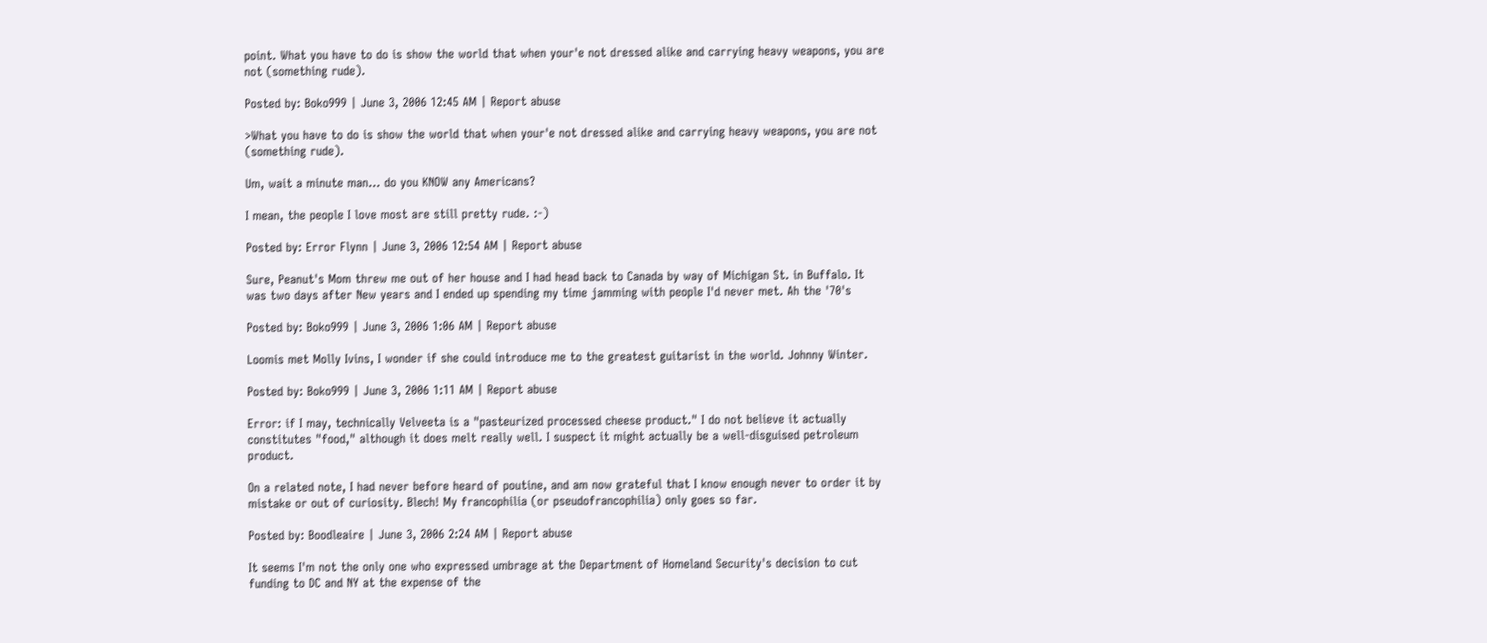point. What you have to do is show the world that when your'e not dressed alike and carrying heavy weapons, you are not (something rude).

Posted by: Boko999 | June 3, 2006 12:45 AM | Report abuse

>What you have to do is show the world that when your'e not dressed alike and carrying heavy weapons, you are not (something rude).

Um, wait a minute man... do you KNOW any Americans?

I mean, the people I love most are still pretty rude. :-)

Posted by: Error Flynn | June 3, 2006 12:54 AM | Report abuse

Sure, Peanut's Mom threw me out of her house and I had head back to Canada by way of Michigan St. in Buffalo. It was two days after New years and I ended up spending my time jamming with people I'd never met. Ah the '70's

Posted by: Boko999 | June 3, 2006 1:06 AM | Report abuse

Loomis met Molly Ivins, I wonder if she could introduce me to the greatest guitarist in the world. Johnny Winter.

Posted by: Boko999 | June 3, 2006 1:11 AM | Report abuse

Error: if I may, technically Velveeta is a "pasteurized processed cheese product." I do not believe it actually constitutes "food," although it does melt really well. I suspect it might actually be a well-disguised petroleum product.

On a related note, I had never before heard of poutine, and am now grateful that I know enough never to order it by mistake or out of curiosity. Blech! My francophilia (or pseudofrancophilia) only goes so far.

Posted by: Boodleaire | June 3, 2006 2:24 AM | Report abuse

It seems I'm not the only one who expressed umbrage at the Department of Homeland Security's decision to cut funding to DC and NY at the expense of the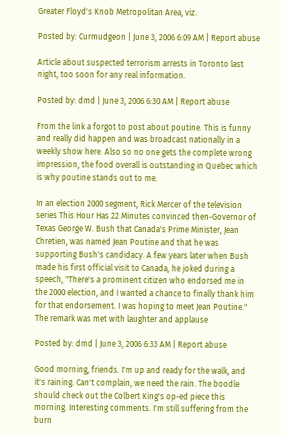Greater Floyd's Knob Metropolitan Area, viz.

Posted by: Curmudgeon | June 3, 2006 6:09 AM | Report abuse

Article about suspected terrorism arrests in Toronto last night, too soon for any real information.

Posted by: dmd | June 3, 2006 6:30 AM | Report abuse

From the link a forgot to post about poutine. This is funny and really did happen and was broadcast nationally in a weekly show here. Also so no one gets the complete wrong impression, the food overall is outstanding in Quebec which is why poutine stands out to me.

In an election 2000 segment, Rick Mercer of the television series This Hour Has 22 Minutes convinced then-Governor of Texas George W. Bush that Canada's Prime Minister, Jean Chretien, was named Jean Poutine and that he was supporting Bush's candidacy. A few years later when Bush made his first official visit to Canada, he joked during a speech, "There's a prominent citizen who endorsed me in the 2000 election, and I wanted a chance to finally thank him for that endorsement. I was hoping to meet Jean Poutine." The remark was met with laughter and applause

Posted by: dmd | June 3, 2006 6:33 AM | Report abuse

Good morning, friends. I'm up and ready for the walk, and it's raining. Can't complain, we need the rain. The boodle should check out the Colbert King's op-ed piece this morning. Interesting comments. I'm still suffering from the burn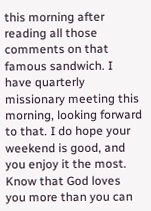this morning after reading all those comments on that famous sandwich. I have quarterly missionary meeting this morning, looking forward to that. I do hope your weekend is good, and you enjoy it the most. Know that God loves you more than you can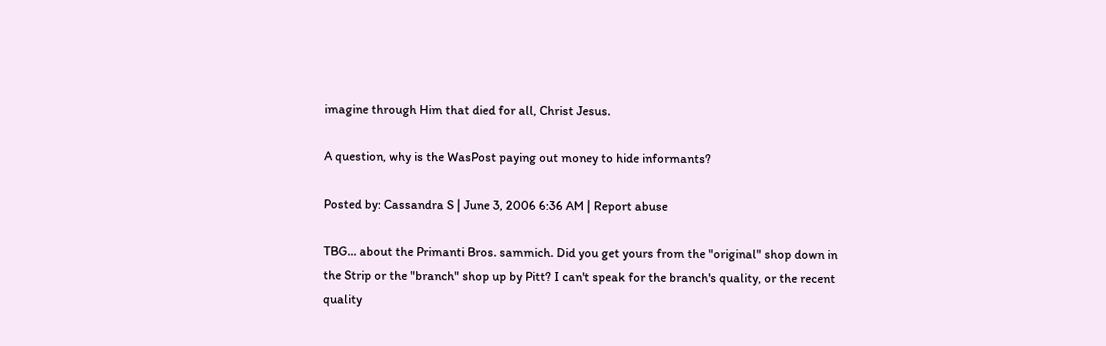imagine through Him that died for all, Christ Jesus.

A question, why is the WasPost paying out money to hide informants?

Posted by: Cassandra S | June 3, 2006 6:36 AM | Report abuse

TBG... about the Primanti Bros. sammich. Did you get yours from the "original" shop down in the Strip or the "branch" shop up by Pitt? I can't speak for the branch's quality, or the recent quality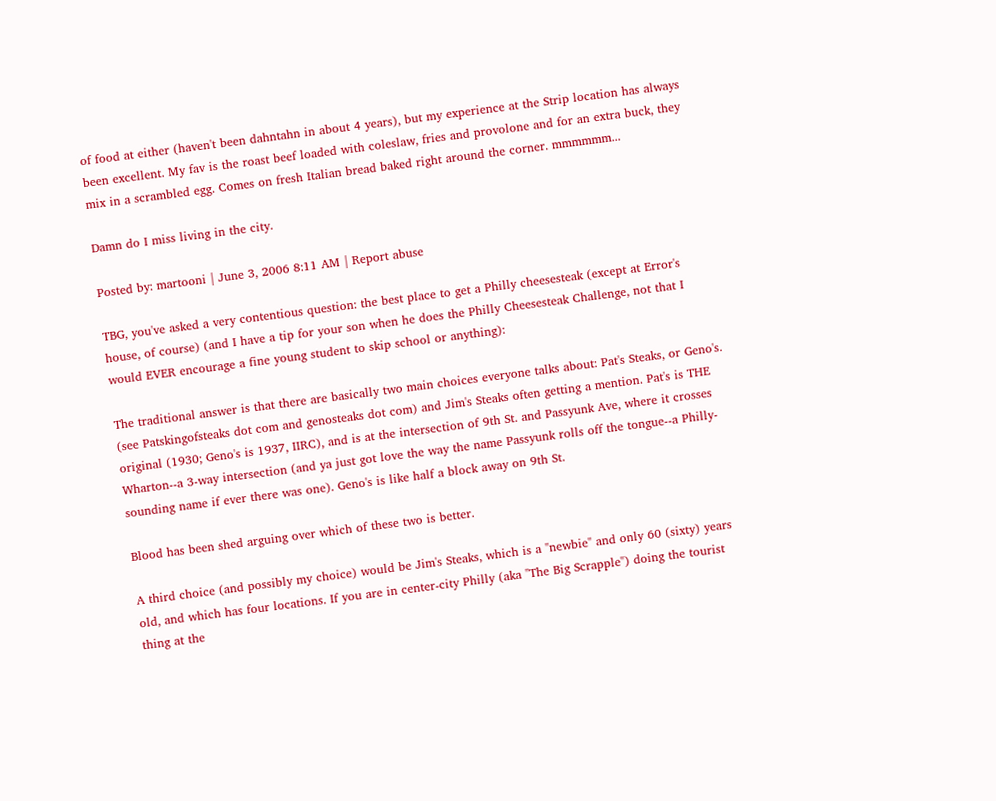of food at either (haven't been dahntahn in about 4 years), but my experience at the Strip location has always been excellent. My fav is the roast beef loaded with coleslaw, fries and provolone and for an extra buck, they mix in a scrambled egg. Comes on fresh Italian bread baked right around the corner. mmmmmm...

Damn do I miss living in the city.

Posted by: martooni | June 3, 2006 8:11 AM | Report abuse

TBG, you've asked a very contentious question: the best place to get a Philly cheesesteak (except at Error's house, of course) (and I have a tip for your son when he does the Philly Cheesesteak Challenge, not that I would EVER encourage a fine young student to skip school or anything):

The traditional answer is that there are basically two main choices everyone talks about: Pat's Steaks, or Geno's. (see Patskingofsteaks dot com and genosteaks dot com) and Jim's Steaks often getting a mention. Pat's is THE original (1930; Geno's is 1937, IIRC), and is at the intersection of 9th St. and Passyunk Ave, where it crosses Wharton--a 3-way intersection (and ya just got love the way the name Passyunk rolls off the tongue--a Philly-sounding name if ever there was one). Geno's is like half a block away on 9th St.

Blood has been shed arguing over which of these two is better.

A third choice (and possibly my choice) would be Jim's Steaks, which is a "newbie" and only 60 (sixty) years old, and which has four locations. If you are in center-city Philly (aka "The Big Scrapple") doing the tourist thing at the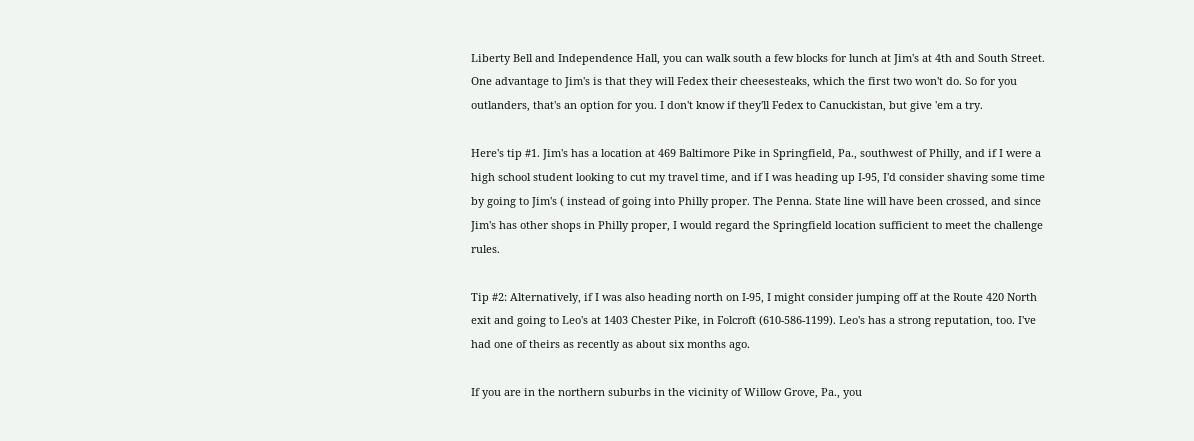Liberty Bell and Independence Hall, you can walk south a few blocks for lunch at Jim's at 4th and South Street. One advantage to Jim's is that they will Fedex their cheesesteaks, which the first two won't do. So for you outlanders, that's an option for you. I don't know if they'll Fedex to Canuckistan, but give 'em a try.

Here's tip #1. Jim's has a location at 469 Baltimore Pike in Springfield, Pa., southwest of Philly, and if I were a high school student looking to cut my travel time, and if I was heading up I-95, I'd consider shaving some time by going to Jim's ( instead of going into Philly proper. The Penna. State line will have been crossed, and since Jim's has other shops in Philly proper, I would regard the Springfield location sufficient to meet the challenge rules.

Tip #2: Alternatively, if I was also heading north on I-95, I might consider jumping off at the Route 420 North exit and going to Leo's at 1403 Chester Pike, in Folcroft (610-586-1199). Leo's has a strong reputation, too. I've had one of theirs as recently as about six months ago.

If you are in the northern suburbs in the vicinity of Willow Grove, Pa., you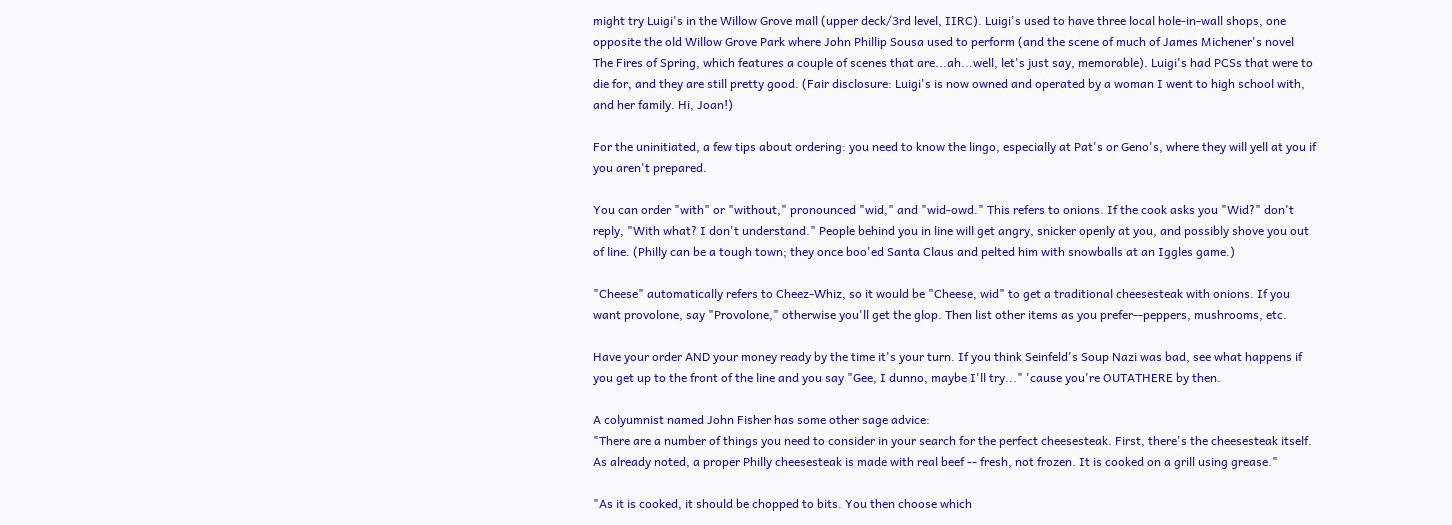might try Luigi's in the Willow Grove mall (upper deck/3rd level, IIRC). Luigi's used to have three local hole-in-wall shops, one opposite the old Willow Grove Park where John Phillip Sousa used to perform (and the scene of much of James Michener's novel The Fires of Spring, which features a couple of scenes that are...ah...well, let's just say, memorable). Luigi's had PCSs that were to die for, and they are still pretty good. (Fair disclosure: Luigi's is now owned and operated by a woman I went to high school with, and her family. Hi, Joan!)

For the uninitiated, a few tips about ordering: you need to know the lingo, especially at Pat's or Geno's, where they will yell at you if you aren't prepared.

You can order "with" or "without," pronounced "wid," and "wid-owd." This refers to onions. If the cook asks you "Wid?" don't reply, "With what? I don't understand." People behind you in line will get angry, snicker openly at you, and possibly shove you out of line. (Philly can be a tough town; they once boo'ed Santa Claus and pelted him with snowballs at an Iggles game.)

"Cheese" automatically refers to Cheez-Whiz, so it would be "Cheese, wid" to get a traditional cheesesteak with onions. If you want provolone, say "Provolone," otherwise you'll get the glop. Then list other items as you prefer--peppers, mushrooms, etc.

Have your order AND your money ready by the time it's your turn. If you think Seinfeld's Soup Nazi was bad, see what happens if you get up to the front of the line and you say "Gee, I dunno, maybe I'll try..." 'cause you're OUTATHERE by then.

A colyumnist named John Fisher has some other sage advice:
"There are a number of things you need to consider in your search for the perfect cheesesteak. First, there's the cheesesteak itself. As already noted, a proper Philly cheesesteak is made with real beef -- fresh, not frozen. It is cooked on a grill using grease."

"As it is cooked, it should be chopped to bits. You then choose which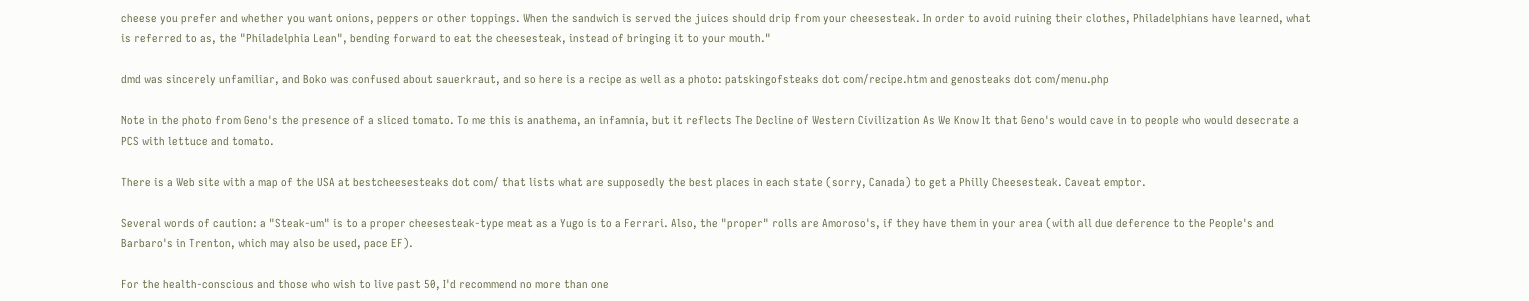cheese you prefer and whether you want onions, peppers or other toppings. When the sandwich is served the juices should drip from your cheesesteak. In order to avoid ruining their clothes, Philadelphians have learned, what is referred to as, the "Philadelphia Lean", bending forward to eat the cheesesteak, instead of bringing it to your mouth."

dmd was sincerely unfamiliar, and Boko was confused about sauerkraut, and so here is a recipe as well as a photo: patskingofsteaks dot com/recipe.htm and genosteaks dot com/menu.php

Note in the photo from Geno's the presence of a sliced tomato. To me this is anathema, an infamnia, but it reflects The Decline of Western Civilization As We Know It that Geno's would cave in to people who would desecrate a PCS with lettuce and tomato.

There is a Web site with a map of the USA at bestcheesesteaks dot com/ that lists what are supposedly the best places in each state (sorry, Canada) to get a Philly Cheesesteak. Caveat emptor.

Several words of caution: a "Steak-um" is to a proper cheesesteak-type meat as a Yugo is to a Ferrari. Also, the "proper" rolls are Amoroso's, if they have them in your area (with all due deference to the People's and Barbaro's in Trenton, which may also be used, pace EF).

For the health-conscious and those who wish to live past 50, I'd recommend no more than one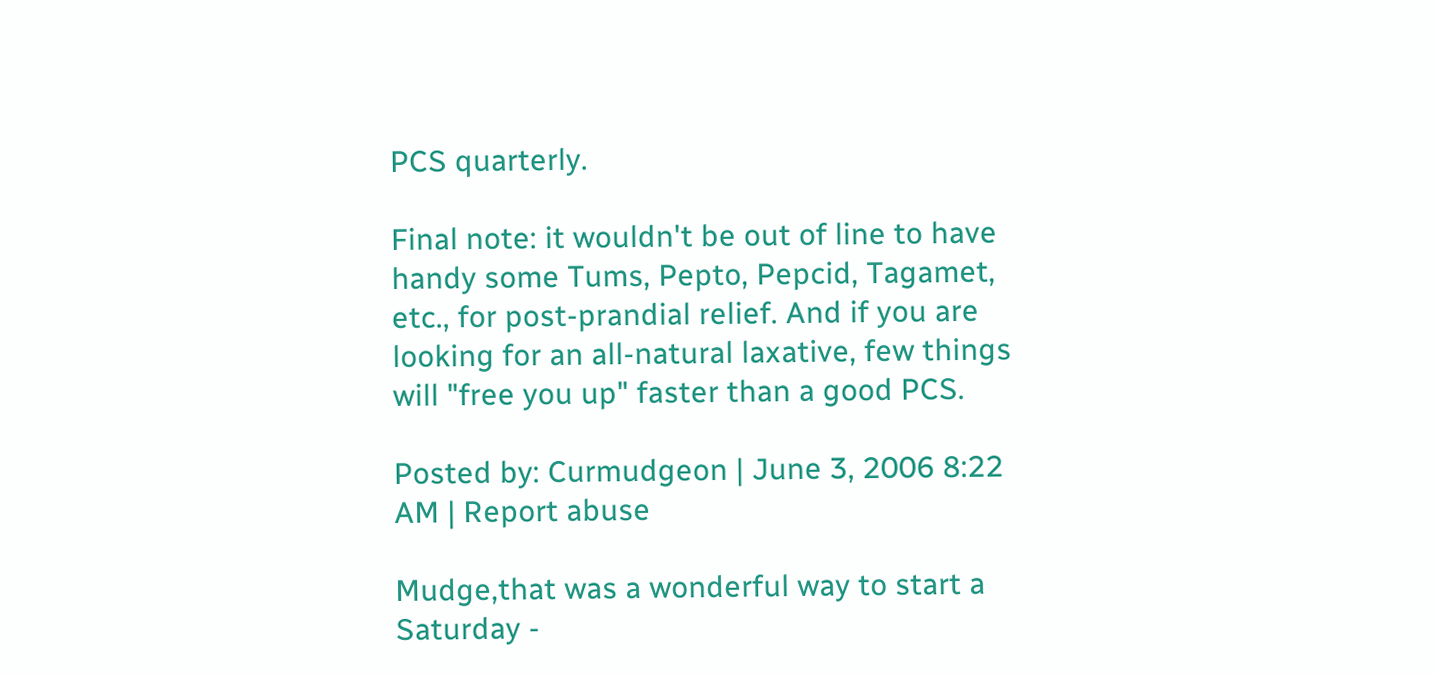PCS quarterly.

Final note: it wouldn't be out of line to have handy some Tums, Pepto, Pepcid, Tagamet, etc., for post-prandial relief. And if you are looking for an all-natural laxative, few things will "free you up" faster than a good PCS.

Posted by: Curmudgeon | June 3, 2006 8:22 AM | Report abuse

Mudge,that was a wonderful way to start a Saturday -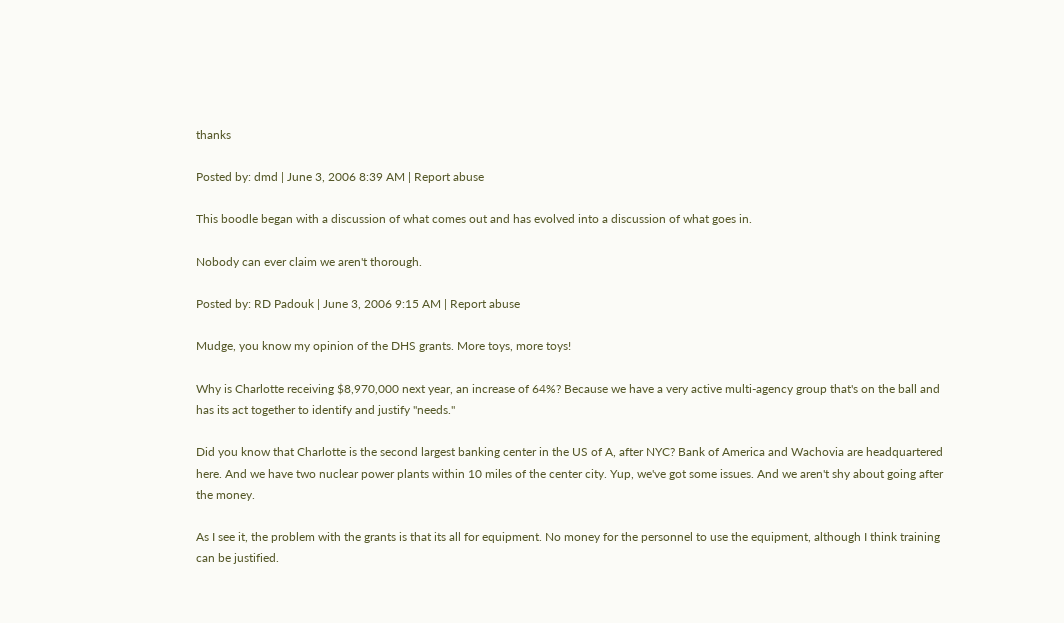thanks

Posted by: dmd | June 3, 2006 8:39 AM | Report abuse

This boodle began with a discussion of what comes out and has evolved into a discussion of what goes in.

Nobody can ever claim we aren't thorough.

Posted by: RD Padouk | June 3, 2006 9:15 AM | Report abuse

Mudge, you know my opinion of the DHS grants. More toys, more toys!

Why is Charlotte receiving $8,970,000 next year, an increase of 64%? Because we have a very active multi-agency group that's on the ball and has its act together to identify and justify "needs."

Did you know that Charlotte is the second largest banking center in the US of A, after NYC? Bank of America and Wachovia are headquartered here. And we have two nuclear power plants within 10 miles of the center city. Yup, we've got some issues. And we aren't shy about going after the money.

As I see it, the problem with the grants is that its all for equipment. No money for the personnel to use the equipment, although I think training can be justified.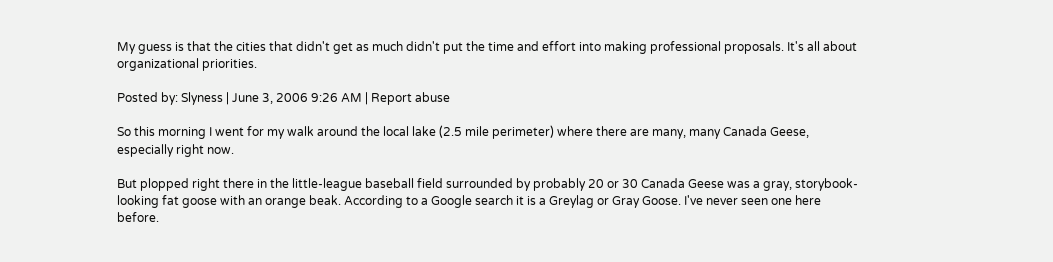My guess is that the cities that didn't get as much didn't put the time and effort into making professional proposals. It's all about organizational priorities.

Posted by: Slyness | June 3, 2006 9:26 AM | Report abuse

So this morning I went for my walk around the local lake (2.5 mile perimeter) where there are many, many Canada Geese, especially right now.

But plopped right there in the little-league baseball field surrounded by probably 20 or 30 Canada Geese was a gray, storybook-looking fat goose with an orange beak. According to a Google search it is a Greylag or Gray Goose. I've never seen one here before.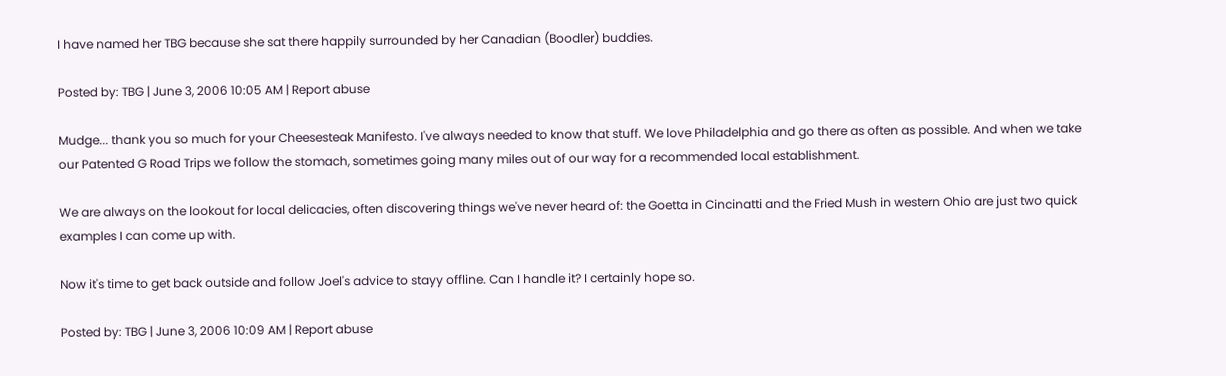I have named her TBG because she sat there happily surrounded by her Canadian (Boodler) buddies.

Posted by: TBG | June 3, 2006 10:05 AM | Report abuse

Mudge... thank you so much for your Cheesesteak Manifesto. I've always needed to know that stuff. We love Philadelphia and go there as often as possible. And when we take our Patented G Road Trips we follow the stomach, sometimes going many miles out of our way for a recommended local establishment.

We are always on the lookout for local delicacies, often discovering things we've never heard of: the Goetta in Cincinatti and the Fried Mush in western Ohio are just two quick examples I can come up with.

Now it's time to get back outside and follow Joel's advice to stayy offline. Can I handle it? I certainly hope so.

Posted by: TBG | June 3, 2006 10:09 AM | Report abuse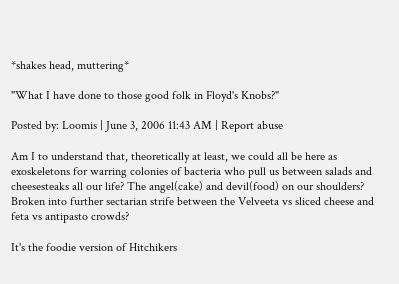*shakes head, muttering*

"What I have done to those good folk in Floyd's Knobs?"

Posted by: Loomis | June 3, 2006 11:43 AM | Report abuse

Am I to understand that, theoretically at least, we could all be here as exoskeletons for warring colonies of bacteria who pull us between salads and cheesesteaks all our life? The angel(cake) and devil(food) on our shoulders? Broken into further sectarian strife between the Velveeta vs sliced cheese and feta vs antipasto crowds?

It's the foodie version of Hitchikers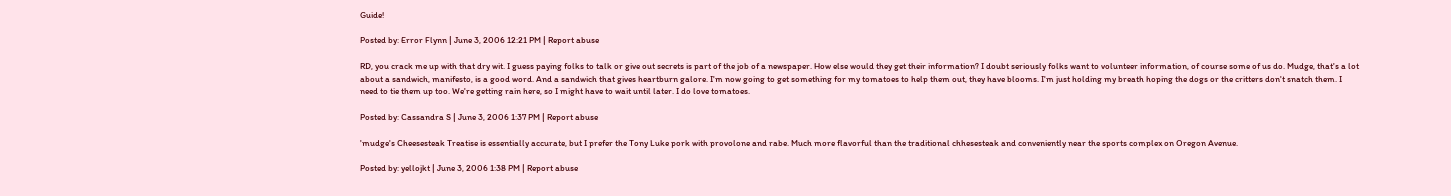Guide!

Posted by: Error Flynn | June 3, 2006 12:21 PM | Report abuse

RD, you crack me up with that dry wit. I guess paying folks to talk or give out secrets is part of the job of a newspaper. How else would they get their information? I doubt seriously folks want to volunteer information, of course some of us do. Mudge, that's a lot about a sandwich, manifesto, is a good word. And a sandwich that gives heartburn galore. I'm now going to get something for my tomatoes to help them out, they have blooms. I'm just holding my breath hoping the dogs or the critters don't snatch them. I need to tie them up too. We're getting rain here, so I might have to wait until later. I do love tomatoes.

Posted by: Cassandra S | June 3, 2006 1:37 PM | Report abuse

'mudge's Cheesesteak Treatise is essentially accurate, but I prefer the Tony Luke pork with provolone and rabe. Much more flavorful than the traditional chhesesteak and conveniently near the sports complex on Oregon Avenue.

Posted by: yellojkt | June 3, 2006 1:38 PM | Report abuse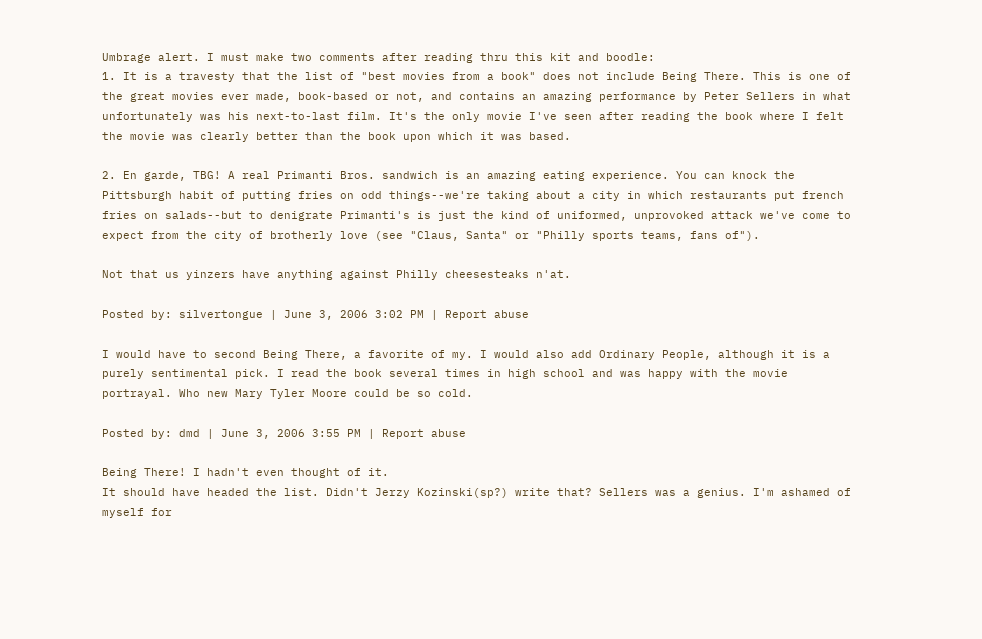Umbrage alert. I must make two comments after reading thru this kit and boodle:
1. It is a travesty that the list of "best movies from a book" does not include Being There. This is one of the great movies ever made, book-based or not, and contains an amazing performance by Peter Sellers in what unfortunately was his next-to-last film. It's the only movie I've seen after reading the book where I felt the movie was clearly better than the book upon which it was based.

2. En garde, TBG! A real Primanti Bros. sandwich is an amazing eating experience. You can knock the Pittsburgh habit of putting fries on odd things--we're taking about a city in which restaurants put french fries on salads--but to denigrate Primanti's is just the kind of uniformed, unprovoked attack we've come to expect from the city of brotherly love (see "Claus, Santa" or "Philly sports teams, fans of").

Not that us yinzers have anything against Philly cheesesteaks n'at.

Posted by: silvertongue | June 3, 2006 3:02 PM | Report abuse

I would have to second Being There, a favorite of my. I would also add Ordinary People, although it is a purely sentimental pick. I read the book several times in high school and was happy with the movie portrayal. Who new Mary Tyler Moore could be so cold.

Posted by: dmd | June 3, 2006 3:55 PM | Report abuse

Being There! I hadn't even thought of it.
It should have headed the list. Didn't Jerzy Kozinski(sp?) write that? Sellers was a genius. I'm ashamed of myself for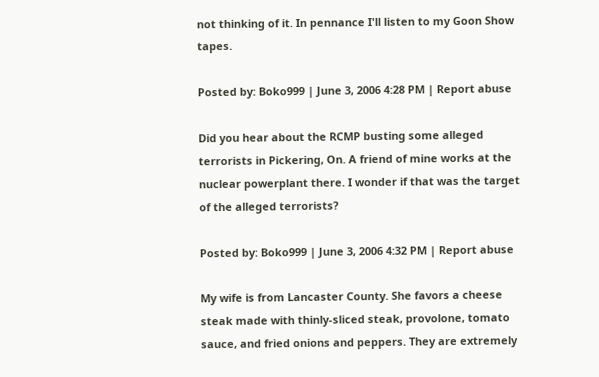not thinking of it. In pennance I'll listen to my Goon Show tapes.

Posted by: Boko999 | June 3, 2006 4:28 PM | Report abuse

Did you hear about the RCMP busting some alleged terrorists in Pickering, On. A friend of mine works at the nuclear powerplant there. I wonder if that was the target of the alleged terrorists?

Posted by: Boko999 | June 3, 2006 4:32 PM | Report abuse

My wife is from Lancaster County. She favors a cheese steak made with thinly-sliced steak, provolone, tomato sauce, and fried onions and peppers. They are extremely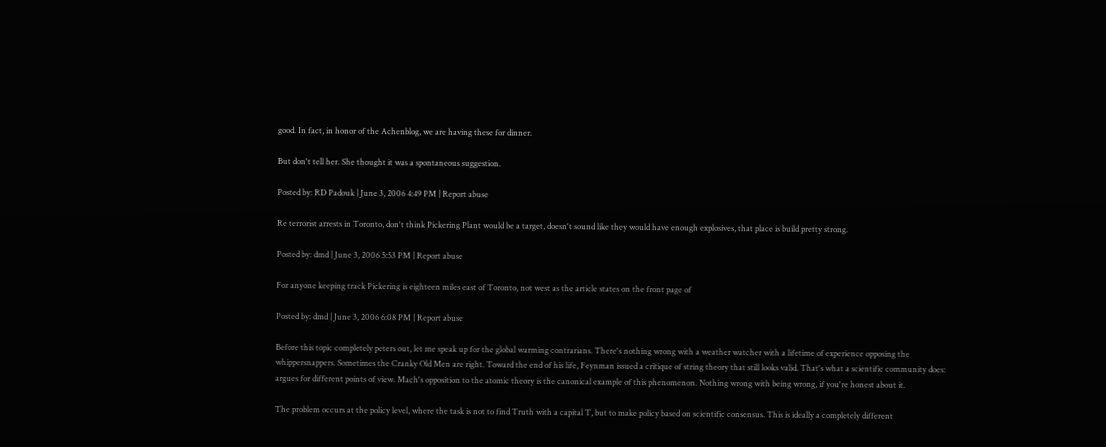good. In fact, in honor of the Achenblog, we are having these for dinner.

But don't tell her. She thought it was a spontaneous suggestion.

Posted by: RD Padouk | June 3, 2006 4:49 PM | Report abuse

Re terrorist arrests in Toronto, don't think Pickering Plant would be a target, doesn't sound like they would have enough explosives, that place is build pretty strong.

Posted by: dmd | June 3, 2006 5:53 PM | Report abuse

For anyone keeping track Pickering is eighteen miles east of Toronto, not west as the article states on the front page of

Posted by: dmd | June 3, 2006 6:08 PM | Report abuse

Before this topic completely peters out, let me speak up for the global warming contrarians. There's nothing wrong with a weather watcher with a lifetime of experience opposing the whippersnappers. Sometimes the Cranky Old Men are right. Toward the end of his life, Feynman issued a critique of string theory that still looks valid. That's what a scientific community does: argues for different points of view. Mach's opposition to the atomic theory is the canonical example of this phenomenon. Nothing wrong with being wrong, if you're honest about it.

The problem occurs at the policy level, where the task is not to find Truth with a capital T, but to make policy based on scientific consensus. This is ideally a completely different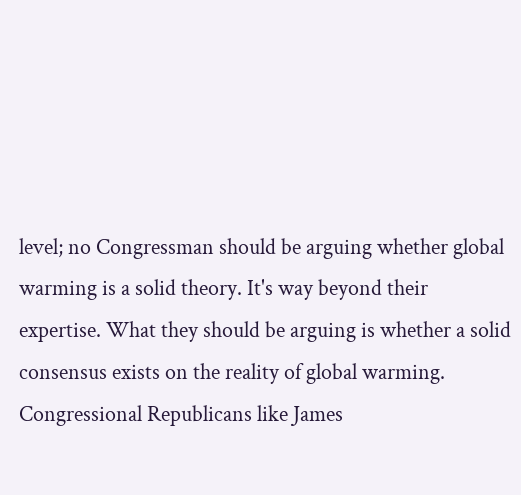level; no Congressman should be arguing whether global warming is a solid theory. It's way beyond their expertise. What they should be arguing is whether a solid consensus exists on the reality of global warming. Congressional Republicans like James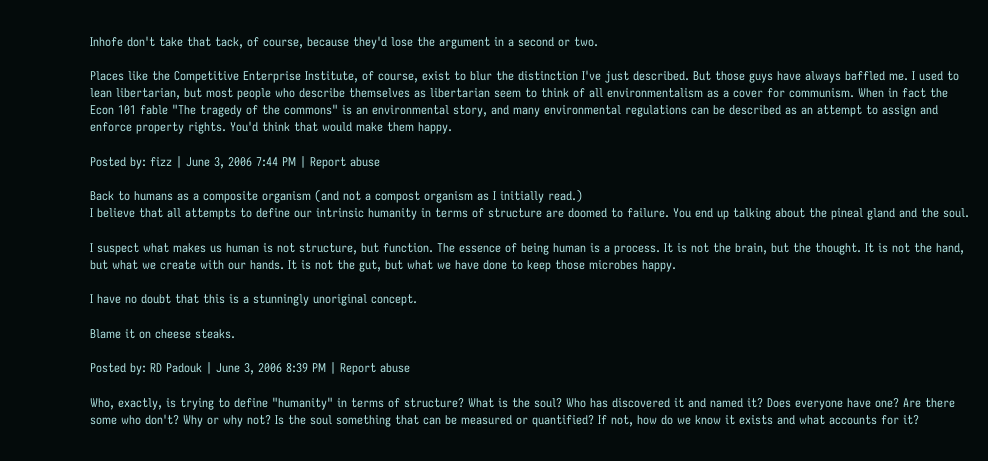Inhofe don't take that tack, of course, because they'd lose the argument in a second or two.

Places like the Competitive Enterprise Institute, of course, exist to blur the distinction I've just described. But those guys have always baffled me. I used to lean libertarian, but most people who describe themselves as libertarian seem to think of all environmentalism as a cover for communism. When in fact the Econ 101 fable "The tragedy of the commons" is an environmental story, and many environmental regulations can be described as an attempt to assign and enforce property rights. You'd think that would make them happy.

Posted by: fizz | June 3, 2006 7:44 PM | Report abuse

Back to humans as a composite organism (and not a compost organism as I initially read.)
I believe that all attempts to define our intrinsic humanity in terms of structure are doomed to failure. You end up talking about the pineal gland and the soul.

I suspect what makes us human is not structure, but function. The essence of being human is a process. It is not the brain, but the thought. It is not the hand, but what we create with our hands. It is not the gut, but what we have done to keep those microbes happy.

I have no doubt that this is a stunningly unoriginal concept.

Blame it on cheese steaks.

Posted by: RD Padouk | June 3, 2006 8:39 PM | Report abuse

Who, exactly, is trying to define "humanity" in terms of structure? What is the soul? Who has discovered it and named it? Does everyone have one? Are there some who don't? Why or why not? Is the soul something that can be measured or quantified? If not, how do we know it exists and what accounts for it?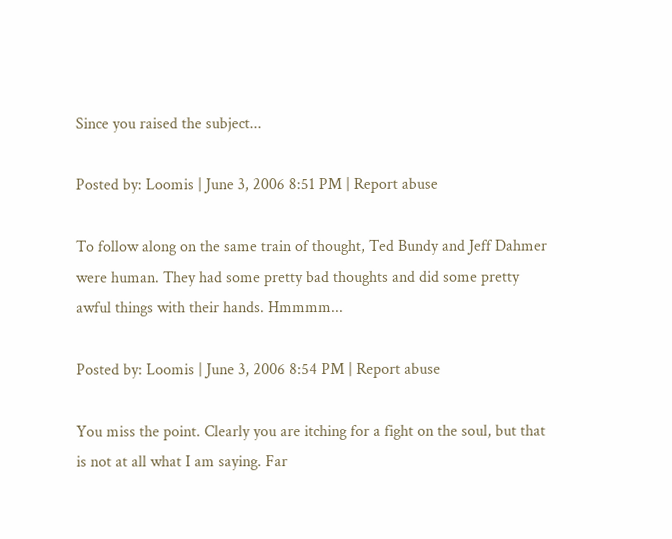Since you raised the subject...

Posted by: Loomis | June 3, 2006 8:51 PM | Report abuse

To follow along on the same train of thought, Ted Bundy and Jeff Dahmer were human. They had some pretty bad thoughts and did some pretty awful things with their hands. Hmmmm...

Posted by: Loomis | June 3, 2006 8:54 PM | Report abuse

You miss the point. Clearly you are itching for a fight on the soul, but that is not at all what I am saying. Far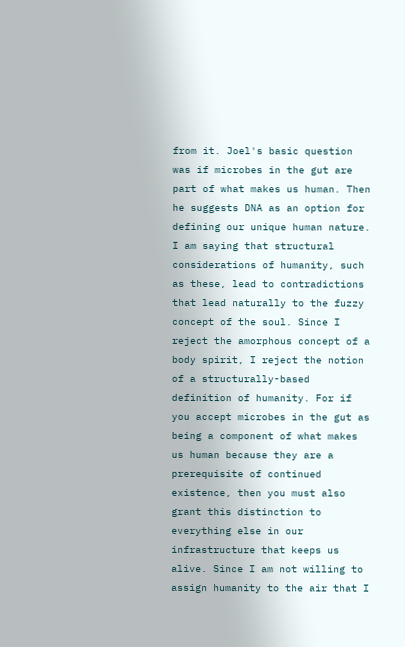from it. Joel's basic question was if microbes in the gut are part of what makes us human. Then he suggests DNA as an option for defining our unique human nature. I am saying that structural considerations of humanity, such as these, lead to contradictions that lead naturally to the fuzzy concept of the soul. Since I reject the amorphous concept of a body spirit, I reject the notion of a structurally-based definition of humanity. For if you accept microbes in the gut as being a component of what makes us human because they are a prerequisite of continued existence, then you must also grant this distinction to everything else in our infrastructure that keeps us alive. Since I am not willing to assign humanity to the air that I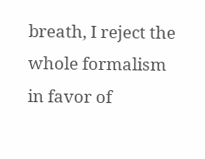breath, I reject the whole formalism in favor of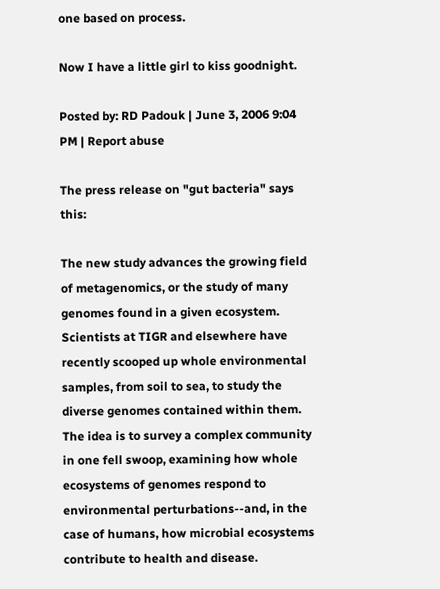one based on process.

Now I have a little girl to kiss goodnight.

Posted by: RD Padouk | June 3, 2006 9:04 PM | Report abuse

The press release on "gut bacteria" says this:

The new study advances the growing field of metagenomics, or the study of many genomes found in a given ecosystem. Scientists at TIGR and elsewhere have recently scooped up whole environmental samples, from soil to sea, to study the diverse genomes contained within them. The idea is to survey a complex community in one fell swoop, examining how whole ecosystems of genomes respond to environmental perturbations--and, in the case of humans, how microbial ecosystems contribute to health and disease.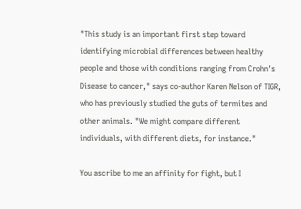"This study is an important first step toward identifying microbial differences between healthy people and those with conditions ranging from Crohn's Disease to cancer," says co-author Karen Nelson of TIGR, who has previously studied the guts of termites and other animals. "We might compare different individuals, with different diets, for instance."

You ascribe to me an affinity for fight, but I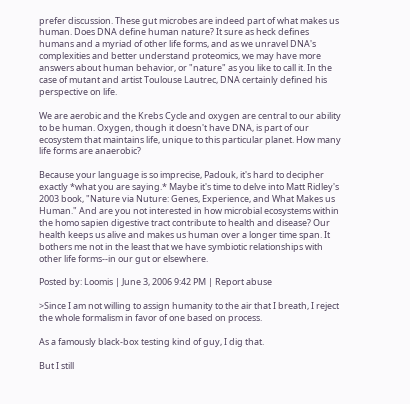prefer discussion. These gut microbes are indeed part of what makes us human. Does DNA define human nature? It sure as heck defines humans and a myriad of other life forms, and as we unravel DNA's complexities and better understand proteomics, we may have more answers about human behavior, or "nature" as you like to call it. In the case of mutant and artist Toulouse Lautrec, DNA certainly defined his perspective on life.

We are aerobic and the Krebs Cycle and oxygen are central to our ability to be human. Oxygen, though it doesn't have DNA, is part of our ecosystem that maintains life, unique to this particular planet. How many life forms are anaerobic?

Because your language is so imprecise, Padouk, it's hard to decipher exactly *what you are saying.* Maybe it's time to delve into Matt Ridley's 2003 book, "Nature via Nuture: Genes, Experience, and What Makes us Human." And are you not interested in how microbial ecosystems within the homo sapien digestive tract contribute to health and disease? Our health keeps us alive and makes us human over a longer time span. It bothers me not in the least that we have symbiotic relationships with other life forms--in our gut or elsewhere.

Posted by: Loomis | June 3, 2006 9:42 PM | Report abuse

>Since I am not willing to assign humanity to the air that I breath, I reject the whole formalism in favor of one based on process.

As a famously black-box testing kind of guy, I dig that.

But I still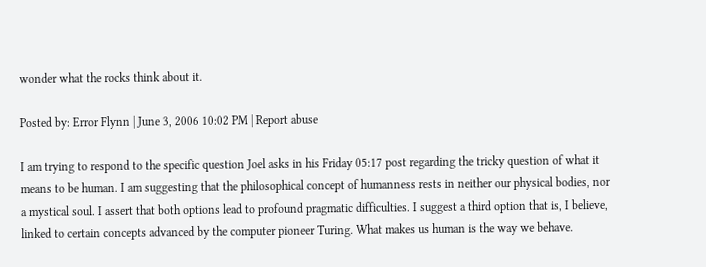wonder what the rocks think about it.

Posted by: Error Flynn | June 3, 2006 10:02 PM | Report abuse

I am trying to respond to the specific question Joel asks in his Friday 05:17 post regarding the tricky question of what it means to be human. I am suggesting that the philosophical concept of humanness rests in neither our physical bodies, nor a mystical soul. I assert that both options lead to profound pragmatic difficulties. I suggest a third option that is, I believe, linked to certain concepts advanced by the computer pioneer Turing. What makes us human is the way we behave.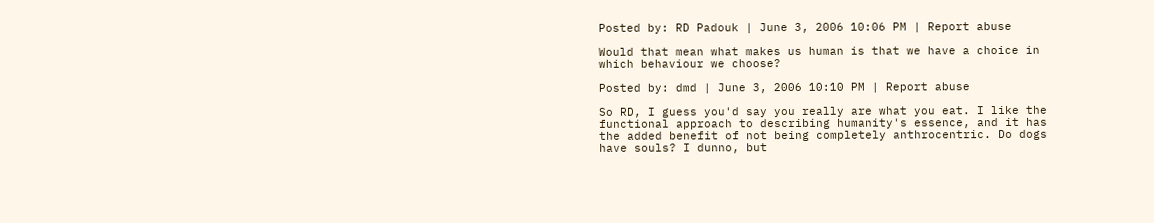Posted by: RD Padouk | June 3, 2006 10:06 PM | Report abuse

Would that mean what makes us human is that we have a choice in which behaviour we choose?

Posted by: dmd | June 3, 2006 10:10 PM | Report abuse

So RD, I guess you'd say you really are what you eat. I like the functional approach to describing humanity's essence, and it has the added benefit of not being completely anthrocentric. Do dogs have souls? I dunno, but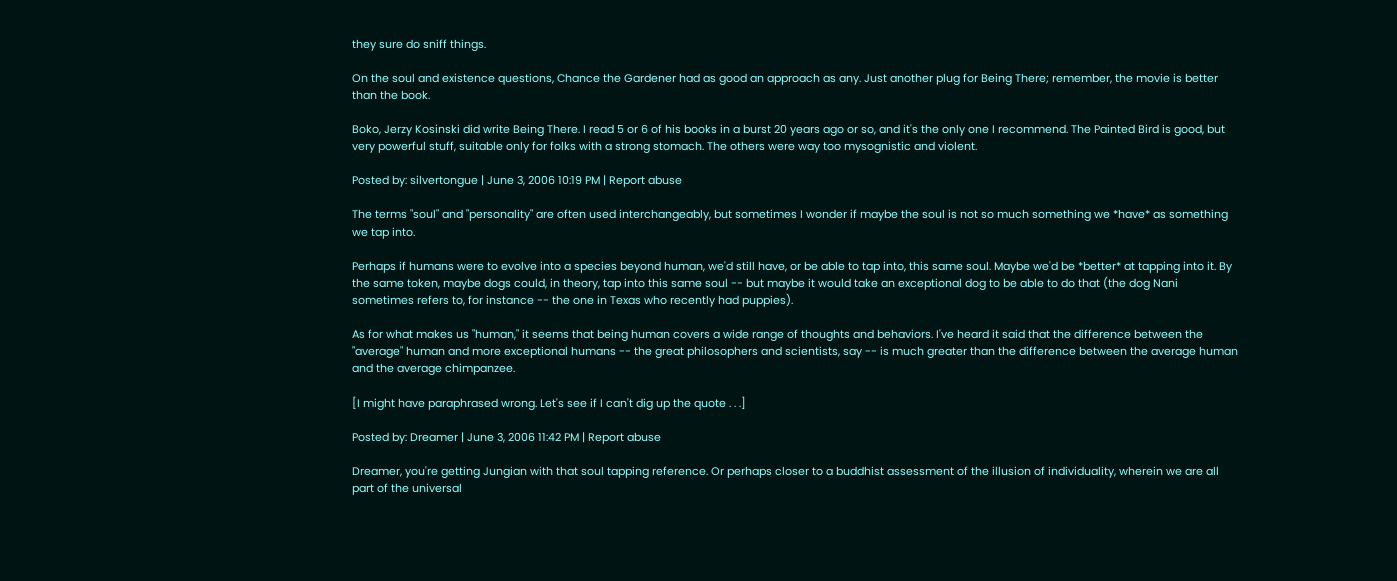they sure do sniff things.

On the soul and existence questions, Chance the Gardener had as good an approach as any. Just another plug for Being There; remember, the movie is better than the book.

Boko, Jerzy Kosinski did write Being There. I read 5 or 6 of his books in a burst 20 years ago or so, and it's the only one I recommend. The Painted Bird is good, but very powerful stuff, suitable only for folks with a strong stomach. The others were way too mysognistic and violent.

Posted by: silvertongue | June 3, 2006 10:19 PM | Report abuse

The terms "soul" and "personality" are often used interchangeably, but sometimes I wonder if maybe the soul is not so much something we *have* as something we tap into.

Perhaps if humans were to evolve into a species beyond human, we'd still have, or be able to tap into, this same soul. Maybe we'd be *better* at tapping into it. By the same token, maybe dogs could, in theory, tap into this same soul -- but maybe it would take an exceptional dog to be able to do that (the dog Nani sometimes refers to, for instance -- the one in Texas who recently had puppies).

As for what makes us "human," it seems that being human covers a wide range of thoughts and behaviors. I've heard it said that the difference between the "average" human and more exceptional humans -- the great philosophers and scientists, say -- is much greater than the difference between the average human and the average chimpanzee.

[I might have paraphrased wrong. Let's see if I can't dig up the quote . . .]

Posted by: Dreamer | June 3, 2006 11:42 PM | Report abuse

Dreamer, you're getting Jungian with that soul tapping reference. Or perhaps closer to a buddhist assessment of the illusion of individuality, wherein we are all part of the universal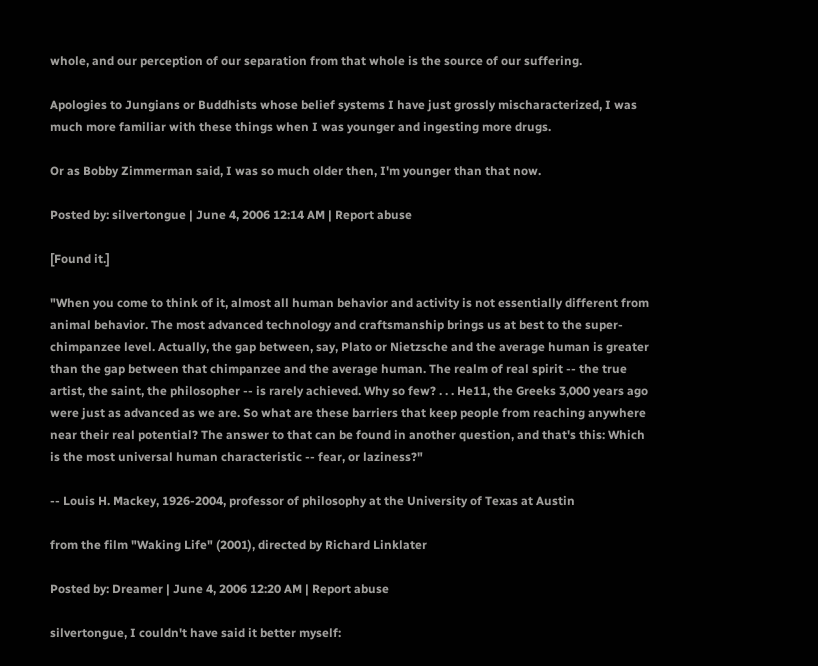whole, and our perception of our separation from that whole is the source of our suffering.

Apologies to Jungians or Buddhists whose belief systems I have just grossly mischaracterized, I was much more familiar with these things when I was younger and ingesting more drugs.

Or as Bobby Zimmerman said, I was so much older then, I'm younger than that now.

Posted by: silvertongue | June 4, 2006 12:14 AM | Report abuse

[Found it.]

"When you come to think of it, almost all human behavior and activity is not essentially different from animal behavior. The most advanced technology and craftsmanship brings us at best to the super-chimpanzee level. Actually, the gap between, say, Plato or Nietzsche and the average human is greater than the gap between that chimpanzee and the average human. The realm of real spirit -- the true artist, the saint, the philosopher -- is rarely achieved. Why so few? . . . He11, the Greeks 3,000 years ago were just as advanced as we are. So what are these barriers that keep people from reaching anywhere near their real potential? The answer to that can be found in another question, and that's this: Which is the most universal human characteristic -- fear, or laziness?"

-- Louis H. Mackey, 1926-2004, professor of philosophy at the University of Texas at Austin

from the film "Waking Life" (2001), directed by Richard Linklater

Posted by: Dreamer | June 4, 2006 12:20 AM | Report abuse

silvertongue, I couldn't have said it better myself: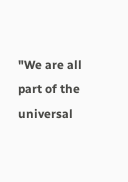"We are all part of the universal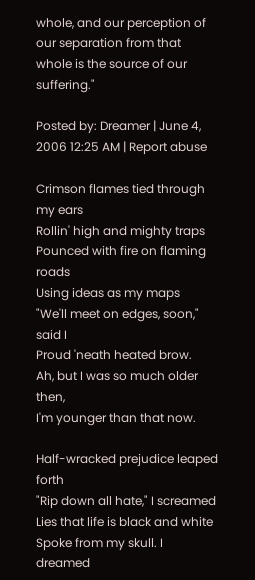whole, and our perception of our separation from that whole is the source of our suffering."

Posted by: Dreamer | June 4, 2006 12:25 AM | Report abuse

Crimson flames tied through my ears
Rollin' high and mighty traps
Pounced with fire on flaming roads
Using ideas as my maps
"We'll meet on edges, soon," said I
Proud 'neath heated brow.
Ah, but I was so much older then,
I'm younger than that now.

Half-wracked prejudice leaped forth
"Rip down all hate," I screamed
Lies that life is black and white
Spoke from my skull. I dreamed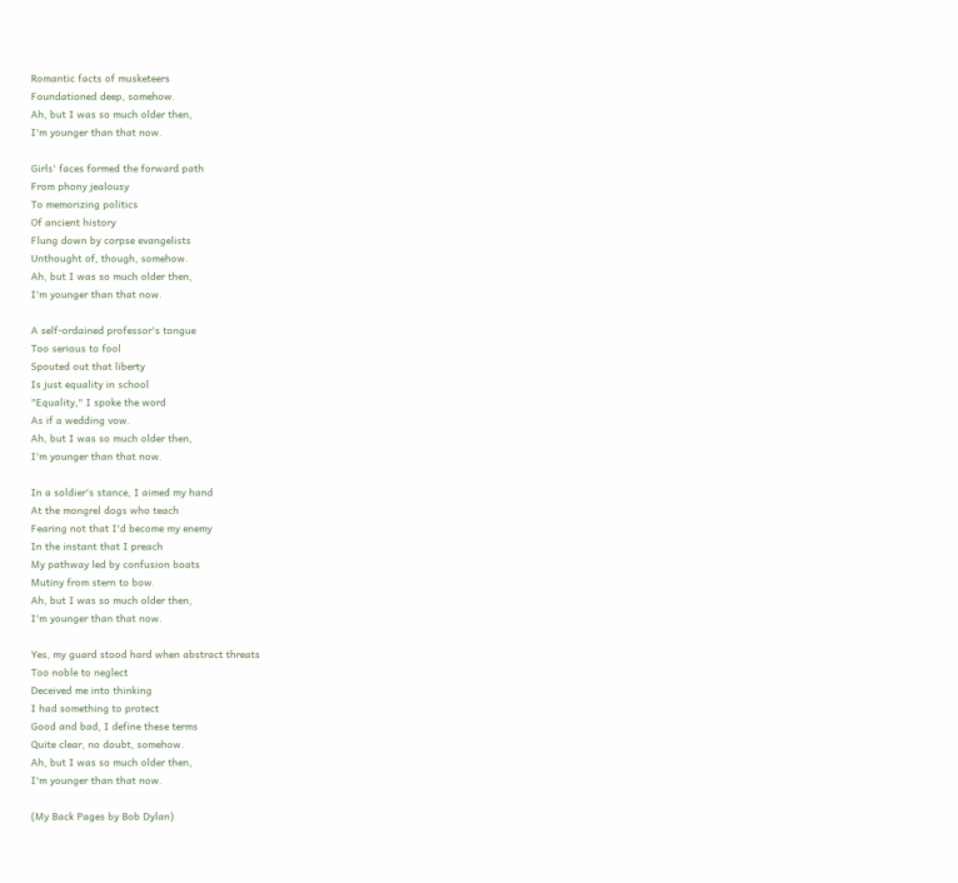Romantic facts of musketeers
Foundationed deep, somehow.
Ah, but I was so much older then,
I'm younger than that now.

Girls' faces formed the forward path
From phony jealousy
To memorizing politics
Of ancient history
Flung down by corpse evangelists
Unthought of, though, somehow.
Ah, but I was so much older then,
I'm younger than that now.

A self-ordained professor's tongue
Too serious to fool
Spouted out that liberty
Is just equality in school
"Equality," I spoke the word
As if a wedding vow.
Ah, but I was so much older then,
I'm younger than that now.

In a soldier's stance, I aimed my hand
At the mongrel dogs who teach
Fearing not that I'd become my enemy
In the instant that I preach
My pathway led by confusion boats
Mutiny from stern to bow.
Ah, but I was so much older then,
I'm younger than that now.

Yes, my guard stood hard when abstract threats
Too noble to neglect
Deceived me into thinking
I had something to protect
Good and bad, I define these terms
Quite clear, no doubt, somehow.
Ah, but I was so much older then,
I'm younger than that now.

(My Back Pages by Bob Dylan)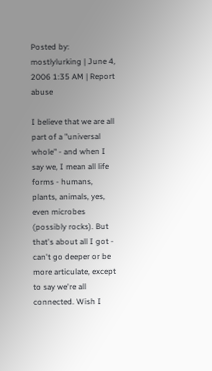Posted by: mostlylurking | June 4, 2006 1:35 AM | Report abuse

I believe that we are all part of a "universal whole" - and when I say we, I mean all life forms - humans, plants, animals, yes, even microbes (possibly rocks). But that's about all I got - can't go deeper or be more articulate, except to say we're all connected. Wish I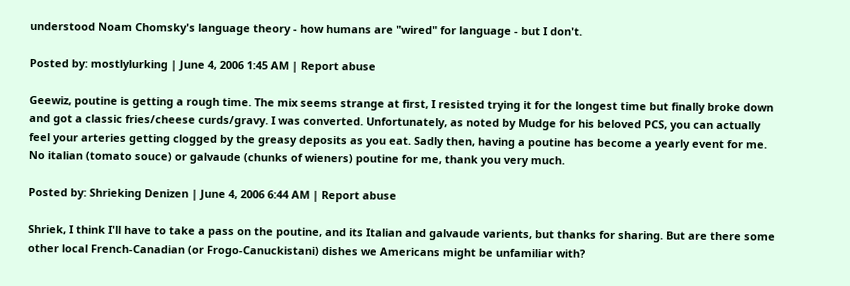understood Noam Chomsky's language theory - how humans are "wired" for language - but I don't.

Posted by: mostlylurking | June 4, 2006 1:45 AM | Report abuse

Geewiz, poutine is getting a rough time. The mix seems strange at first, I resisted trying it for the longest time but finally broke down and got a classic fries/cheese curds/gravy. I was converted. Unfortunately, as noted by Mudge for his beloved PCS, you can actually feel your arteries getting clogged by the greasy deposits as you eat. Sadly then, having a poutine has become a yearly event for me. No italian (tomato souce) or galvaude (chunks of wieners) poutine for me, thank you very much.

Posted by: Shrieking Denizen | June 4, 2006 6:44 AM | Report abuse

Shriek, I think I'll have to take a pass on the poutine, and its Italian and galvaude varients, but thanks for sharing. But are there some other local French-Canadian (or Frogo-Canuckistani) dishes we Americans might be unfamiliar with?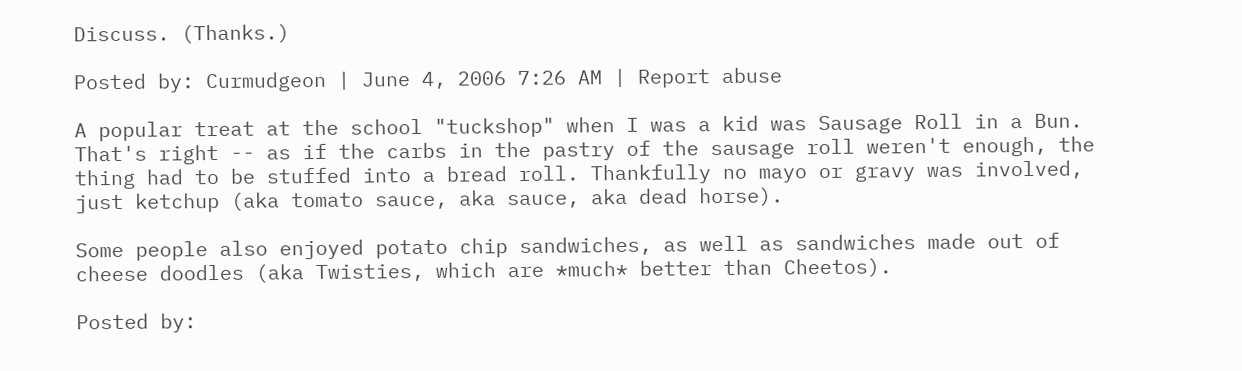Discuss. (Thanks.)

Posted by: Curmudgeon | June 4, 2006 7:26 AM | Report abuse

A popular treat at the school "tuckshop" when I was a kid was Sausage Roll in a Bun. That's right -- as if the carbs in the pastry of the sausage roll weren't enough, the thing had to be stuffed into a bread roll. Thankfully no mayo or gravy was involved, just ketchup (aka tomato sauce, aka sauce, aka dead horse).

Some people also enjoyed potato chip sandwiches, as well as sandwiches made out of cheese doodles (aka Twisties, which are *much* better than Cheetos).

Posted by: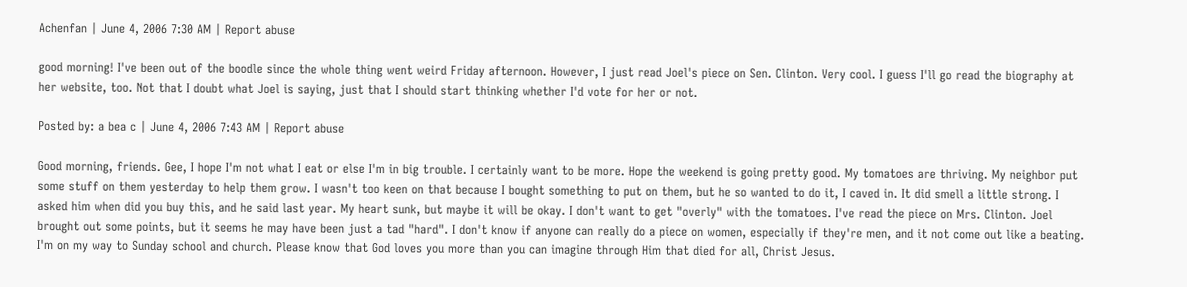Achenfan | June 4, 2006 7:30 AM | Report abuse

good morning! I've been out of the boodle since the whole thing went weird Friday afternoon. However, I just read Joel's piece on Sen. Clinton. Very cool. I guess I'll go read the biography at her website, too. Not that I doubt what Joel is saying, just that I should start thinking whether I'd vote for her or not.

Posted by: a bea c | June 4, 2006 7:43 AM | Report abuse

Good morning, friends. Gee, I hope I'm not what I eat or else I'm in big trouble. I certainly want to be more. Hope the weekend is going pretty good. My tomatoes are thriving. My neighbor put some stuff on them yesterday to help them grow. I wasn't too keen on that because I bought something to put on them, but he so wanted to do it, I caved in. It did smell a little strong. I asked him when did you buy this, and he said last year. My heart sunk, but maybe it will be okay. I don't want to get "overly" with the tomatoes. I've read the piece on Mrs. Clinton. Joel brought out some points, but it seems he may have been just a tad "hard". I don't know if anyone can really do a piece on women, especially if they're men, and it not come out like a beating. I'm on my way to Sunday school and church. Please know that God loves you more than you can imagine through Him that died for all, Christ Jesus.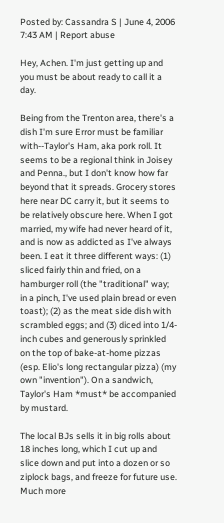Posted by: Cassandra S | June 4, 2006 7:43 AM | Report abuse

Hey, Achen. I'm just getting up and you must be about ready to call it a day.

Being from the Trenton area, there's a dish I'm sure Error must be familiar with--Taylor's Ham, aka pork roll. It seems to be a regional think in Joisey and Penna., but I don't know how far beyond that it spreads. Grocery stores here near DC carry it, but it seems to be relatively obscure here. When I got married, my wife had never heard of it, and is now as addicted as I've always been. I eat it three different ways: (1) sliced fairly thin and fried, on a hamburger roll (the "traditional" way; in a pinch, I've used plain bread or even toast); (2) as the meat side dish with scrambled eggs; and (3) diced into 1/4-inch cubes and generously sprinkled on the top of bake-at-home pizzas (esp. Elio's long rectangular pizza) (my own "invention"). On a sandwich, Taylor's Ham *must* be accompanied by mustard.

The local BJs sells it in big rolls about 18 inches long, which I cut up and slice down and put into a dozen or so ziplock bags, and freeze for future use. Much more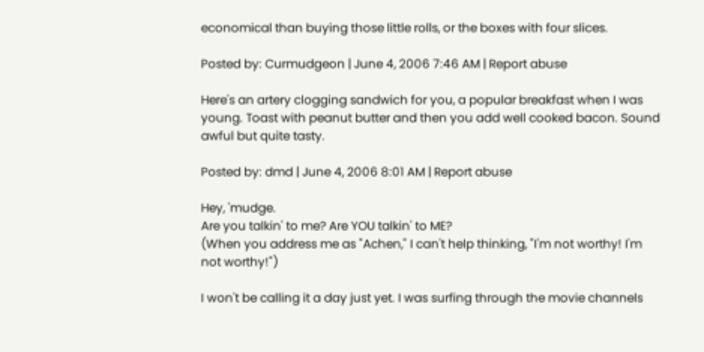economical than buying those little rolls, or the boxes with four slices.

Posted by: Curmudgeon | June 4, 2006 7:46 AM | Report abuse

Here's an artery clogging sandwich for you, a popular breakfast when I was young. Toast with peanut butter and then you add well cooked bacon. Sound awful but quite tasty.

Posted by: dmd | June 4, 2006 8:01 AM | Report abuse

Hey, 'mudge.
Are you talkin' to me? Are YOU talkin' to ME?
(When you address me as "Achen," I can't help thinking, "I'm not worthy! I'm not worthy!")

I won't be calling it a day just yet. I was surfing through the movie channels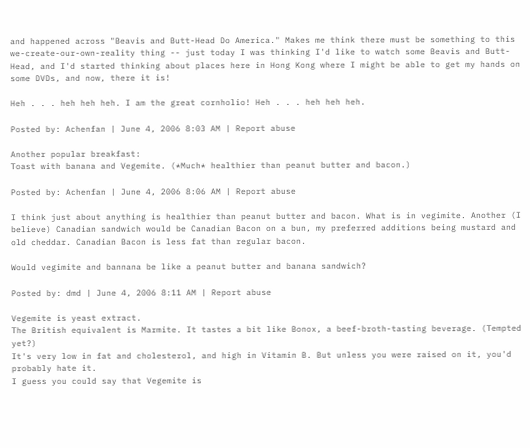and happened across "Beavis and Butt-Head Do America." Makes me think there must be something to this we-create-our-own-reality thing -- just today I was thinking I'd like to watch some Beavis and Butt-Head, and I'd started thinking about places here in Hong Kong where I might be able to get my hands on some DVDs, and now, there it is!

Heh . . . heh heh heh. I am the great cornholio! Heh . . . heh heh heh.

Posted by: Achenfan | June 4, 2006 8:03 AM | Report abuse

Another popular breakfast:
Toast with banana and Vegemite. (*Much* healthier than peanut butter and bacon.)

Posted by: Achenfan | June 4, 2006 8:06 AM | Report abuse

I think just about anything is healthier than peanut butter and bacon. What is in vegimite. Another (I believe) Canadian sandwich would be Canadian Bacon on a bun, my preferred additions being mustard and old cheddar. Canadian Bacon is less fat than regular bacon.

Would vegimite and bannana be like a peanut butter and banana sandwich?

Posted by: dmd | June 4, 2006 8:11 AM | Report abuse

Vegemite is yeast extract.
The British equivalent is Marmite. It tastes a bit like Bonox, a beef-broth-tasting beverage. (Tempted yet?)
It's very low in fat and cholesterol, and high in Vitamin B. But unless you were raised on it, you'd probably hate it.
I guess you could say that Vegemite is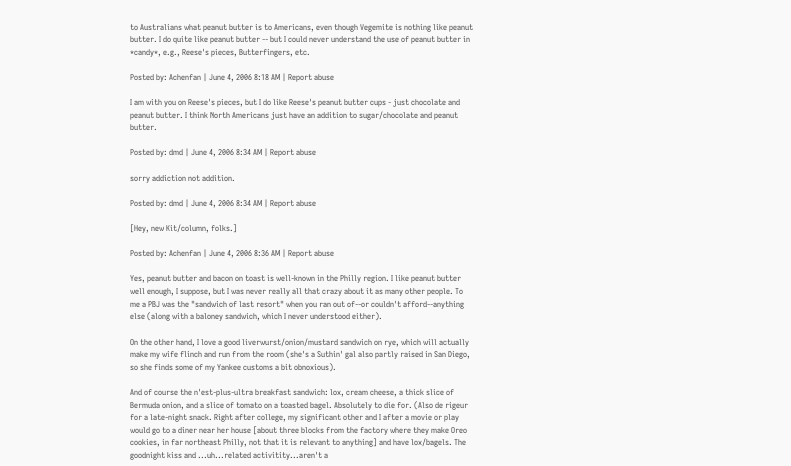to Australians what peanut butter is to Americans, even though Vegemite is nothing like peanut butter. I do quite like peanut butter -- but I could never understand the use of peanut butter in *candy*, e.g., Reese's pieces, Butterfingers, etc.

Posted by: Achenfan | June 4, 2006 8:18 AM | Report abuse

I am with you on Reese's pieces, but I do like Reese's peanut butter cups - just chocolate and peanut butter. I think North Americans just have an addition to sugar/chocolate and peanut butter.

Posted by: dmd | June 4, 2006 8:34 AM | Report abuse

sorry addiction not addition.

Posted by: dmd | June 4, 2006 8:34 AM | Report abuse

[Hey, new Kit/column, folks.]

Posted by: Achenfan | June 4, 2006 8:36 AM | Report abuse

Yes, peanut butter and bacon on toast is well-known in the Philly region. I like peanut butter well enough, I suppose, but I was never really all that crazy about it as many other people. To me a PBJ was the "sandwich of last resort" when you ran out of--or couldn't afford--anything else (along with a baloney sandwich, which I never understood either).

On the other hand, I love a good liverwurst/onion/mustard sandwich on rye, which will actually make my wife flinch and run from the room (she's a Suthin' gal also partly raised in San Diego, so she finds some of my Yankee customs a bit obnoxious).

And of course the n'est-plus-ultra breakfast sandwich: lox, cream cheese, a thick slice of Bermuda onion, and a slice of tomato on a toasted bagel. Absolutely to die for. (Also de rigeur for a late-night snack. Right after college, my significant other and I after a movie or play would go to a diner near her house [about three blocks from the factory where they make Oreo cookies, in far northeast Philly, not that it is relevant to anything] and have lox/bagels. The goodnight kiss and ...uh...related activitity...aren't a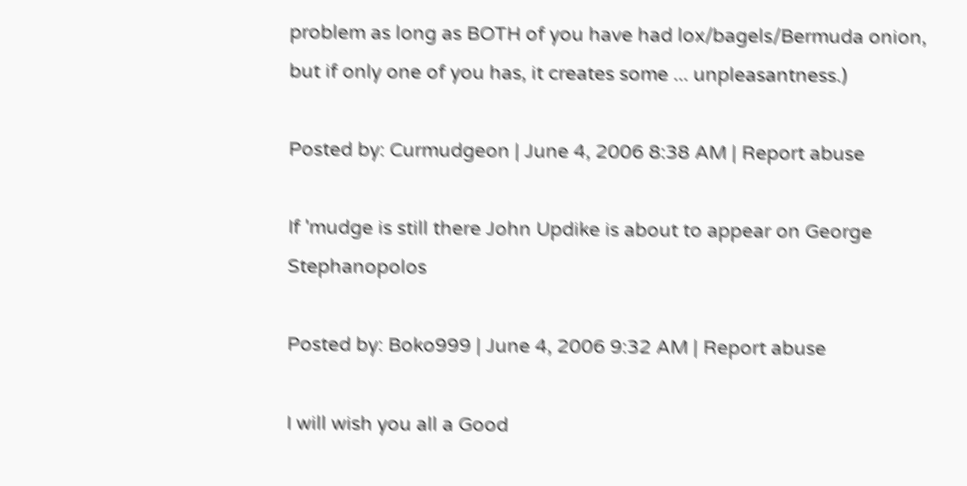problem as long as BOTH of you have had lox/bagels/Bermuda onion, but if only one of you has, it creates some ... unpleasantness.)

Posted by: Curmudgeon | June 4, 2006 8:38 AM | Report abuse

If 'mudge is still there John Updike is about to appear on George Stephanopolos

Posted by: Boko999 | June 4, 2006 9:32 AM | Report abuse

I will wish you all a Good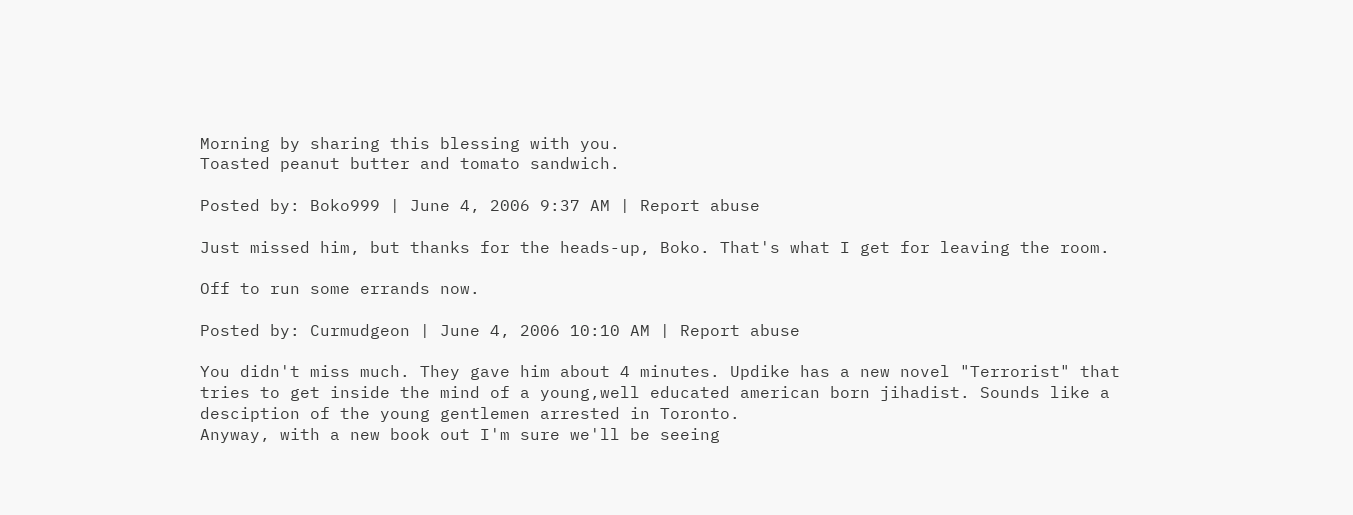Morning by sharing this blessing with you.
Toasted peanut butter and tomato sandwich.

Posted by: Boko999 | June 4, 2006 9:37 AM | Report abuse

Just missed him, but thanks for the heads-up, Boko. That's what I get for leaving the room.

Off to run some errands now.

Posted by: Curmudgeon | June 4, 2006 10:10 AM | Report abuse

You didn't miss much. They gave him about 4 minutes. Updike has a new novel "Terrorist" that tries to get inside the mind of a young,well educated american born jihadist. Sounds like a desciption of the young gentlemen arrested in Toronto.
Anyway, with a new book out I'm sure we'll be seeing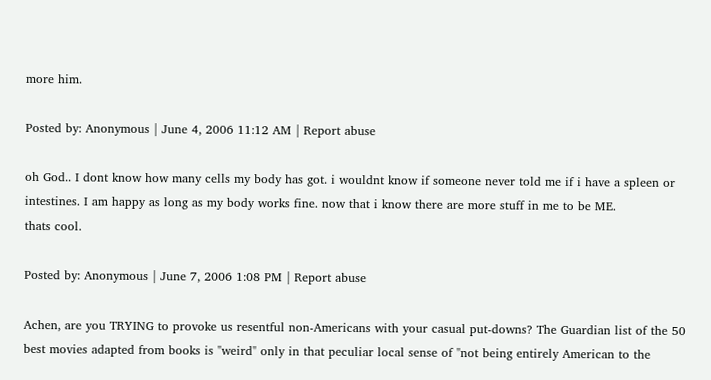more him.

Posted by: Anonymous | June 4, 2006 11:12 AM | Report abuse

oh God.. I dont know how many cells my body has got. i wouldnt know if someone never told me if i have a spleen or intestines. I am happy as long as my body works fine. now that i know there are more stuff in me to be ME.
thats cool.

Posted by: Anonymous | June 7, 2006 1:08 PM | Report abuse

Achen, are you TRYING to provoke us resentful non-Americans with your casual put-downs? The Guardian list of the 50 best movies adapted from books is "weird" only in that peculiar local sense of "not being entirely American to the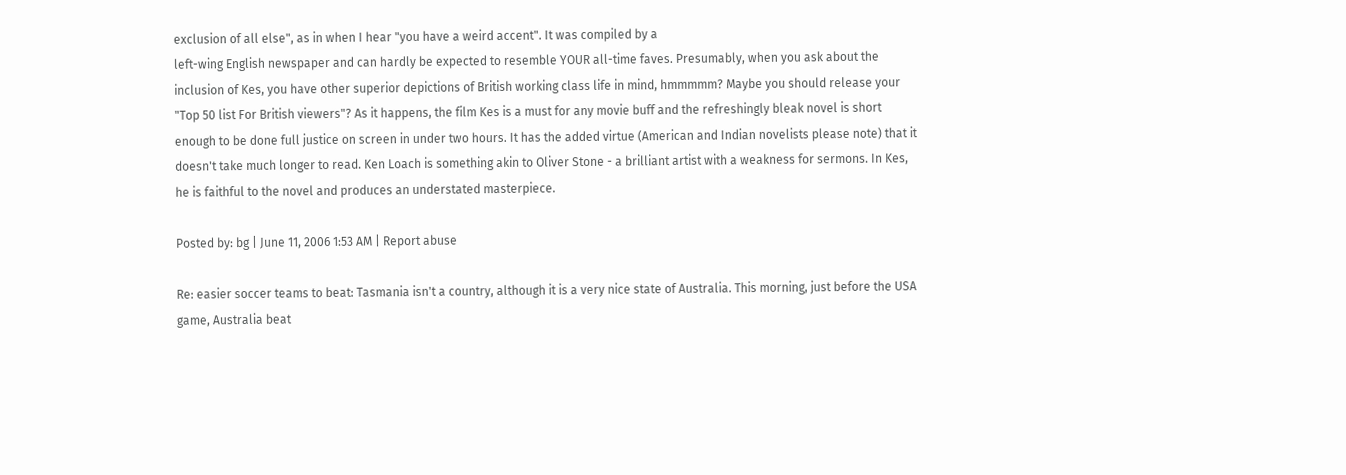exclusion of all else", as in when I hear "you have a weird accent". It was compiled by a
left-wing English newspaper and can hardly be expected to resemble YOUR all-time faves. Presumably, when you ask about the inclusion of Kes, you have other superior depictions of British working class life in mind, hmmmmm? Maybe you should release your "Top 50 list For British viewers"? As it happens, the film Kes is a must for any movie buff and the refreshingly bleak novel is short enough to be done full justice on screen in under two hours. It has the added virtue (American and Indian novelists please note) that it doesn't take much longer to read. Ken Loach is something akin to Oliver Stone - a brilliant artist with a weakness for sermons. In Kes, he is faithful to the novel and produces an understated masterpiece.

Posted by: bg | June 11, 2006 1:53 AM | Report abuse

Re: easier soccer teams to beat: Tasmania isn't a country, although it is a very nice state of Australia. This morning, just before the USA game, Australia beat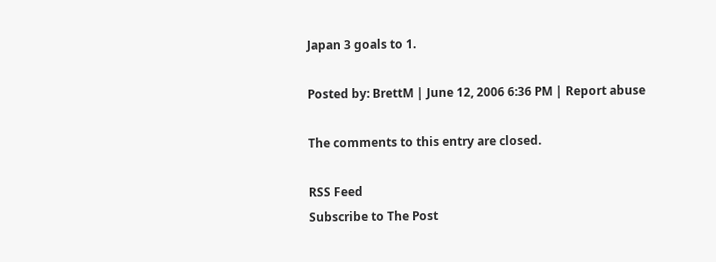Japan 3 goals to 1.

Posted by: BrettM | June 12, 2006 6:36 PM | Report abuse

The comments to this entry are closed.

RSS Feed
Subscribe to The Post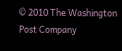© 2010 The Washington Post Company